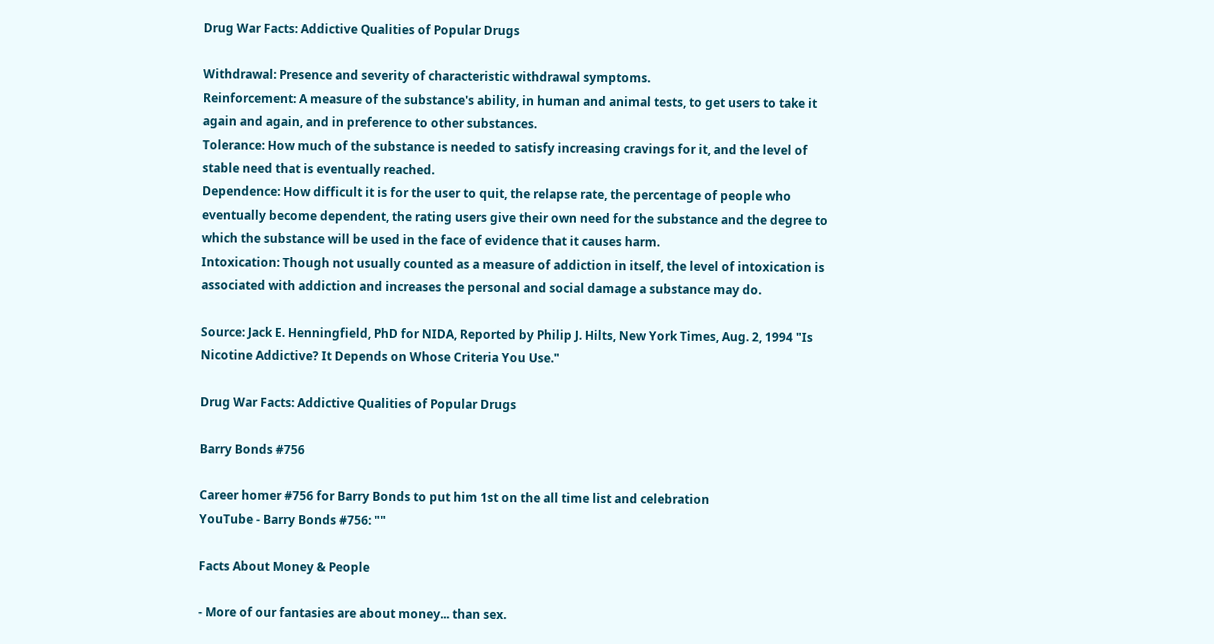Drug War Facts: Addictive Qualities of Popular Drugs

Withdrawal: Presence and severity of characteristic withdrawal symptoms.
Reinforcement: A measure of the substance's ability, in human and animal tests, to get users to take it again and again, and in preference to other substances.
Tolerance: How much of the substance is needed to satisfy increasing cravings for it, and the level of stable need that is eventually reached.
Dependence: How difficult it is for the user to quit, the relapse rate, the percentage of people who eventually become dependent, the rating users give their own need for the substance and the degree to which the substance will be used in the face of evidence that it causes harm.
Intoxication: Though not usually counted as a measure of addiction in itself, the level of intoxication is associated with addiction and increases the personal and social damage a substance may do.

Source: Jack E. Henningfield, PhD for NIDA, Reported by Philip J. Hilts, New York Times, Aug. 2, 1994 "Is Nicotine Addictive? It Depends on Whose Criteria You Use."

Drug War Facts: Addictive Qualities of Popular Drugs

Barry Bonds #756

Career homer #756 for Barry Bonds to put him 1st on the all time list and celebration
YouTube - Barry Bonds #756: ""

Facts About Money & People

- More of our fantasies are about money... than sex.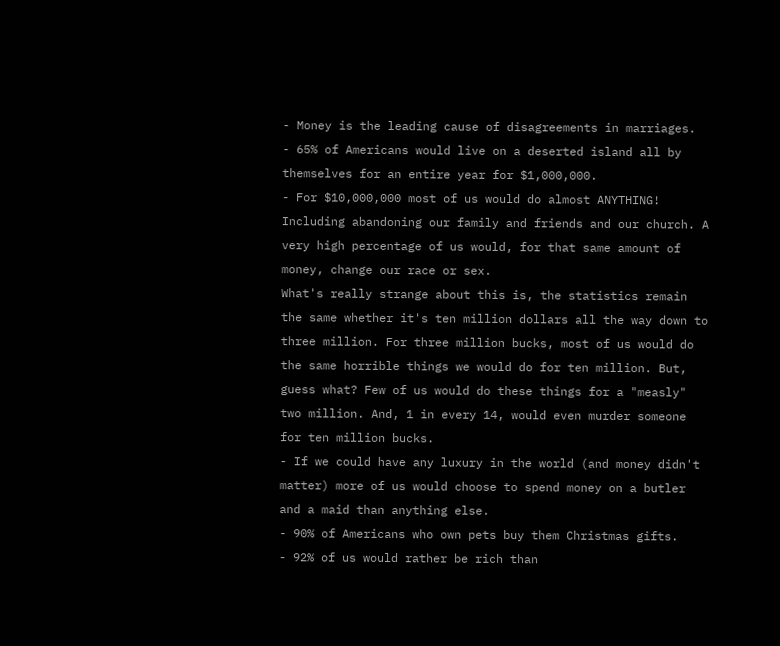- Money is the leading cause of disagreements in marriages.
- 65% of Americans would live on a deserted island all by themselves for an entire year for $1,000,000.
- For $10,000,000 most of us would do almost ANYTHING! Including abandoning our family and friends and our church. A very high percentage of us would, for that same amount of money, change our race or sex.
What's really strange about this is, the statistics remain the same whether it's ten million dollars all the way down to three million. For three million bucks, most of us would do the same horrible things we would do for ten million. But, guess what? Few of us would do these things for a "measly" two million. And, 1 in every 14, would even murder someone for ten million bucks.
- If we could have any luxury in the world (and money didn't matter) more of us would choose to spend money on a butler and a maid than anything else.
- 90% of Americans who own pets buy them Christmas gifts.
- 92% of us would rather be rich than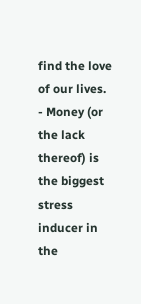find the love of our lives.
- Money (or the lack thereof) is the biggest stress inducer in the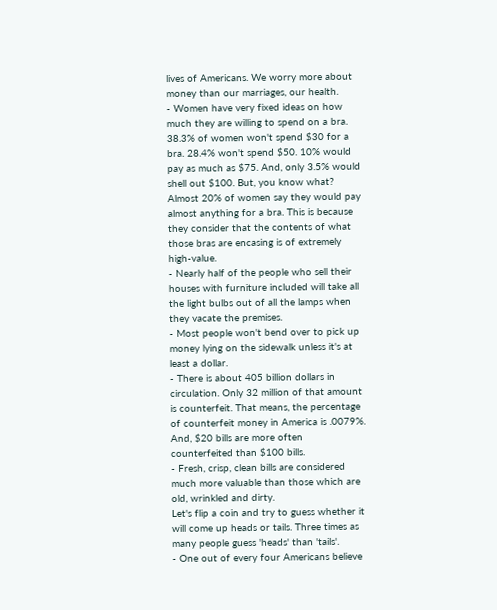lives of Americans. We worry more about money than our marriages, our health.
- Women have very fixed ideas on how much they are willing to spend on a bra. 38.3% of women won't spend $30 for a bra. 28.4% won't spend $50. 10% would pay as much as $75. And, only 3.5% would shell out $100. But, you know what? Almost 20% of women say they would pay almost anything for a bra. This is because they consider that the contents of what those bras are encasing is of extremely high-value.
- Nearly half of the people who sell their houses with furniture included will take all the light bulbs out of all the lamps when they vacate the premises.
- Most people won't bend over to pick up money lying on the sidewalk unless it's at least a dollar.
- There is about 405 billion dollars in circulation. Only 32 million of that amount is counterfeit. That means, the percentage of counterfeit money in America is .0079%. And, $20 bills are more often counterfeited than $100 bills.
- Fresh, crisp, clean bills are considered much more valuable than those which are old, wrinkled and dirty.
Let's flip a coin and try to guess whether it will come up heads or tails. Three times as many people guess 'heads' than 'tails'.
- One out of every four Americans believe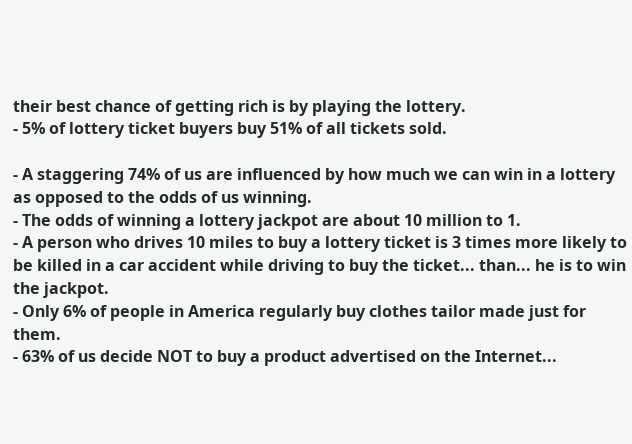their best chance of getting rich is by playing the lottery.
- 5% of lottery ticket buyers buy 51% of all tickets sold.

- A staggering 74% of us are influenced by how much we can win in a lottery as opposed to the odds of us winning.
- The odds of winning a lottery jackpot are about 10 million to 1.
- A person who drives 10 miles to buy a lottery ticket is 3 times more likely to be killed in a car accident while driving to buy the ticket... than... he is to win the jackpot.
- Only 6% of people in America regularly buy clothes tailor made just for them.
- 63% of us decide NOT to buy a product advertised on the Internet...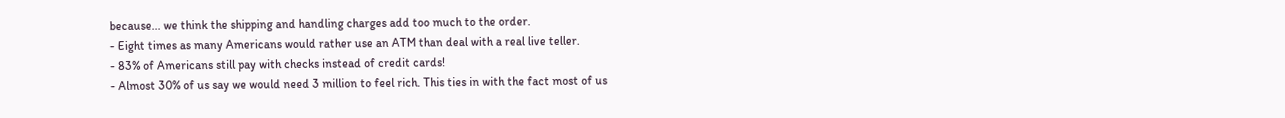because... we think the shipping and handling charges add too much to the order.
- Eight times as many Americans would rather use an ATM than deal with a real live teller.
- 83% of Americans still pay with checks instead of credit cards!
- Almost 30% of us say we would need 3 million to feel rich. This ties in with the fact most of us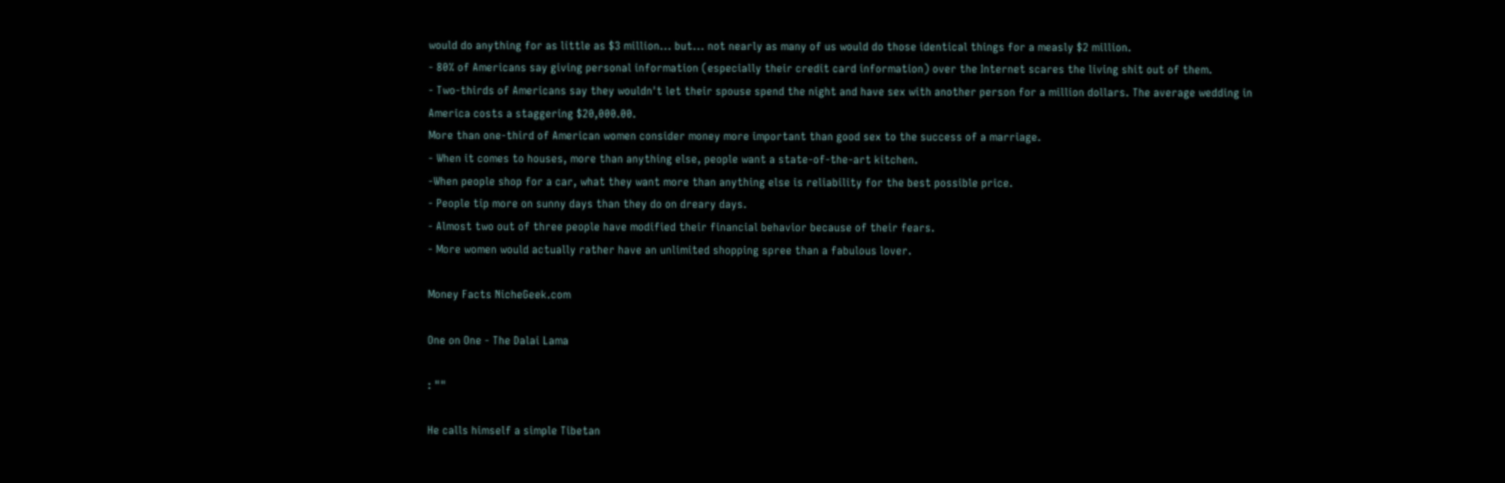would do anything for as little as $3 million... but... not nearly as many of us would do those identical things for a measly $2 million.
- 80% of Americans say giving personal information (especially their credit card information) over the Internet scares the living shit out of them.
- Two-thirds of Americans say they wouldn't let their spouse spend the night and have sex with another person for a million dollars. The average wedding in America costs a staggering $20,000.00.
More than one-third of American women consider money more important than good sex to the success of a marriage.
- When it comes to houses, more than anything else, people want a state-of-the-art kitchen.
-When people shop for a car, what they want more than anything else is reliability for the best possible price.
- People tip more on sunny days than they do on dreary days.
- Almost two out of three people have modified their financial behavior because of their fears.
- More women would actually rather have an unlimited shopping spree than a fabulous lover.

Money Facts NicheGeek.com

One on One - The Dalai Lama

: ""

He calls himself a simple Tibetan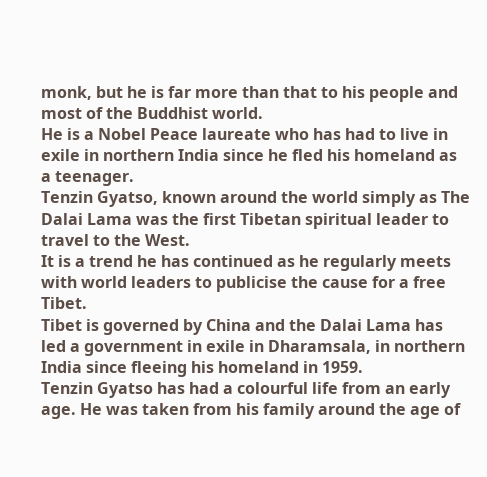monk, but he is far more than that to his people and most of the Buddhist world.
He is a Nobel Peace laureate who has had to live in exile in northern India since he fled his homeland as a teenager.
Tenzin Gyatso, known around the world simply as The Dalai Lama was the first Tibetan spiritual leader to travel to the West.
It is a trend he has continued as he regularly meets with world leaders to publicise the cause for a free Tibet.
Tibet is governed by China and the Dalai Lama has led a government in exile in Dharamsala, in northern India since fleeing his homeland in 1959.
Tenzin Gyatso has had a colourful life from an early age. He was taken from his family around the age of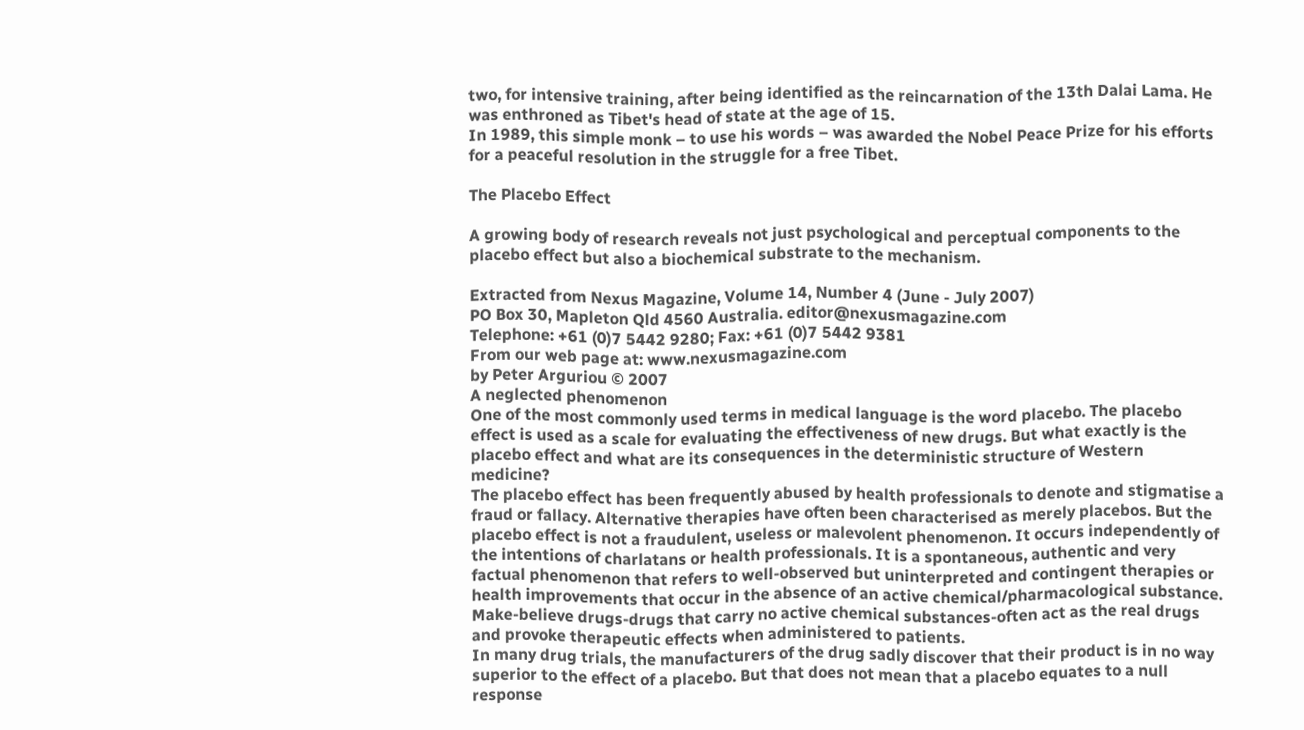two, for intensive training, after being identified as the reincarnation of the 13th Dalai Lama. He was enthroned as Tibet's head of state at the age of 15.
In 1989, this simple monk – to use his words – was awarded the Nobel Peace Prize for his efforts for a peaceful resolution in the struggle for a free Tibet.

The Placebo Effect

A growing body of research reveals not just psychological and perceptual components to the placebo effect but also a biochemical substrate to the mechanism.

Extracted from Nexus Magazine, Volume 14, Number 4 (June - July 2007)
PO Box 30, Mapleton Qld 4560 Australia. editor@nexusmagazine.com
Telephone: +61 (0)7 5442 9280; Fax: +61 (0)7 5442 9381
From our web page at: www.nexusmagazine.com
by Peter Arguriou © 2007
A neglected phenomenon
One of the most commonly used terms in medical language is the word placebo. The placebo effect is used as a scale for evaluating the effectiveness of new drugs. But what exactly is the placebo effect and what are its consequences in the deterministic structure of Western medicine?
The placebo effect has been frequently abused by health professionals to denote and stigmatise a fraud or fallacy. Alternative therapies have often been characterised as merely placebos. But the placebo effect is not a fraudulent, useless or malevolent phenomenon. It occurs independently of the intentions of charlatans or health professionals. It is a spontaneous, authentic and very factual phenomenon that refers to well-observed but uninterpreted and contingent therapies or health improvements that occur in the absence of an active chemical/pharmacological substance. Make-believe drugs-drugs that carry no active chemical substances-often act as the real drugs and provoke therapeutic effects when administered to patients.
In many drug trials, the manufacturers of the drug sadly discover that their product is in no way superior to the effect of a placebo. But that does not mean that a placebo equates to a null response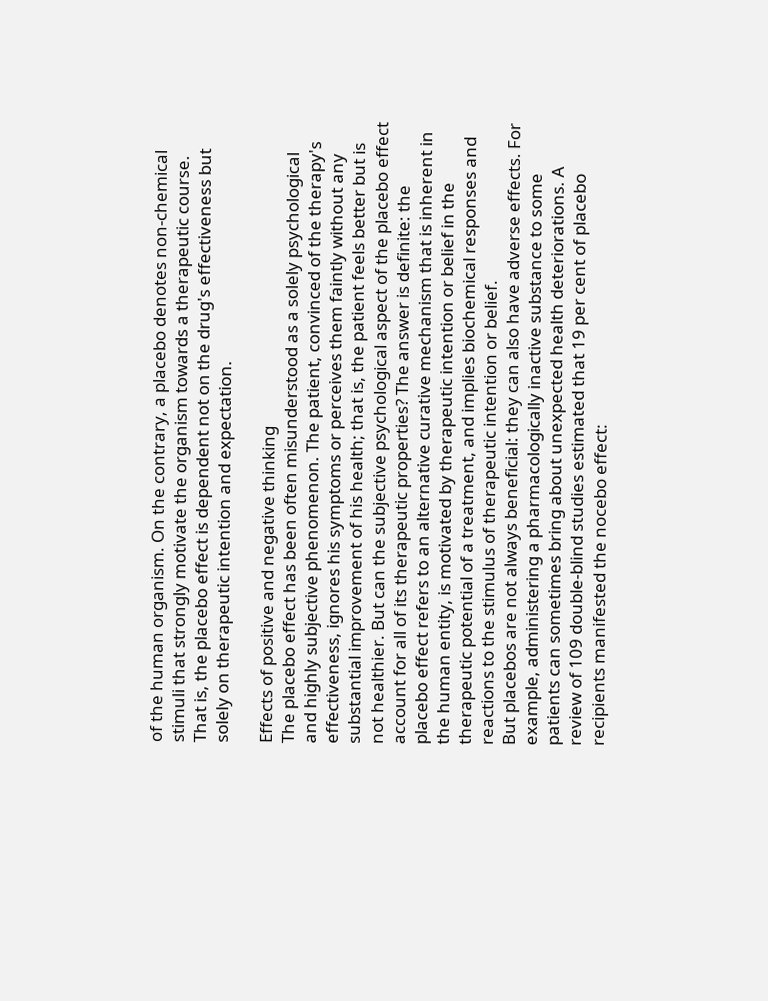of the human organism. On the contrary, a placebo denotes non-chemical stimuli that strongly motivate the organism towards a therapeutic course. That is, the placebo effect is dependent not on the drug's effectiveness but solely on therapeutic intention and expectation.

Effects of positive and negative thinking
The placebo effect has been often misunderstood as a solely psychological and highly subjective phenomenon. The patient, convinced of the therapy's effectiveness, ignores his symptoms or perceives them faintly without any substantial improvement of his health; that is, the patient feels better but is not healthier. But can the subjective psychological aspect of the placebo effect account for all of its therapeutic properties? The answer is definite: the placebo effect refers to an alternative curative mechanism that is inherent in the human entity, is motivated by therapeutic intention or belief in the therapeutic potential of a treatment, and implies biochemical responses and reactions to the stimulus of therapeutic intention or belief.
But placebos are not always beneficial: they can also have adverse effects. For example, administering a pharmacologically inactive substance to some patients can sometimes bring about unexpected health deteriorations. A review of 109 double-blind studies estimated that 19 per cent of placebo recipients manifested the nocebo effect: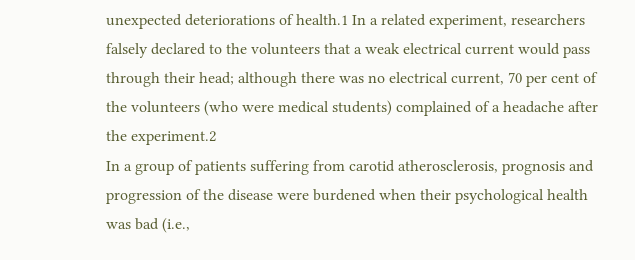unexpected deteriorations of health.1 In a related experiment, researchers falsely declared to the volunteers that a weak electrical current would pass through their head; although there was no electrical current, 70 per cent of the volunteers (who were medical students) complained of a headache after the experiment.2
In a group of patients suffering from carotid atherosclerosis, prognosis and progression of the disease were burdened when their psychological health was bad (i.e.,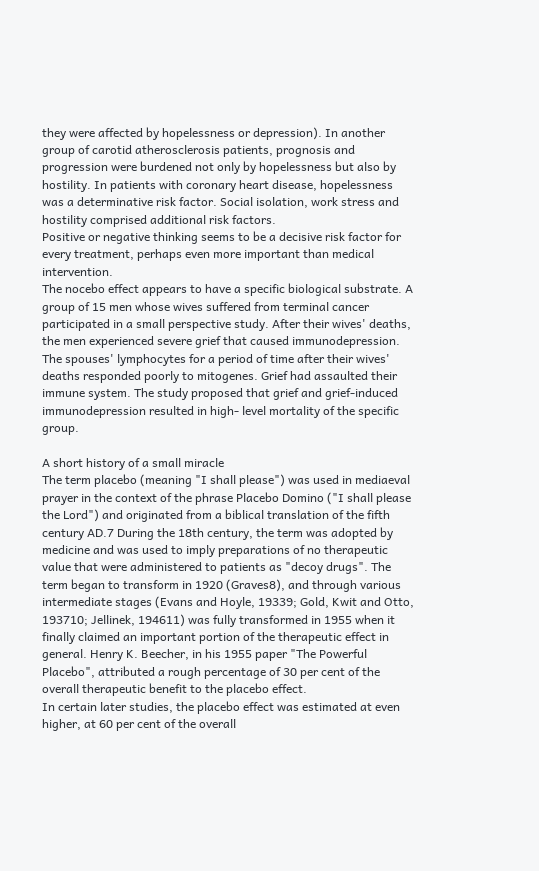they were affected by hopelessness or depression). In another group of carotid atherosclerosis patients, prognosis and progression were burdened not only by hopelessness but also by hostility. In patients with coronary heart disease, hopelessness was a determinative risk factor. Social isolation, work stress and hostility comprised additional risk factors.
Positive or negative thinking seems to be a decisive risk factor for every treatment, perhaps even more important than medical intervention.
The nocebo effect appears to have a specific biological substrate. A group of 15 men whose wives suffered from terminal cancer participated in a small perspective study. After their wives' deaths, the men experienced severe grief that caused immunodepression. The spouses' lymphocytes for a period of time after their wives' deaths responded poorly to mitogenes. Grief had assaulted their immune system. The study proposed that grief and grief-induced immunodepression resulted in high- level mortality of the specific group.

A short history of a small miracle
The term placebo (meaning "I shall please") was used in mediaeval prayer in the context of the phrase Placebo Domino ("I shall please the Lord") and originated from a biblical translation of the fifth century AD.7 During the 18th century, the term was adopted by medicine and was used to imply preparations of no therapeutic value that were administered to patients as "decoy drugs". The term began to transform in 1920 (Graves8), and through various intermediate stages (Evans and Hoyle, 19339; Gold, Kwit and Otto, 193710; Jellinek, 194611) was fully transformed in 1955 when it finally claimed an important portion of the therapeutic effect in general. Henry K. Beecher, in his 1955 paper "The Powerful Placebo", attributed a rough percentage of 30 per cent of the overall therapeutic benefit to the placebo effect.
In certain later studies, the placebo effect was estimated at even higher, at 60 per cent of the overall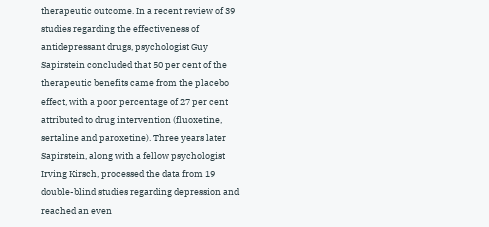therapeutic outcome. In a recent review of 39 studies regarding the effectiveness of antidepressant drugs, psychologist Guy Sapirstein concluded that 50 per cent of the therapeutic benefits came from the placebo effect, with a poor percentage of 27 per cent attributed to drug intervention (fluoxetine, sertaline and paroxetine). Three years later Sapirstein, along with a fellow psychologist Irving Kirsch, processed the data from 19 double-blind studies regarding depression and reached an even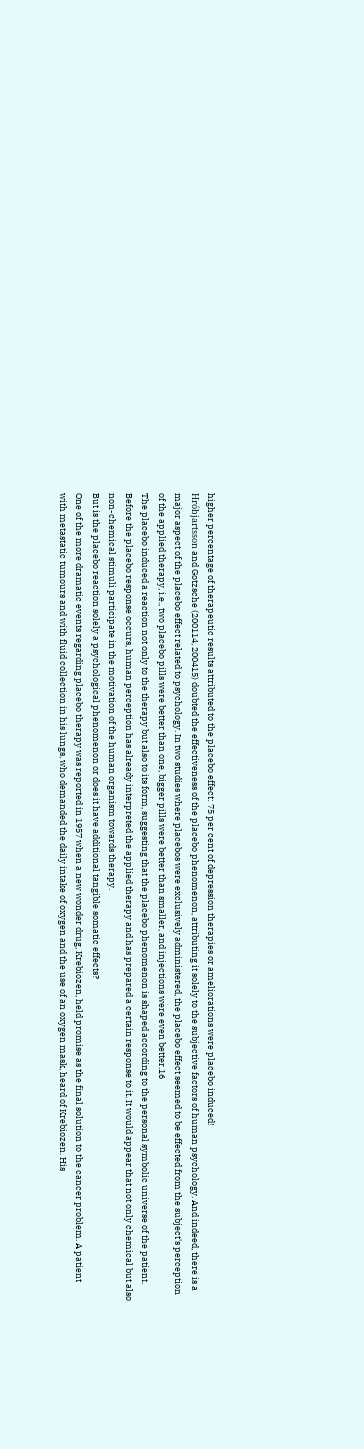higher percentage of therapeutic results attributed to the placebo effect: 75 per cent of depression therapies or ameliorations were placebo induced!
Hróbjartsson and Gotzsche (200114, 200415) doubted the effectiveness of the placebo phenomenon, attributing it solely to the subjective factors of human psychology. And indeed, there is a major aspect of the placebo effect related to psychology. In two studies where placebos were exclusively administered, the placebo effect seemed to be effected from the subject's perception of the applied therapy, i.e., two placebo pills were better than one, bigger pills were better than smaller, and injections were even better.16
The placebo induced a reaction not only to the therapy but also to its form, suggesting that the placebo phenomenon is shaped according to the personal symbolic universe of the patient. Before the placebo response occurs, human perception has already interpreted the applied therapy and has prepared a certain response to it. It would appear that not only chemical but also non-chemical stimuli participate in the motivation of the human organism towards therapy.
But is the placebo reaction solely a psychological phenomenon or does it have additional tangible somatic effects?
One of the more dramatic events regarding placebo therapy was reported in 1957 when a new wonder drug, Krebiozen, held promise as the final solution to the cancer problem. A patient with metastatic tumours and with fluid collection in his lungs, who demanded the daily intake of oxygen and the use of an oxygen mask, heard of Krebiozen. His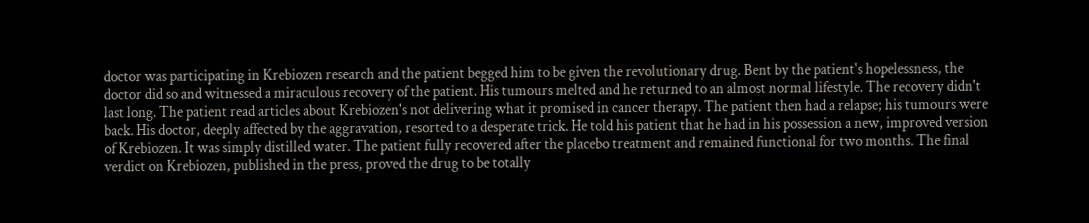doctor was participating in Krebiozen research and the patient begged him to be given the revolutionary drug. Bent by the patient's hopelessness, the doctor did so and witnessed a miraculous recovery of the patient. His tumours melted and he returned to an almost normal lifestyle. The recovery didn't last long. The patient read articles about Krebiozen's not delivering what it promised in cancer therapy. The patient then had a relapse; his tumours were back. His doctor, deeply affected by the aggravation, resorted to a desperate trick. He told his patient that he had in his possession a new, improved version of Krebiozen. It was simply distilled water. The patient fully recovered after the placebo treatment and remained functional for two months. The final verdict on Krebiozen, published in the press, proved the drug to be totally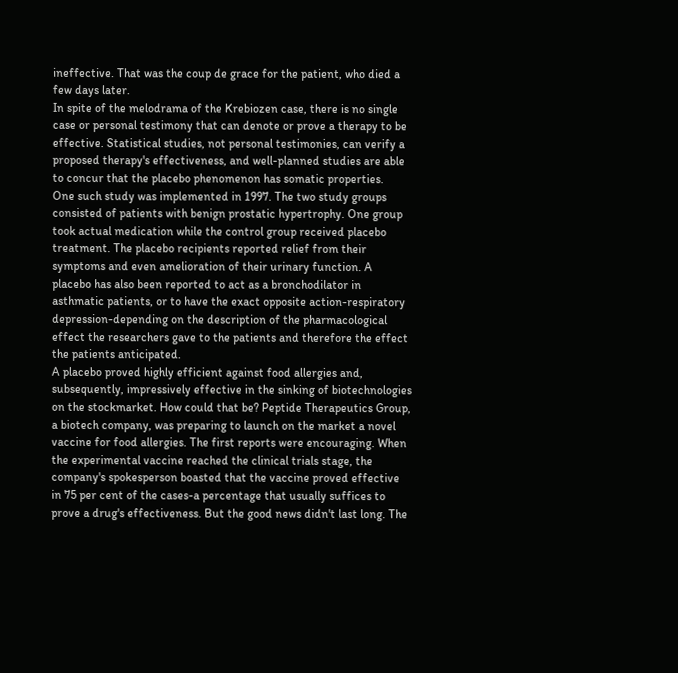ineffective. That was the coup de grace for the patient, who died a few days later.
In spite of the melodrama of the Krebiozen case, there is no single case or personal testimony that can denote or prove a therapy to be effective. Statistical studies, not personal testimonies, can verify a proposed therapy's effectiveness, and well-planned studies are able to concur that the placebo phenomenon has somatic properties.
One such study was implemented in 1997. The two study groups consisted of patients with benign prostatic hypertrophy. One group took actual medication while the control group received placebo treatment. The placebo recipients reported relief from their symptoms and even amelioration of their urinary function. A placebo has also been reported to act as a bronchodilator in asthmatic patients, or to have the exact opposite action-respiratory depression-depending on the description of the pharmacological effect the researchers gave to the patients and therefore the effect the patients anticipated.
A placebo proved highly efficient against food allergies and, subsequently, impressively effective in the sinking of biotechnologies on the stockmarket. How could that be? Peptide Therapeutics Group, a biotech company, was preparing to launch on the market a novel vaccine for food allergies. The first reports were encouraging. When the experimental vaccine reached the clinical trials stage, the company's spokesperson boasted that the vaccine proved effective in 75 per cent of the cases-a percentage that usually suffices to prove a drug's effectiveness. But the good news didn't last long. The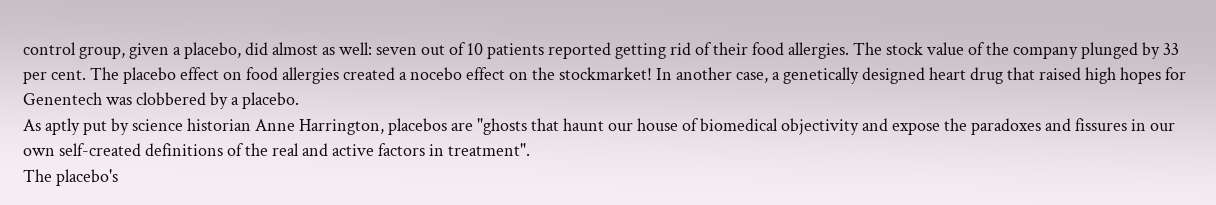control group, given a placebo, did almost as well: seven out of 10 patients reported getting rid of their food allergies. The stock value of the company plunged by 33 per cent. The placebo effect on food allergies created a nocebo effect on the stockmarket! In another case, a genetically designed heart drug that raised high hopes for Genentech was clobbered by a placebo.
As aptly put by science historian Anne Harrington, placebos are "ghosts that haunt our house of biomedical objectivity and expose the paradoxes and fissures in our own self-created definitions of the real and active factors in treatment".
The placebo's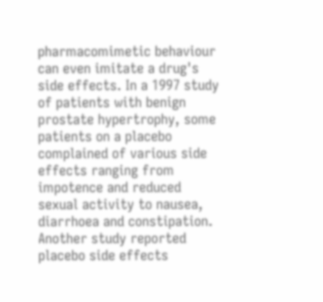pharmacomimetic behaviour can even imitate a drug's side effects. In a 1997 study of patients with benign prostate hypertrophy, some patients on a placebo complained of various side effects ranging from impotence and reduced sexual activity to nausea, diarrhoea and constipation. Another study reported placebo side effects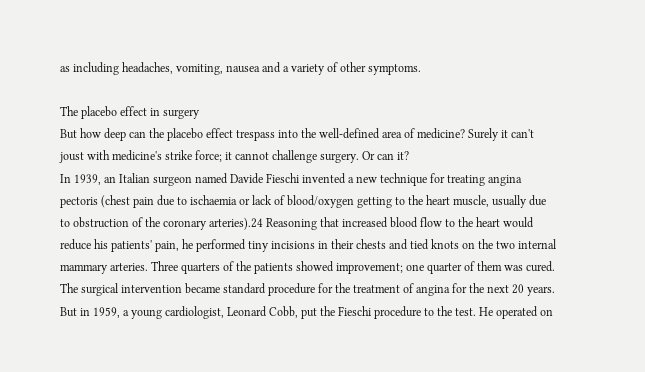as including headaches, vomiting, nausea and a variety of other symptoms.

The placebo effect in surgery
But how deep can the placebo effect trespass into the well-defined area of medicine? Surely it can't joust with medicine's strike force; it cannot challenge surgery. Or can it?
In 1939, an Italian surgeon named Davide Fieschi invented a new technique for treating angina pectoris (chest pain due to ischaemia or lack of blood/oxygen getting to the heart muscle, usually due to obstruction of the coronary arteries).24 Reasoning that increased blood flow to the heart would reduce his patients' pain, he performed tiny incisions in their chests and tied knots on the two internal mammary arteries. Three quarters of the patients showed improvement; one quarter of them was cured. The surgical intervention became standard procedure for the treatment of angina for the next 20 years. But in 1959, a young cardiologist, Leonard Cobb, put the Fieschi procedure to the test. He operated on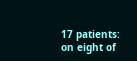17 patients: on eight of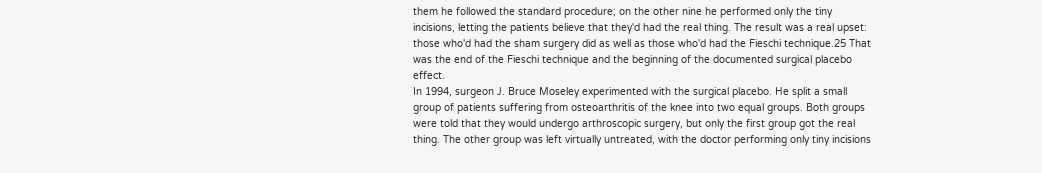them he followed the standard procedure; on the other nine he performed only the tiny incisions, letting the patients believe that they'd had the real thing. The result was a real upset: those who'd had the sham surgery did as well as those who'd had the Fieschi technique.25 That was the end of the Fieschi technique and the beginning of the documented surgical placebo effect.
In 1994, surgeon J. Bruce Moseley experimented with the surgical placebo. He split a small group of patients suffering from osteoarthritis of the knee into two equal groups. Both groups were told that they would undergo arthroscopic surgery, but only the first group got the real thing. The other group was left virtually untreated, with the doctor performing only tiny incisions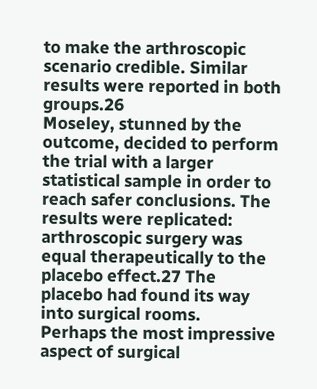to make the arthroscopic scenario credible. Similar results were reported in both groups.26
Moseley, stunned by the outcome, decided to perform the trial with a larger statistical sample in order to reach safer conclusions. The results were replicated: arthroscopic surgery was equal therapeutically to the placebo effect.27 The placebo had found its way into surgical rooms.
Perhaps the most impressive aspect of surgical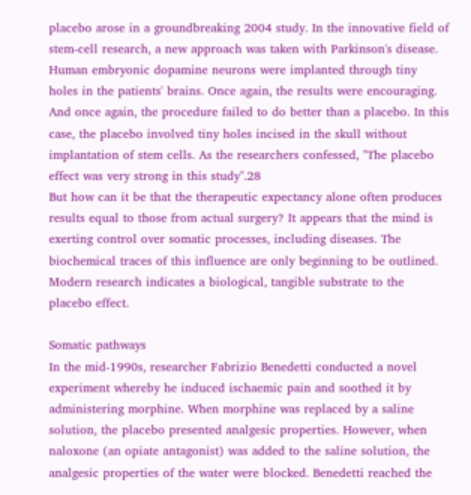placebo arose in a groundbreaking 2004 study. In the innovative field of stem-cell research, a new approach was taken with Parkinson's disease. Human embryonic dopamine neurons were implanted through tiny holes in the patients' brains. Once again, the results were encouraging. And once again, the procedure failed to do better than a placebo. In this case, the placebo involved tiny holes incised in the skull without implantation of stem cells. As the researchers confessed, "The placebo effect was very strong in this study".28
But how can it be that the therapeutic expectancy alone often produces results equal to those from actual surgery? It appears that the mind is exerting control over somatic processes, including diseases. The biochemical traces of this influence are only beginning to be outlined. Modern research indicates a biological, tangible substrate to the placebo effect.

Somatic pathways
In the mid-1990s, researcher Fabrizio Benedetti conducted a novel experiment whereby he induced ischaemic pain and soothed it by administering morphine. When morphine was replaced by a saline solution, the placebo presented analgesic properties. However, when naloxone (an opiate antagonist) was added to the saline solution, the analgesic properties of the water were blocked. Benedetti reached the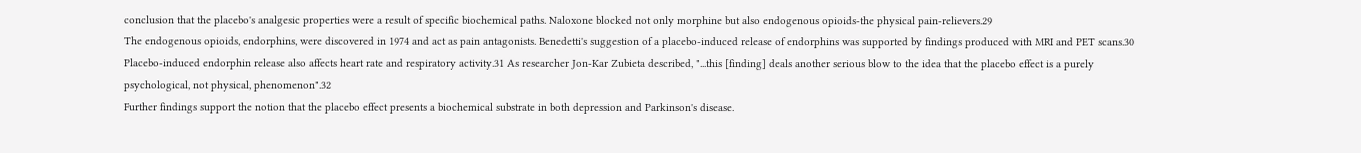conclusion that the placebo's analgesic properties were a result of specific biochemical paths. Naloxone blocked not only morphine but also endogenous opioids-the physical pain-relievers.29
The endogenous opioids, endorphins, were discovered in 1974 and act as pain antagonists. Benedetti's suggestion of a placebo-induced release of endorphins was supported by findings produced with MRI and PET scans.30 Placebo-induced endorphin release also affects heart rate and respiratory activity.31 As researcher Jon-Kar Zubieta described, "...this [finding] deals another serious blow to the idea that the placebo effect is a purely psychological, not physical, phenomenon".32
Further findings support the notion that the placebo effect presents a biochemical substrate in both depression and Parkinson's disease.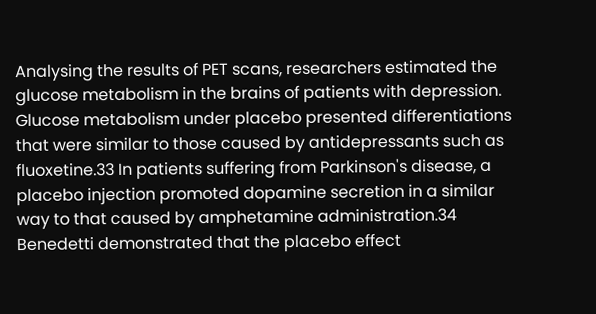Analysing the results of PET scans, researchers estimated the glucose metabolism in the brains of patients with depression. Glucose metabolism under placebo presented differentiations that were similar to those caused by antidepressants such as fluoxetine.33 In patients suffering from Parkinson's disease, a placebo injection promoted dopamine secretion in a similar way to that caused by amphetamine administration.34 Benedetti demonstrated that the placebo effect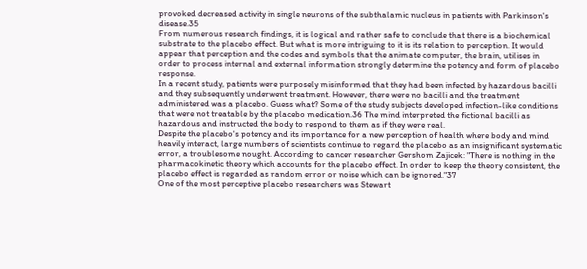provoked decreased activity in single neurons of the subthalamic nucleus in patients with Parkinson's disease.35
From numerous research findings, it is logical and rather safe to conclude that there is a biochemical substrate to the placebo effect. But what is more intriguing to it is its relation to perception. It would appear that perception and the codes and symbols that the animate computer, the brain, utilises in order to process internal and external information strongly determine the potency and form of placebo response.
In a recent study, patients were purposely misinformed that they had been infected by hazardous bacilli and they subsequently underwent treatment. However, there were no bacilli and the treatment administered was a placebo. Guess what? Some of the study subjects developed infection-like conditions that were not treatable by the placebo medication.36 The mind interpreted the fictional bacilli as hazardous and instructed the body to respond to them as if they were real.
Despite the placebo's potency and its importance for a new perception of health where body and mind heavily interact, large numbers of scientists continue to regard the placebo as an insignificant systematic error, a troublesome nought. According to cancer researcher Gershom Zajicek: "There is nothing in the pharmacokinetic theory which accounts for the placebo effect. In order to keep the theory consistent, the placebo effect is regarded as random error or noise which can be ignored."37
One of the most perceptive placebo researchers was Stewart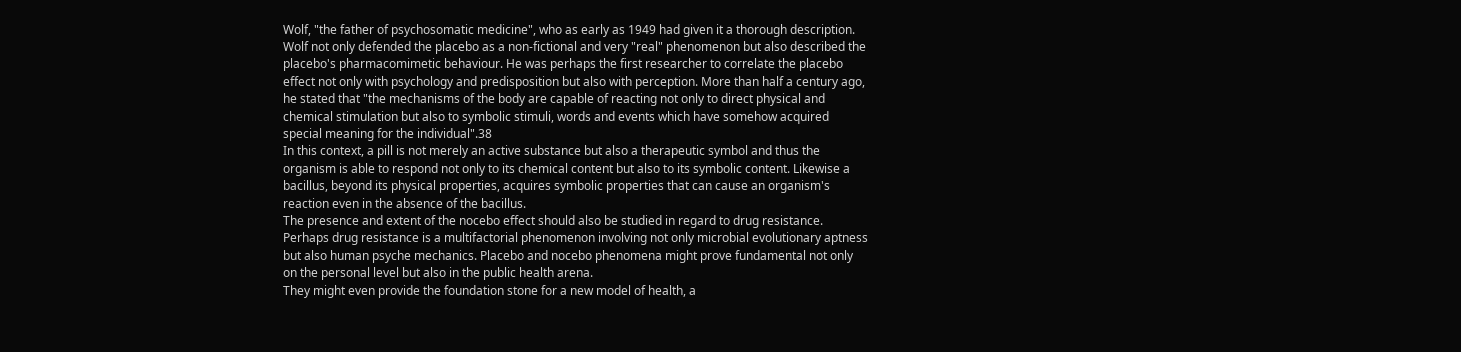Wolf, "the father of psychosomatic medicine", who as early as 1949 had given it a thorough description. Wolf not only defended the placebo as a non-fictional and very "real" phenomenon but also described the placebo's pharmacomimetic behaviour. He was perhaps the first researcher to correlate the placebo effect not only with psychology and predisposition but also with perception. More than half a century ago, he stated that "the mechanisms of the body are capable of reacting not only to direct physical and chemical stimulation but also to symbolic stimuli, words and events which have somehow acquired special meaning for the individual".38
In this context, a pill is not merely an active substance but also a therapeutic symbol and thus the organism is able to respond not only to its chemical content but also to its symbolic content. Likewise a bacillus, beyond its physical properties, acquires symbolic properties that can cause an organism's reaction even in the absence of the bacillus.
The presence and extent of the nocebo effect should also be studied in regard to drug resistance. Perhaps drug resistance is a multifactorial phenomenon involving not only microbial evolutionary aptness but also human psyche mechanics. Placebo and nocebo phenomena might prove fundamental not only on the personal level but also in the public health arena.
They might even provide the foundation stone for a new model of health, a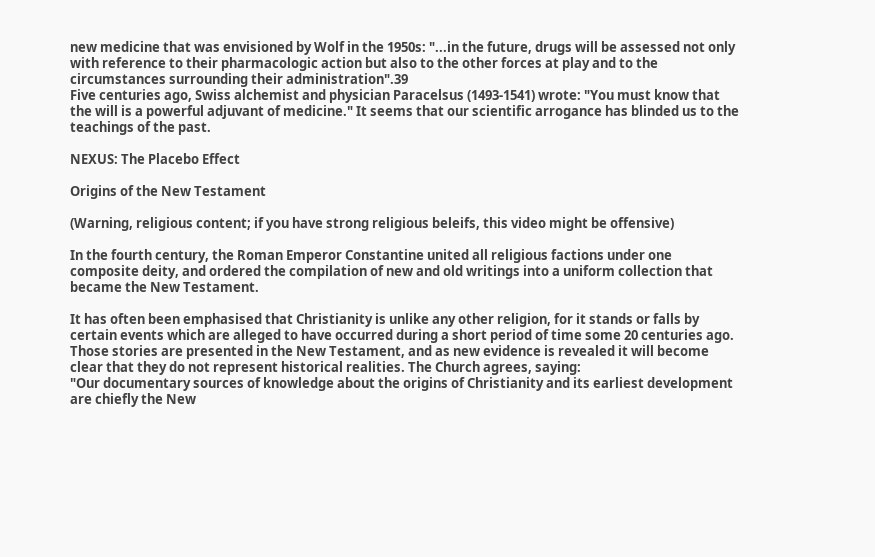new medicine that was envisioned by Wolf in the 1950s: "...in the future, drugs will be assessed not only with reference to their pharmacologic action but also to the other forces at play and to the circumstances surrounding their administration".39
Five centuries ago, Swiss alchemist and physician Paracelsus (1493-1541) wrote: "You must know that the will is a powerful adjuvant of medicine." It seems that our scientific arrogance has blinded us to the teachings of the past.

NEXUS: The Placebo Effect

Origins of the New Testament

(Warning, religious content; if you have strong religious beleifs, this video might be offensive)

In the fourth century, the Roman Emperor Constantine united all religious factions under one composite deity, and ordered the compilation of new and old writings into a uniform collection that became the New Testament.

It has often been emphasised that Christianity is unlike any other religion, for it stands or falls by certain events which are alleged to have occurred during a short period of time some 20 centuries ago. Those stories are presented in the New Testament, and as new evidence is revealed it will become clear that they do not represent historical realities. The Church agrees, saying:
"Our documentary sources of knowledge about the origins of Christianity and its earliest development are chiefly the New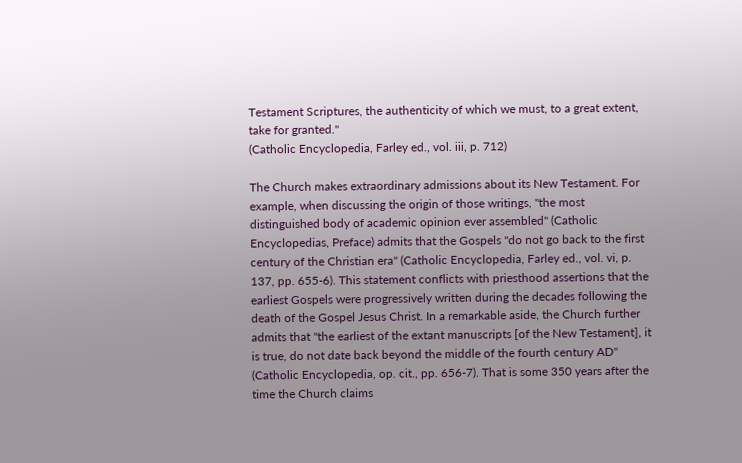Testament Scriptures, the authenticity of which we must, to a great extent, take for granted."
(Catholic Encyclopedia, Farley ed., vol. iii, p. 712)

The Church makes extraordinary admissions about its New Testament. For example, when discussing the origin of those writings, "the most distinguished body of academic opinion ever assembled" (Catholic Encyclopedias, Preface) admits that the Gospels "do not go back to the first century of the Christian era" (Catholic Encyclopedia, Farley ed., vol. vi, p. 137, pp. 655-6). This statement conflicts with priesthood assertions that the earliest Gospels were progressively written during the decades following the death of the Gospel Jesus Christ. In a remarkable aside, the Church further admits that "the earliest of the extant manuscripts [of the New Testament], it is true, do not date back beyond the middle of the fourth century AD" (Catholic Encyclopedia, op. cit., pp. 656-7). That is some 350 years after the time the Church claims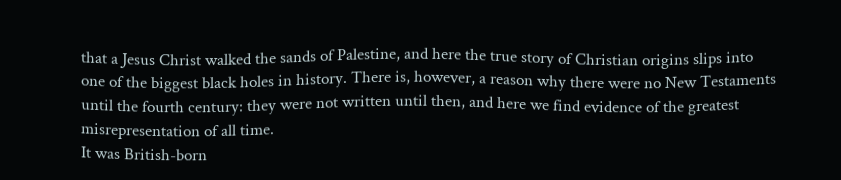that a Jesus Christ walked the sands of Palestine, and here the true story of Christian origins slips into one of the biggest black holes in history. There is, however, a reason why there were no New Testaments until the fourth century: they were not written until then, and here we find evidence of the greatest misrepresentation of all time.
It was British-born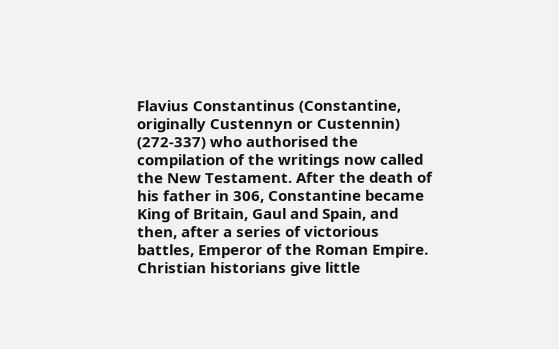Flavius Constantinus (Constantine, originally Custennyn or Custennin) (272-337) who authorised the compilation of the writings now called the New Testament. After the death of his father in 306, Constantine became King of Britain, Gaul and Spain, and then, after a series of victorious battles, Emperor of the Roman Empire. Christian historians give little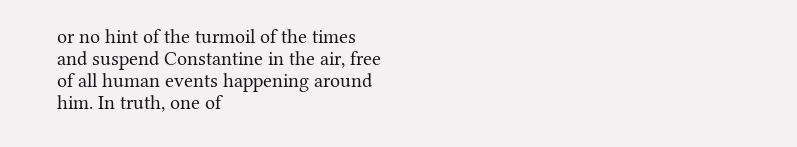or no hint of the turmoil of the times and suspend Constantine in the air, free of all human events happening around him. In truth, one of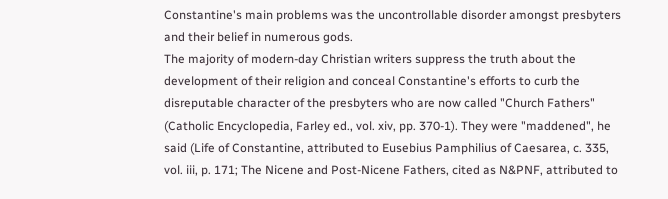Constantine's main problems was the uncontrollable disorder amongst presbyters and their belief in numerous gods.
The majority of modern-day Christian writers suppress the truth about the development of their religion and conceal Constantine's efforts to curb the disreputable character of the presbyters who are now called "Church Fathers" (Catholic Encyclopedia, Farley ed., vol. xiv, pp. 370-1). They were "maddened", he said (Life of Constantine, attributed to Eusebius Pamphilius of Caesarea, c. 335, vol. iii, p. 171; The Nicene and Post-Nicene Fathers, cited as N&PNF, attributed to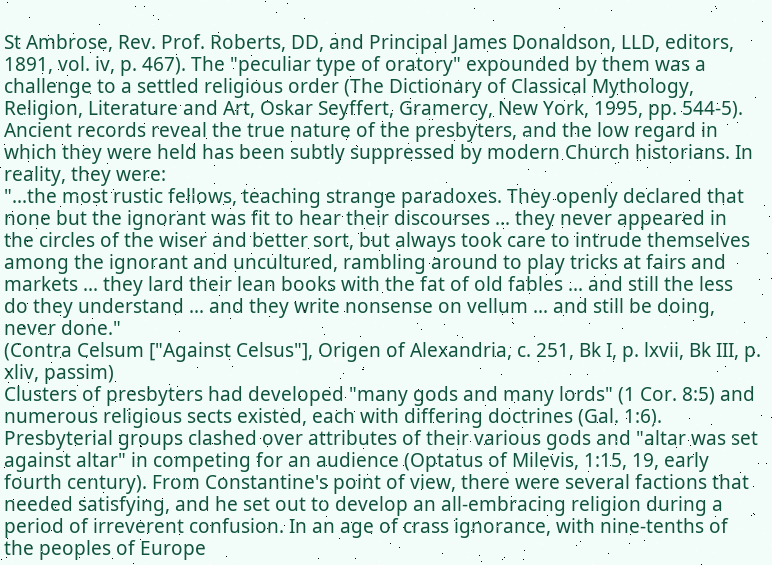St Ambrose, Rev. Prof. Roberts, DD, and Principal James Donaldson, LLD, editors, 1891, vol. iv, p. 467). The "peculiar type of oratory" expounded by them was a challenge to a settled religious order (The Dictionary of Classical Mythology, Religion, Literature and Art, Oskar Seyffert, Gramercy, New York, 1995, pp. 544-5). Ancient records reveal the true nature of the presbyters, and the low regard in which they were held has been subtly suppressed by modern Church historians. In reality, they were:
"...the most rustic fellows, teaching strange paradoxes. They openly declared that none but the ignorant was fit to hear their discourses ... they never appeared in the circles of the wiser and better sort, but always took care to intrude themselves among the ignorant and uncultured, rambling around to play tricks at fairs and markets ... they lard their lean books with the fat of old fables ... and still the less do they understand ... and they write nonsense on vellum ... and still be doing, never done."
(Contra Celsum ["Against Celsus"], Origen of Alexandria, c. 251, Bk I, p. lxvii, Bk III, p. xliv, passim)
Clusters of presbyters had developed "many gods and many lords" (1 Cor. 8:5) and numerous religious sects existed, each with differing doctrines (Gal. 1:6). Presbyterial groups clashed over attributes of their various gods and "altar was set against altar" in competing for an audience (Optatus of Milevis, 1:15, 19, early fourth century). From Constantine's point of view, there were several factions that needed satisfying, and he set out to develop an all-embracing religion during a period of irreverent confusion. In an age of crass ignorance, with nine-tenths of the peoples of Europe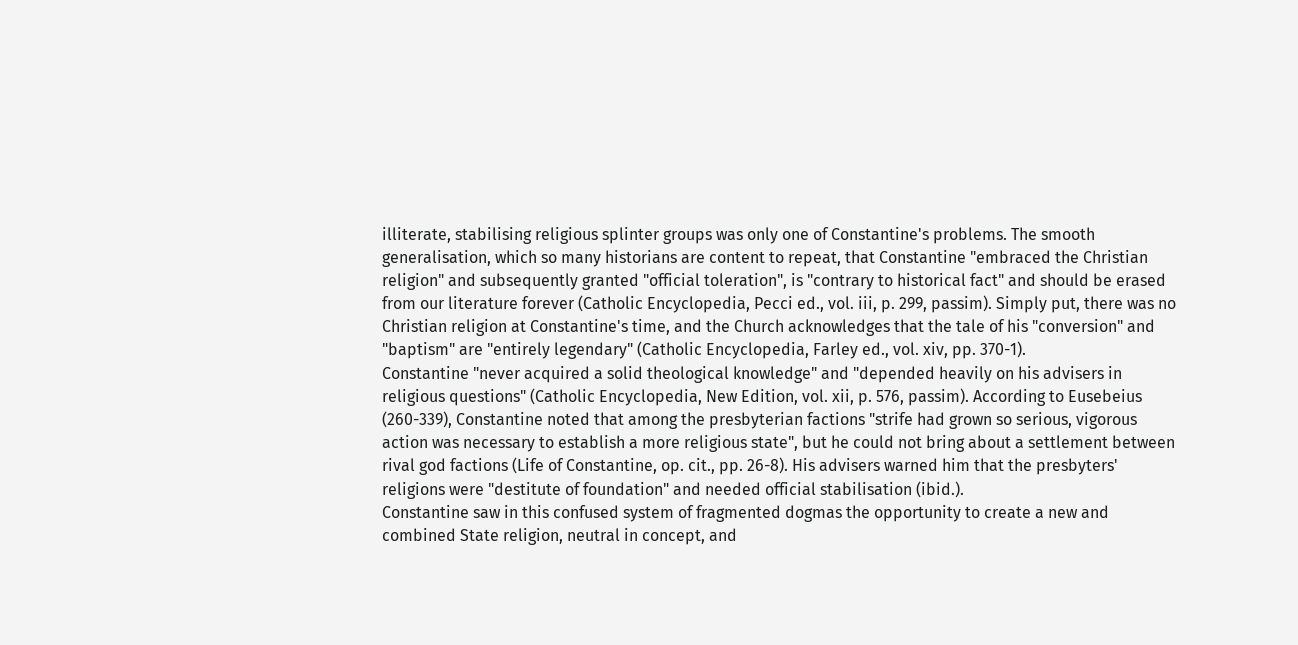illiterate, stabilising religious splinter groups was only one of Constantine's problems. The smooth generalisation, which so many historians are content to repeat, that Constantine "embraced the Christian religion" and subsequently granted "official toleration", is "contrary to historical fact" and should be erased from our literature forever (Catholic Encyclopedia, Pecci ed., vol. iii, p. 299, passim). Simply put, there was no Christian religion at Constantine's time, and the Church acknowledges that the tale of his "conversion" and "baptism" are "entirely legendary" (Catholic Encyclopedia, Farley ed., vol. xiv, pp. 370-1).
Constantine "never acquired a solid theological knowledge" and "depended heavily on his advisers in religious questions" (Catholic Encyclopedia, New Edition, vol. xii, p. 576, passim). According to Eusebeius (260-339), Constantine noted that among the presbyterian factions "strife had grown so serious, vigorous action was necessary to establish a more religious state", but he could not bring about a settlement between rival god factions (Life of Constantine, op. cit., pp. 26-8). His advisers warned him that the presbyters' religions were "destitute of foundation" and needed official stabilisation (ibid.).
Constantine saw in this confused system of fragmented dogmas the opportunity to create a new and combined State religion, neutral in concept, and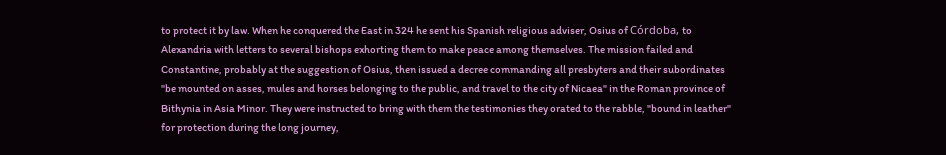to protect it by law. When he conquered the East in 324 he sent his Spanish religious adviser, Osius of Córdoba, to Alexandria with letters to several bishops exhorting them to make peace among themselves. The mission failed and Constantine, probably at the suggestion of Osius, then issued a decree commanding all presbyters and their subordinates "be mounted on asses, mules and horses belonging to the public, and travel to the city of Nicaea" in the Roman province of Bithynia in Asia Minor. They were instructed to bring with them the testimonies they orated to the rabble, "bound in leather" for protection during the long journey,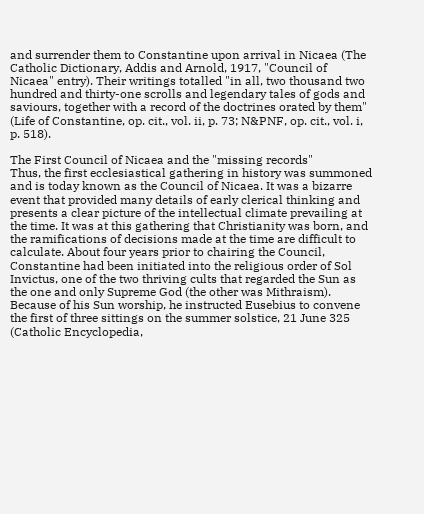and surrender them to Constantine upon arrival in Nicaea (The Catholic Dictionary, Addis and Arnold, 1917, "Council of Nicaea" entry). Their writings totalled "in all, two thousand two hundred and thirty-one scrolls and legendary tales of gods and saviours, together with a record of the doctrines orated by them" (Life of Constantine, op. cit., vol. ii, p. 73; N&PNF, op. cit., vol. i, p. 518).

The First Council of Nicaea and the "missing records"
Thus, the first ecclesiastical gathering in history was summoned and is today known as the Council of Nicaea. It was a bizarre event that provided many details of early clerical thinking and presents a clear picture of the intellectual climate prevailing at the time. It was at this gathering that Christianity was born, and the ramifications of decisions made at the time are difficult to calculate. About four years prior to chairing the Council, Constantine had been initiated into the religious order of Sol Invictus, one of the two thriving cults that regarded the Sun as the one and only Supreme God (the other was Mithraism). Because of his Sun worship, he instructed Eusebius to convene the first of three sittings on the summer solstice, 21 June 325 (Catholic Encyclopedia,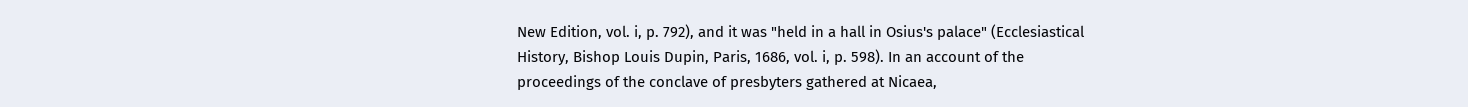New Edition, vol. i, p. 792), and it was "held in a hall in Osius's palace" (Ecclesiastical History, Bishop Louis Dupin, Paris, 1686, vol. i, p. 598). In an account of the proceedings of the conclave of presbyters gathered at Nicaea,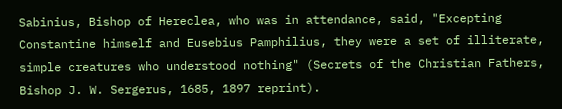Sabinius, Bishop of Hereclea, who was in attendance, said, "Excepting Constantine himself and Eusebius Pamphilius, they were a set of illiterate, simple creatures who understood nothing" (Secrets of the Christian Fathers, Bishop J. W. Sergerus, 1685, 1897 reprint).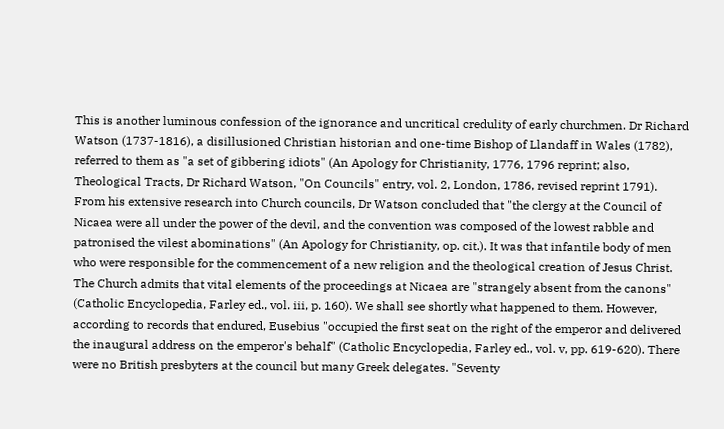This is another luminous confession of the ignorance and uncritical credulity of early churchmen. Dr Richard Watson (1737-1816), a disillusioned Christian historian and one-time Bishop of Llandaff in Wales (1782), referred to them as "a set of gibbering idiots" (An Apology for Christianity, 1776, 1796 reprint; also, Theological Tracts, Dr Richard Watson, "On Councils" entry, vol. 2, London, 1786, revised reprint 1791). From his extensive research into Church councils, Dr Watson concluded that "the clergy at the Council of Nicaea were all under the power of the devil, and the convention was composed of the lowest rabble and patronised the vilest abominations" (An Apology for Christianity, op. cit.). It was that infantile body of men who were responsible for the commencement of a new religion and the theological creation of Jesus Christ.
The Church admits that vital elements of the proceedings at Nicaea are "strangely absent from the canons" (Catholic Encyclopedia, Farley ed., vol. iii, p. 160). We shall see shortly what happened to them. However, according to records that endured, Eusebius "occupied the first seat on the right of the emperor and delivered the inaugural address on the emperor's behalf" (Catholic Encyclopedia, Farley ed., vol. v, pp. 619-620). There were no British presbyters at the council but many Greek delegates. "Seventy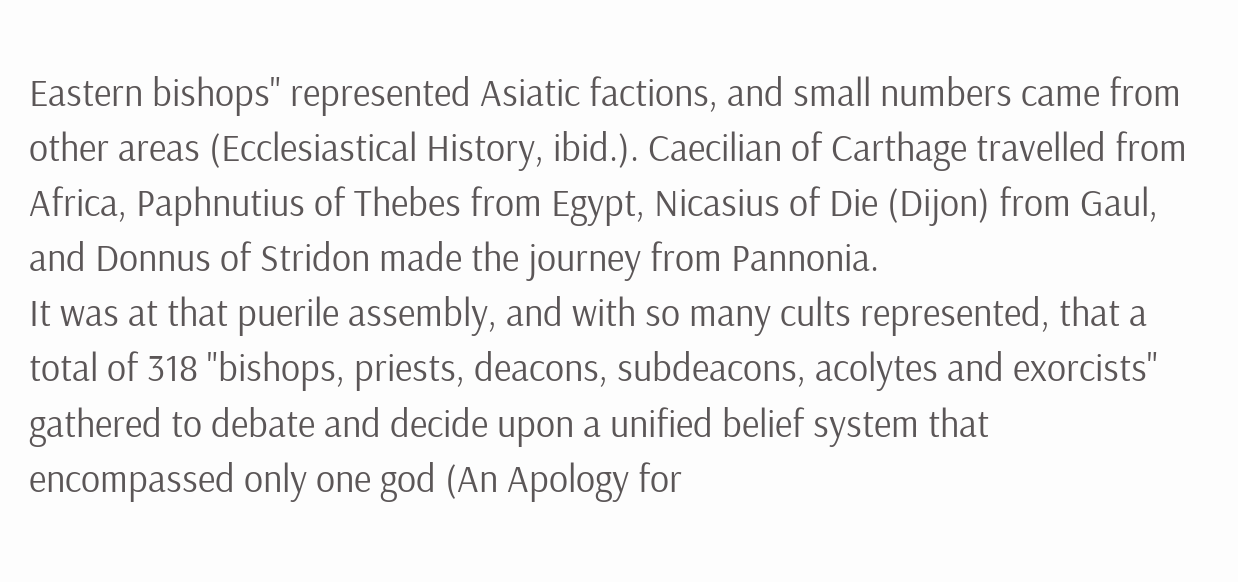Eastern bishops" represented Asiatic factions, and small numbers came from other areas (Ecclesiastical History, ibid.). Caecilian of Carthage travelled from Africa, Paphnutius of Thebes from Egypt, Nicasius of Die (Dijon) from Gaul, and Donnus of Stridon made the journey from Pannonia.
It was at that puerile assembly, and with so many cults represented, that a total of 318 "bishops, priests, deacons, subdeacons, acolytes and exorcists" gathered to debate and decide upon a unified belief system that encompassed only one god (An Apology for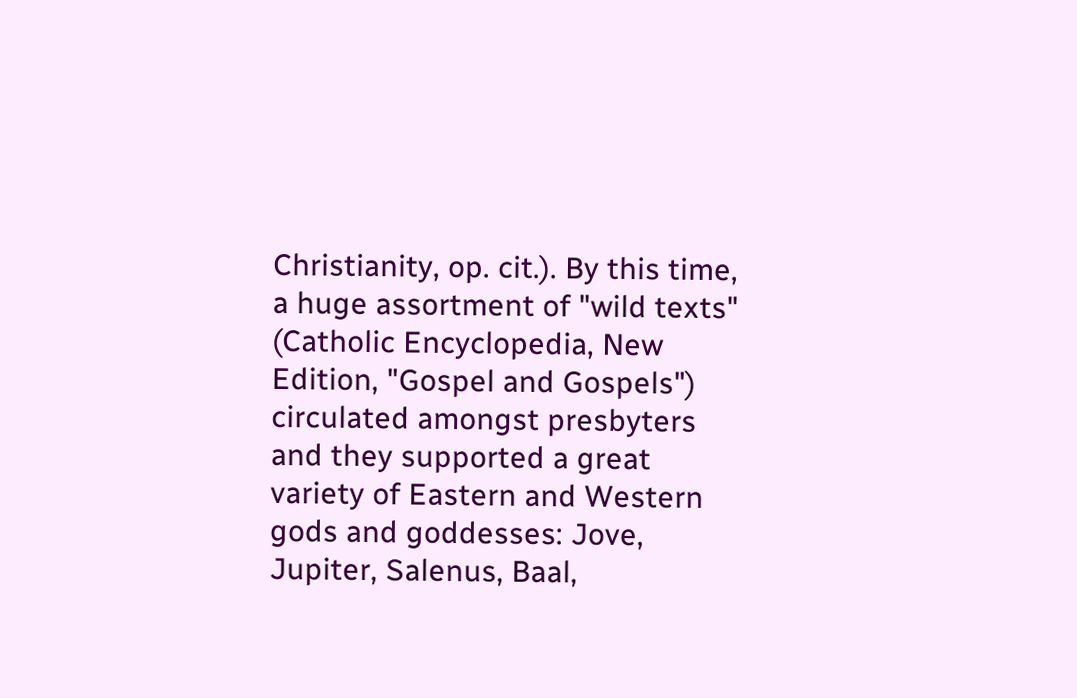Christianity, op. cit.). By this time, a huge assortment of "wild texts" (Catholic Encyclopedia, New Edition, "Gospel and Gospels") circulated amongst presbyters and they supported a great variety of Eastern and Western gods and goddesses: Jove, Jupiter, Salenus, Baal,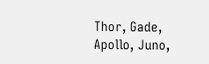Thor, Gade, Apollo, Juno,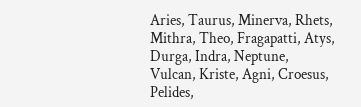Aries, Taurus, Minerva, Rhets, Mithra, Theo, Fragapatti, Atys, Durga, Indra, Neptune, Vulcan, Kriste, Agni, Croesus, Pelides,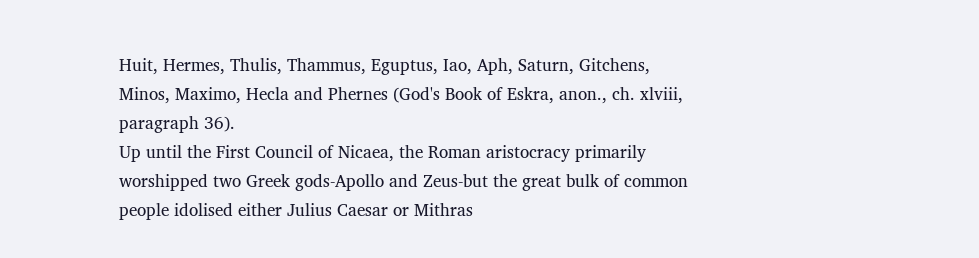Huit, Hermes, Thulis, Thammus, Eguptus, Iao, Aph, Saturn, Gitchens, Minos, Maximo, Hecla and Phernes (God's Book of Eskra, anon., ch. xlviii, paragraph 36).
Up until the First Council of Nicaea, the Roman aristocracy primarily worshipped two Greek gods-Apollo and Zeus-but the great bulk of common people idolised either Julius Caesar or Mithras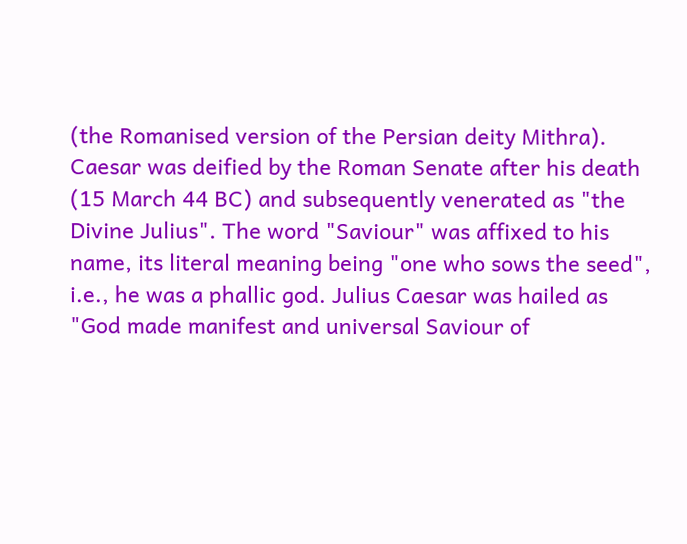(the Romanised version of the Persian deity Mithra). Caesar was deified by the Roman Senate after his death (15 March 44 BC) and subsequently venerated as "the Divine Julius". The word "Saviour" was affixed to his name, its literal meaning being "one who sows the seed", i.e., he was a phallic god. Julius Caesar was hailed as "God made manifest and universal Saviour of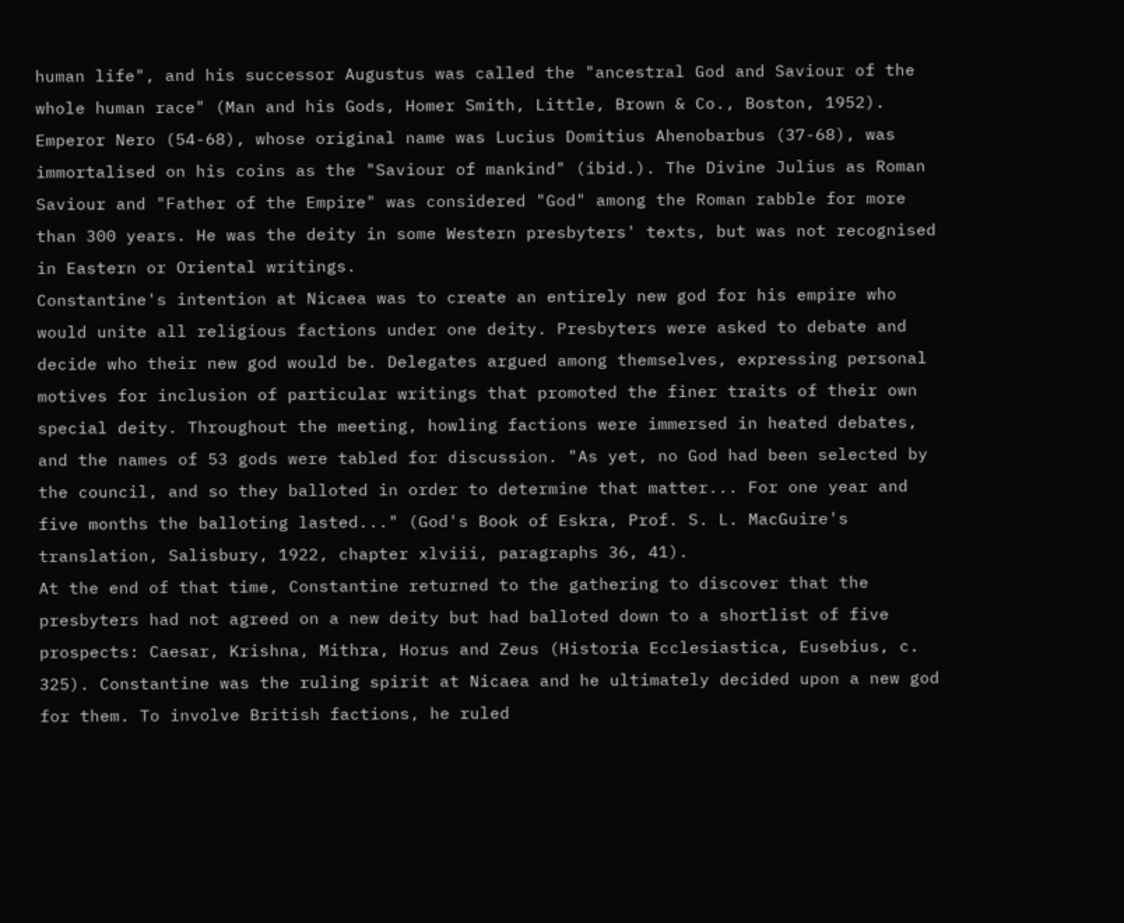human life", and his successor Augustus was called the "ancestral God and Saviour of the whole human race" (Man and his Gods, Homer Smith, Little, Brown & Co., Boston, 1952). Emperor Nero (54-68), whose original name was Lucius Domitius Ahenobarbus (37-68), was immortalised on his coins as the "Saviour of mankind" (ibid.). The Divine Julius as Roman Saviour and "Father of the Empire" was considered "God" among the Roman rabble for more than 300 years. He was the deity in some Western presbyters' texts, but was not recognised in Eastern or Oriental writings.
Constantine's intention at Nicaea was to create an entirely new god for his empire who would unite all religious factions under one deity. Presbyters were asked to debate and decide who their new god would be. Delegates argued among themselves, expressing personal motives for inclusion of particular writings that promoted the finer traits of their own special deity. Throughout the meeting, howling factions were immersed in heated debates, and the names of 53 gods were tabled for discussion. "As yet, no God had been selected by the council, and so they balloted in order to determine that matter... For one year and five months the balloting lasted..." (God's Book of Eskra, Prof. S. L. MacGuire's translation, Salisbury, 1922, chapter xlviii, paragraphs 36, 41).
At the end of that time, Constantine returned to the gathering to discover that the presbyters had not agreed on a new deity but had balloted down to a shortlist of five prospects: Caesar, Krishna, Mithra, Horus and Zeus (Historia Ecclesiastica, Eusebius, c. 325). Constantine was the ruling spirit at Nicaea and he ultimately decided upon a new god for them. To involve British factions, he ruled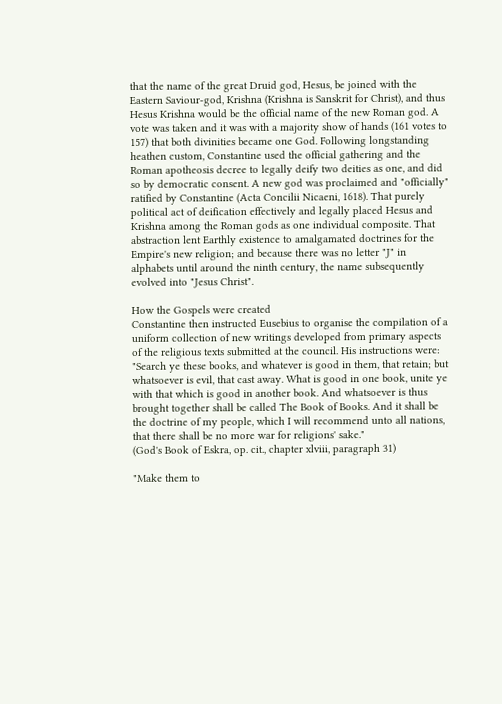that the name of the great Druid god, Hesus, be joined with the Eastern Saviour-god, Krishna (Krishna is Sanskrit for Christ), and thus Hesus Krishna would be the official name of the new Roman god. A vote was taken and it was with a majority show of hands (161 votes to 157) that both divinities became one God. Following longstanding heathen custom, Constantine used the official gathering and the Roman apotheosis decree to legally deify two deities as one, and did so by democratic consent. A new god was proclaimed and "officially" ratified by Constantine (Acta Concilii Nicaeni, 1618). That purely political act of deification effectively and legally placed Hesus and Krishna among the Roman gods as one individual composite. That abstraction lent Earthly existence to amalgamated doctrines for the Empire's new religion; and because there was no letter "J" in alphabets until around the ninth century, the name subsequently evolved into "Jesus Christ".

How the Gospels were created
Constantine then instructed Eusebius to organise the compilation of a uniform collection of new writings developed from primary aspects of the religious texts submitted at the council. His instructions were:
"Search ye these books, and whatever is good in them, that retain; but whatsoever is evil, that cast away. What is good in one book, unite ye with that which is good in another book. And whatsoever is thus brought together shall be called The Book of Books. And it shall be the doctrine of my people, which I will recommend unto all nations, that there shall be no more war for religions' sake."
(God's Book of Eskra, op. cit., chapter xlviii, paragraph 31)

"Make them to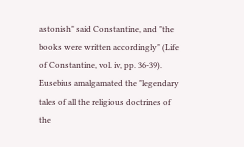astonish" said Constantine, and "the books were written accordingly" (Life of Constantine, vol. iv, pp. 36-39). Eusebius amalgamated the "legendary tales of all the religious doctrines of the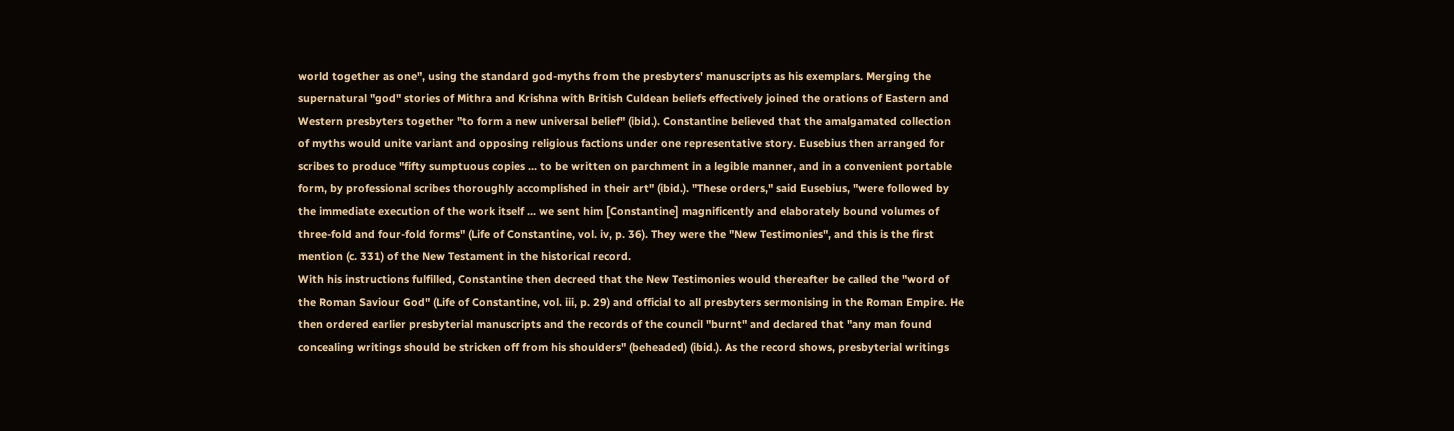world together as one", using the standard god-myths from the presbyters' manuscripts as his exemplars. Merging the supernatural "god" stories of Mithra and Krishna with British Culdean beliefs effectively joined the orations of Eastern and Western presbyters together "to form a new universal belief" (ibid.). Constantine believed that the amalgamated collection of myths would unite variant and opposing religious factions under one representative story. Eusebius then arranged for scribes to produce "fifty sumptuous copies ... to be written on parchment in a legible manner, and in a convenient portable form, by professional scribes thoroughly accomplished in their art" (ibid.). "These orders," said Eusebius, "were followed by the immediate execution of the work itself ... we sent him [Constantine] magnificently and elaborately bound volumes of three-fold and four-fold forms" (Life of Constantine, vol. iv, p. 36). They were the "New Testimonies", and this is the first mention (c. 331) of the New Testament in the historical record.
With his instructions fulfilled, Constantine then decreed that the New Testimonies would thereafter be called the "word of the Roman Saviour God" (Life of Constantine, vol. iii, p. 29) and official to all presbyters sermonising in the Roman Empire. He then ordered earlier presbyterial manuscripts and the records of the council "burnt" and declared that "any man found concealing writings should be stricken off from his shoulders" (beheaded) (ibid.). As the record shows, presbyterial writings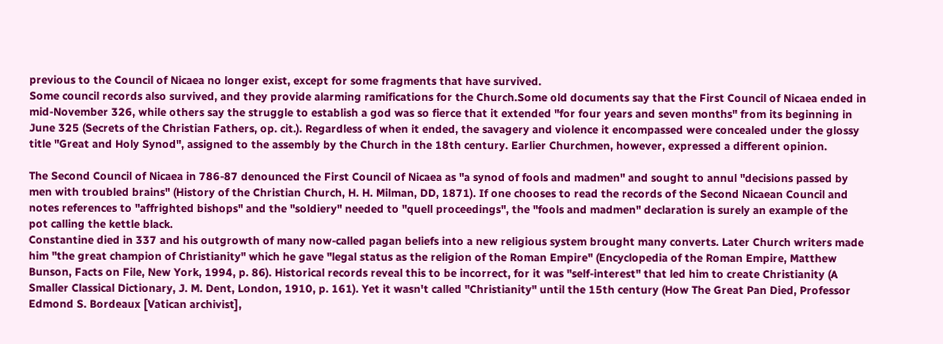previous to the Council of Nicaea no longer exist, except for some fragments that have survived.
Some council records also survived, and they provide alarming ramifications for the Church.Some old documents say that the First Council of Nicaea ended in mid-November 326, while others say the struggle to establish a god was so fierce that it extended "for four years and seven months" from its beginning in June 325 (Secrets of the Christian Fathers, op. cit.). Regardless of when it ended, the savagery and violence it encompassed were concealed under the glossy title "Great and Holy Synod", assigned to the assembly by the Church in the 18th century. Earlier Churchmen, however, expressed a different opinion.

The Second Council of Nicaea in 786-87 denounced the First Council of Nicaea as "a synod of fools and madmen" and sought to annul "decisions passed by men with troubled brains" (History of the Christian Church, H. H. Milman, DD, 1871). If one chooses to read the records of the Second Nicaean Council and notes references to "affrighted bishops" and the "soldiery" needed to "quell proceedings", the "fools and madmen" declaration is surely an example of the pot calling the kettle black.
Constantine died in 337 and his outgrowth of many now-called pagan beliefs into a new religious system brought many converts. Later Church writers made him "the great champion of Christianity" which he gave "legal status as the religion of the Roman Empire" (Encyclopedia of the Roman Empire, Matthew Bunson, Facts on File, New York, 1994, p. 86). Historical records reveal this to be incorrect, for it was "self-interest" that led him to create Christianity (A Smaller Classical Dictionary, J. M. Dent, London, 1910, p. 161). Yet it wasn't called "Christianity" until the 15th century (How The Great Pan Died, Professor Edmond S. Bordeaux [Vatican archivist],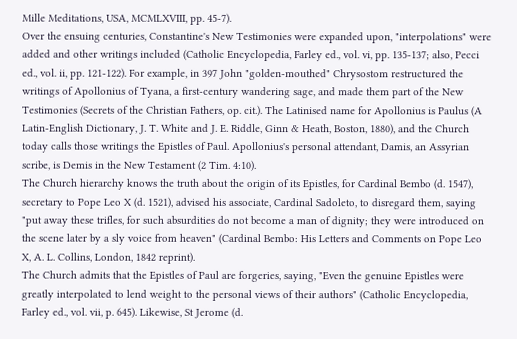Mille Meditations, USA, MCMLXVIII, pp. 45-7).
Over the ensuing centuries, Constantine's New Testimonies were expanded upon, "interpolations" were added and other writings included (Catholic Encyclopedia, Farley ed., vol. vi, pp. 135-137; also, Pecci ed., vol. ii, pp. 121-122). For example, in 397 John "golden-mouthed" Chrysostom restructured the writings of Apollonius of Tyana, a first-century wandering sage, and made them part of the New Testimonies (Secrets of the Christian Fathers, op. cit.). The Latinised name for Apollonius is Paulus (A Latin-English Dictionary, J. T. White and J. E. Riddle, Ginn & Heath, Boston, 1880), and the Church today calls those writings the Epistles of Paul. Apollonius's personal attendant, Damis, an Assyrian scribe, is Demis in the New Testament (2 Tim. 4:10).
The Church hierarchy knows the truth about the origin of its Epistles, for Cardinal Bembo (d. 1547), secretary to Pope Leo X (d. 1521), advised his associate, Cardinal Sadoleto, to disregard them, saying "put away these trifles, for such absurdities do not become a man of dignity; they were introduced on the scene later by a sly voice from heaven" (Cardinal Bembo: His Letters and Comments on Pope Leo X, A. L. Collins, London, 1842 reprint).
The Church admits that the Epistles of Paul are forgeries, saying, "Even the genuine Epistles were greatly interpolated to lend weight to the personal views of their authors" (Catholic Encyclopedia, Farley ed., vol. vii, p. 645). Likewise, St Jerome (d.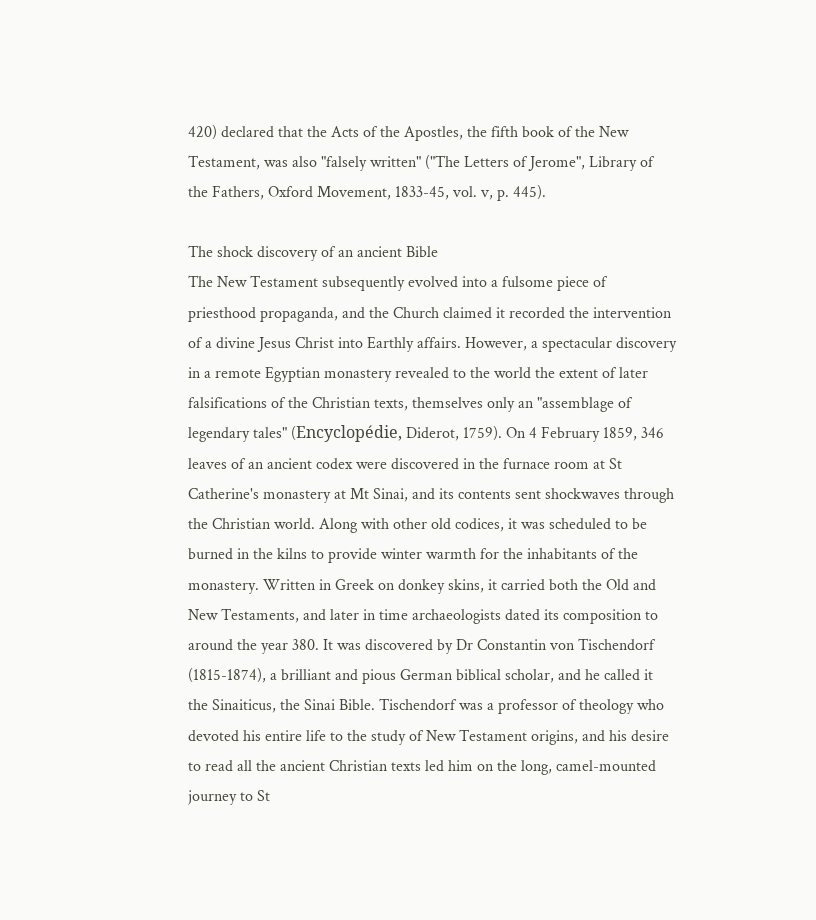420) declared that the Acts of the Apostles, the fifth book of the New Testament, was also "falsely written" ("The Letters of Jerome", Library of the Fathers, Oxford Movement, 1833-45, vol. v, p. 445).

The shock discovery of an ancient Bible
The New Testament subsequently evolved into a fulsome piece of priesthood propaganda, and the Church claimed it recorded the intervention of a divine Jesus Christ into Earthly affairs. However, a spectacular discovery in a remote Egyptian monastery revealed to the world the extent of later falsifications of the Christian texts, themselves only an "assemblage of legendary tales" (Encyclopédie, Diderot, 1759). On 4 February 1859, 346 leaves of an ancient codex were discovered in the furnace room at St Catherine's monastery at Mt Sinai, and its contents sent shockwaves through the Christian world. Along with other old codices, it was scheduled to be burned in the kilns to provide winter warmth for the inhabitants of the monastery. Written in Greek on donkey skins, it carried both the Old and New Testaments, and later in time archaeologists dated its composition to around the year 380. It was discovered by Dr Constantin von Tischendorf (1815-1874), a brilliant and pious German biblical scholar, and he called it the Sinaiticus, the Sinai Bible. Tischendorf was a professor of theology who devoted his entire life to the study of New Testament origins, and his desire to read all the ancient Christian texts led him on the long, camel-mounted journey to St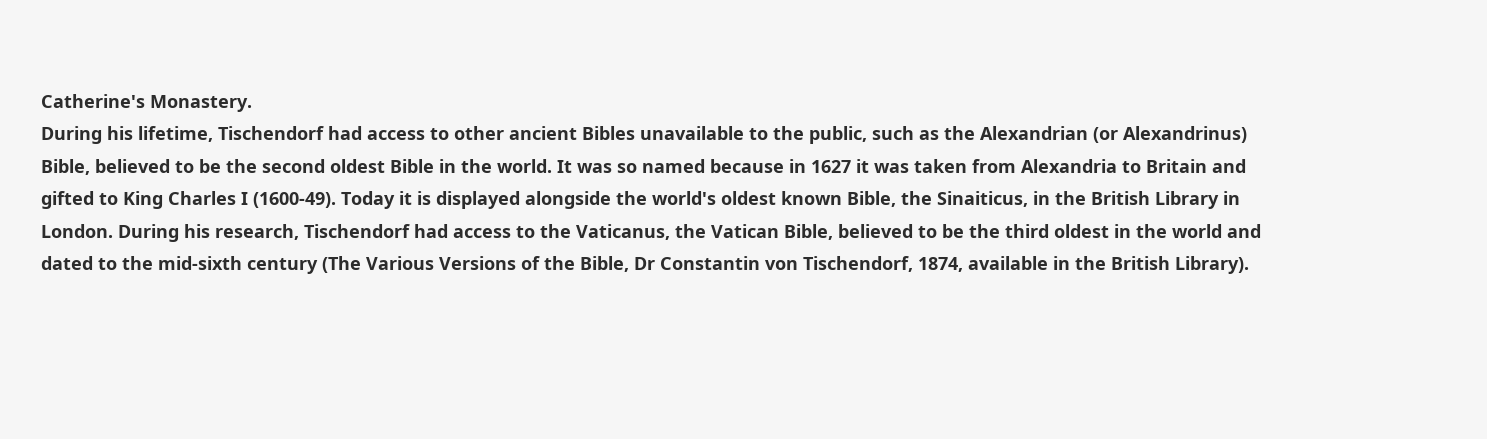Catherine's Monastery.
During his lifetime, Tischendorf had access to other ancient Bibles unavailable to the public, such as the Alexandrian (or Alexandrinus) Bible, believed to be the second oldest Bible in the world. It was so named because in 1627 it was taken from Alexandria to Britain and gifted to King Charles I (1600-49). Today it is displayed alongside the world's oldest known Bible, the Sinaiticus, in the British Library in London. During his research, Tischendorf had access to the Vaticanus, the Vatican Bible, believed to be the third oldest in the world and dated to the mid-sixth century (The Various Versions of the Bible, Dr Constantin von Tischendorf, 1874, available in the British Library).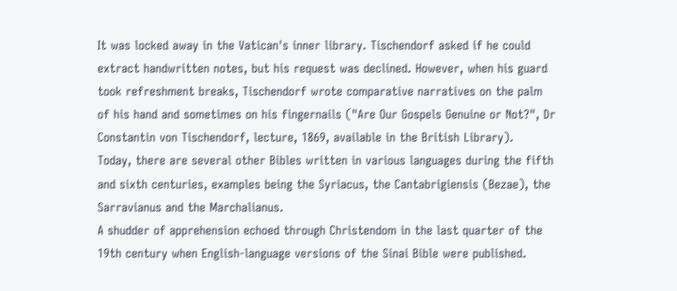It was locked away in the Vatican's inner library. Tischendorf asked if he could extract handwritten notes, but his request was declined. However, when his guard took refreshment breaks, Tischendorf wrote comparative narratives on the palm of his hand and sometimes on his fingernails ("Are Our Gospels Genuine or Not?", Dr Constantin von Tischendorf, lecture, 1869, available in the British Library).
Today, there are several other Bibles written in various languages during the fifth and sixth centuries, examples being the Syriacus, the Cantabrigiensis (Bezae), the Sarravianus and the Marchalianus.
A shudder of apprehension echoed through Christendom in the last quarter of the 19th century when English-language versions of the Sinai Bible were published.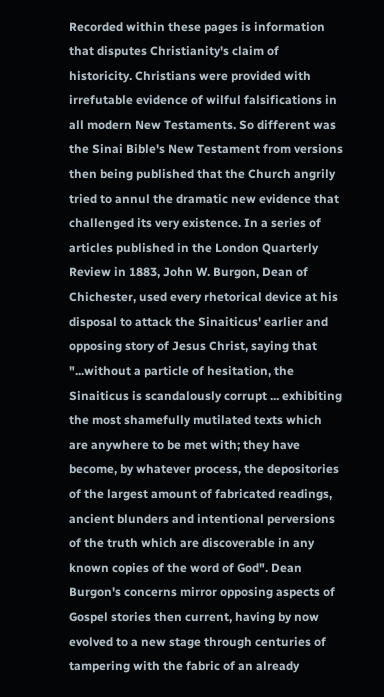Recorded within these pages is information that disputes Christianity's claim of historicity. Christians were provided with irrefutable evidence of wilful falsifications in all modern New Testaments. So different was the Sinai Bible's New Testament from versions then being published that the Church angrily tried to annul the dramatic new evidence that challenged its very existence. In a series of articles published in the London Quarterly Review in 1883, John W. Burgon, Dean of Chichester, used every rhetorical device at his disposal to attack the Sinaiticus' earlier and opposing story of Jesus Christ, saying that "...without a particle of hesitation, the Sinaiticus is scandalously corrupt ... exhibiting the most shamefully mutilated texts which are anywhere to be met with; they have become, by whatever process, the depositories of the largest amount of fabricated readings, ancient blunders and intentional perversions of the truth which are discoverable in any known copies of the word of God". Dean Burgon's concerns mirror opposing aspects of Gospel stories then current, having by now evolved to a new stage through centuries of tampering with the fabric of an already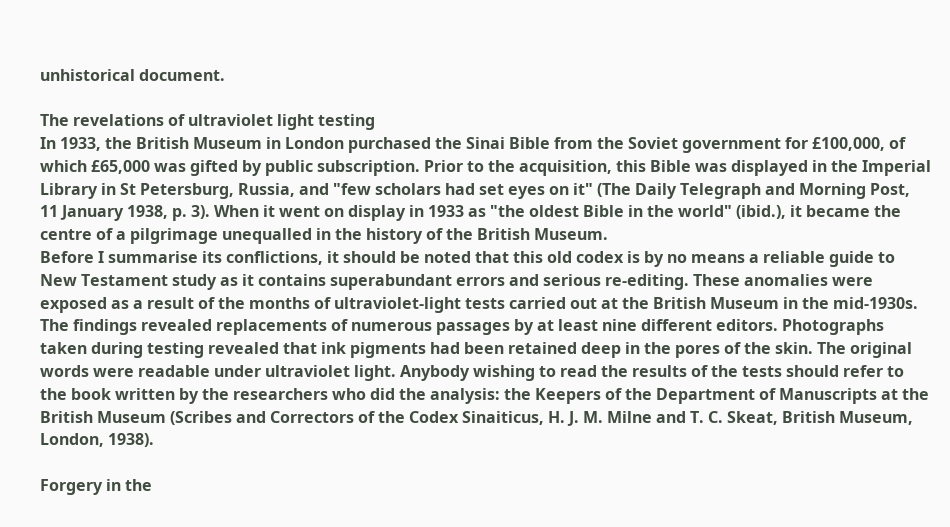unhistorical document.

The revelations of ultraviolet light testing
In 1933, the British Museum in London purchased the Sinai Bible from the Soviet government for £100,000, of which £65,000 was gifted by public subscription. Prior to the acquisition, this Bible was displayed in the Imperial Library in St Petersburg, Russia, and "few scholars had set eyes on it" (The Daily Telegraph and Morning Post, 11 January 1938, p. 3). When it went on display in 1933 as "the oldest Bible in the world" (ibid.), it became the centre of a pilgrimage unequalled in the history of the British Museum.
Before I summarise its conflictions, it should be noted that this old codex is by no means a reliable guide to New Testament study as it contains superabundant errors and serious re-editing. These anomalies were exposed as a result of the months of ultraviolet-light tests carried out at the British Museum in the mid-1930s. The findings revealed replacements of numerous passages by at least nine different editors. Photographs taken during testing revealed that ink pigments had been retained deep in the pores of the skin. The original words were readable under ultraviolet light. Anybody wishing to read the results of the tests should refer to the book written by the researchers who did the analysis: the Keepers of the Department of Manuscripts at the British Museum (Scribes and Correctors of the Codex Sinaiticus, H. J. M. Milne and T. C. Skeat, British Museum, London, 1938).

Forgery in the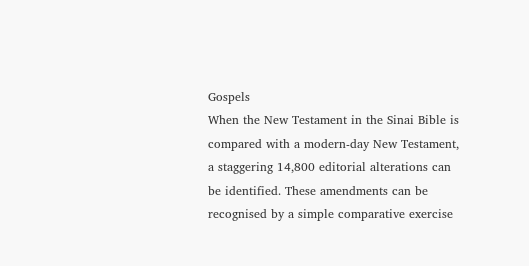Gospels
When the New Testament in the Sinai Bible is compared with a modern-day New Testament, a staggering 14,800 editorial alterations can be identified. These amendments can be recognised by a simple comparative exercise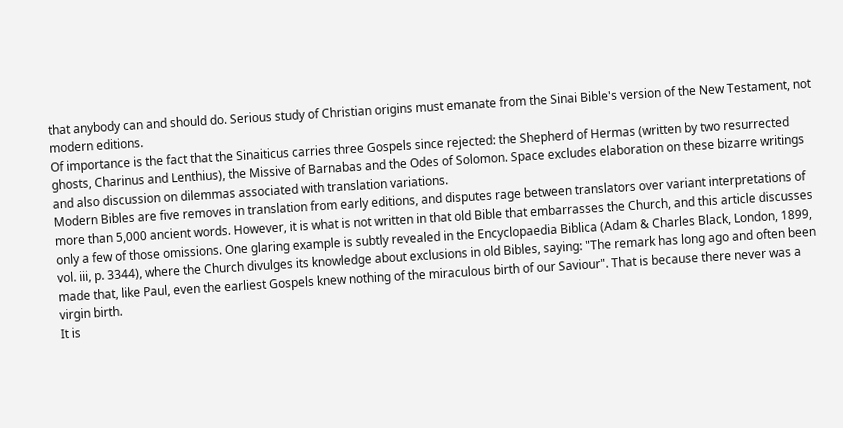that anybody can and should do. Serious study of Christian origins must emanate from the Sinai Bible's version of the New Testament, not modern editions.
Of importance is the fact that the Sinaiticus carries three Gospels since rejected: the Shepherd of Hermas (written by two resurrected ghosts, Charinus and Lenthius), the Missive of Barnabas and the Odes of Solomon. Space excludes elaboration on these bizarre writings and also discussion on dilemmas associated with translation variations.
Modern Bibles are five removes in translation from early editions, and disputes rage between translators over variant interpretations of more than 5,000 ancient words. However, it is what is not written in that old Bible that embarrasses the Church, and this article discusses only a few of those omissions. One glaring example is subtly revealed in the Encyclopaedia Biblica (Adam & Charles Black, London, 1899, vol. iii, p. 3344), where the Church divulges its knowledge about exclusions in old Bibles, saying: "The remark has long ago and often been made that, like Paul, even the earliest Gospels knew nothing of the miraculous birth of our Saviour". That is because there never was a virgin birth.
It is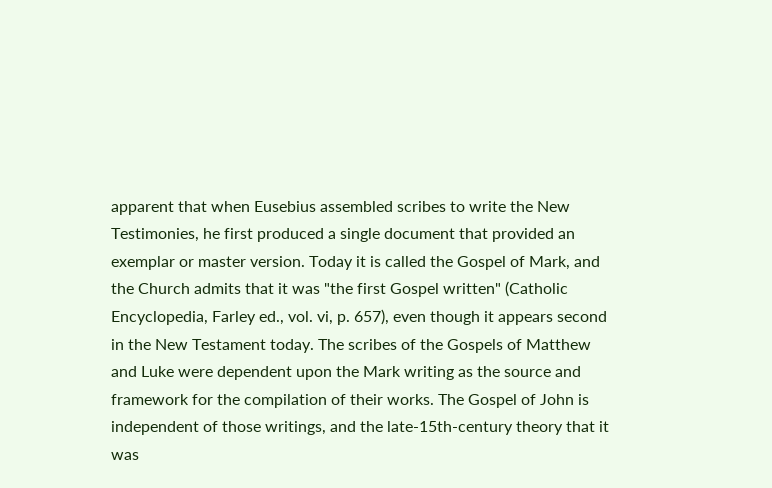apparent that when Eusebius assembled scribes to write the New Testimonies, he first produced a single document that provided an exemplar or master version. Today it is called the Gospel of Mark, and the Church admits that it was "the first Gospel written" (Catholic Encyclopedia, Farley ed., vol. vi, p. 657), even though it appears second in the New Testament today. The scribes of the Gospels of Matthew and Luke were dependent upon the Mark writing as the source and framework for the compilation of their works. The Gospel of John is independent of those writings, and the late-15th-century theory that it was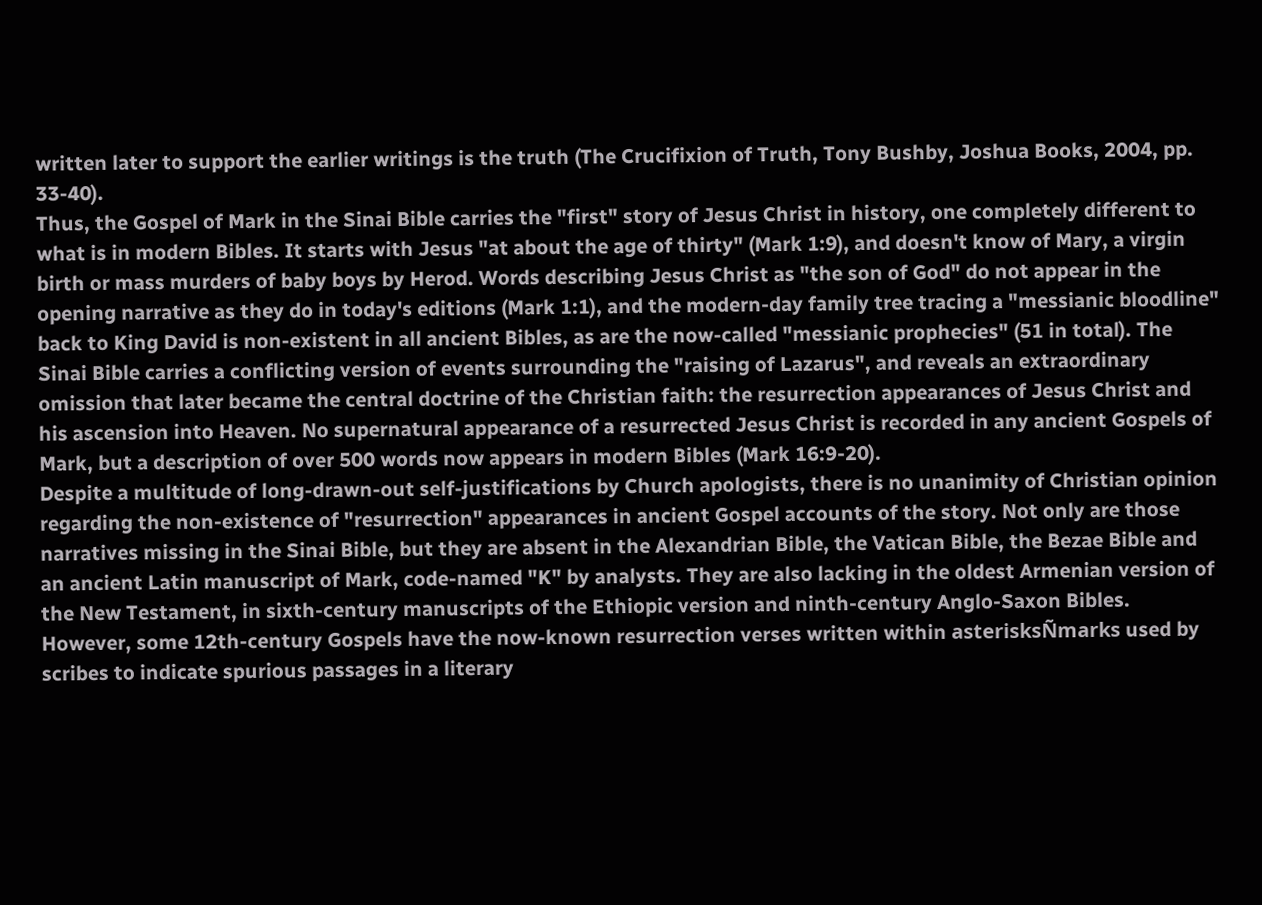written later to support the earlier writings is the truth (The Crucifixion of Truth, Tony Bushby, Joshua Books, 2004, pp. 33-40).
Thus, the Gospel of Mark in the Sinai Bible carries the "first" story of Jesus Christ in history, one completely different to what is in modern Bibles. It starts with Jesus "at about the age of thirty" (Mark 1:9), and doesn't know of Mary, a virgin birth or mass murders of baby boys by Herod. Words describing Jesus Christ as "the son of God" do not appear in the opening narrative as they do in today's editions (Mark 1:1), and the modern-day family tree tracing a "messianic bloodline" back to King David is non-existent in all ancient Bibles, as are the now-called "messianic prophecies" (51 in total). The Sinai Bible carries a conflicting version of events surrounding the "raising of Lazarus", and reveals an extraordinary omission that later became the central doctrine of the Christian faith: the resurrection appearances of Jesus Christ and his ascension into Heaven. No supernatural appearance of a resurrected Jesus Christ is recorded in any ancient Gospels of Mark, but a description of over 500 words now appears in modern Bibles (Mark 16:9-20).
Despite a multitude of long-drawn-out self-justifications by Church apologists, there is no unanimity of Christian opinion regarding the non-existence of "resurrection" appearances in ancient Gospel accounts of the story. Not only are those narratives missing in the Sinai Bible, but they are absent in the Alexandrian Bible, the Vatican Bible, the Bezae Bible and an ancient Latin manuscript of Mark, code-named "K" by analysts. They are also lacking in the oldest Armenian version of the New Testament, in sixth-century manuscripts of the Ethiopic version and ninth-century Anglo-Saxon Bibles. However, some 12th-century Gospels have the now-known resurrection verses written within asterisksÑmarks used by scribes to indicate spurious passages in a literary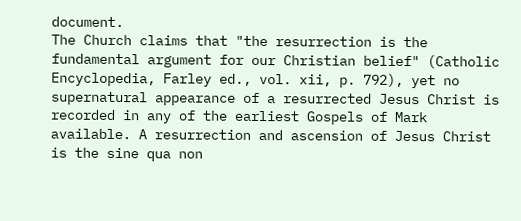document.
The Church claims that "the resurrection is the fundamental argument for our Christian belief" (Catholic Encyclopedia, Farley ed., vol. xii, p. 792), yet no supernatural appearance of a resurrected Jesus Christ is recorded in any of the earliest Gospels of Mark available. A resurrection and ascension of Jesus Christ is the sine qua non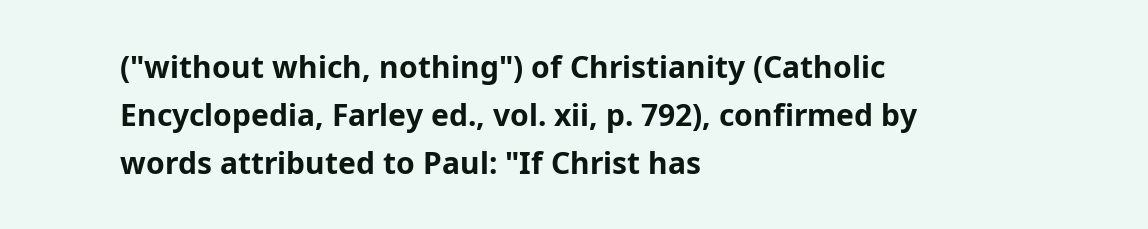("without which, nothing") of Christianity (Catholic Encyclopedia, Farley ed., vol. xii, p. 792), confirmed by words attributed to Paul: "If Christ has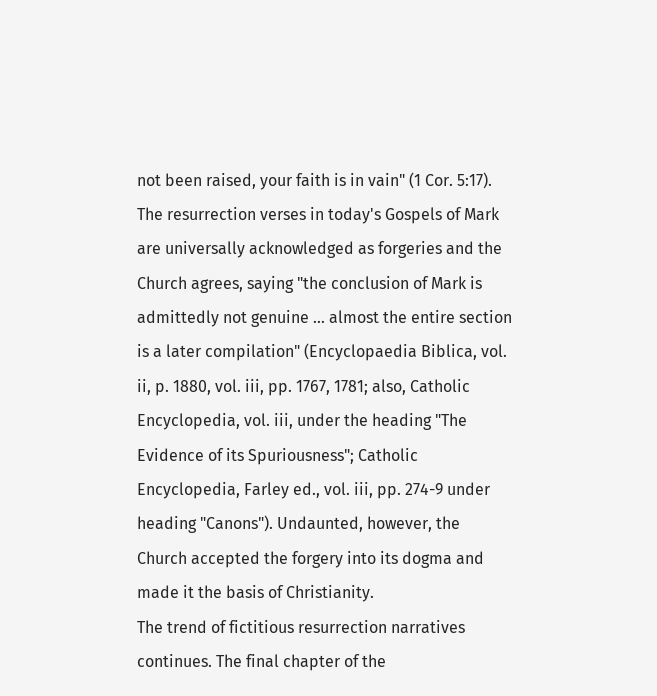not been raised, your faith is in vain" (1 Cor. 5:17). The resurrection verses in today's Gospels of Mark are universally acknowledged as forgeries and the Church agrees, saying "the conclusion of Mark is admittedly not genuine ... almost the entire section is a later compilation" (Encyclopaedia Biblica, vol. ii, p. 1880, vol. iii, pp. 1767, 1781; also, Catholic Encyclopedia, vol. iii, under the heading "The Evidence of its Spuriousness"; Catholic Encyclopedia, Farley ed., vol. iii, pp. 274-9 under heading "Canons"). Undaunted, however, the Church accepted the forgery into its dogma and made it the basis of Christianity.
The trend of fictitious resurrection narratives continues. The final chapter of the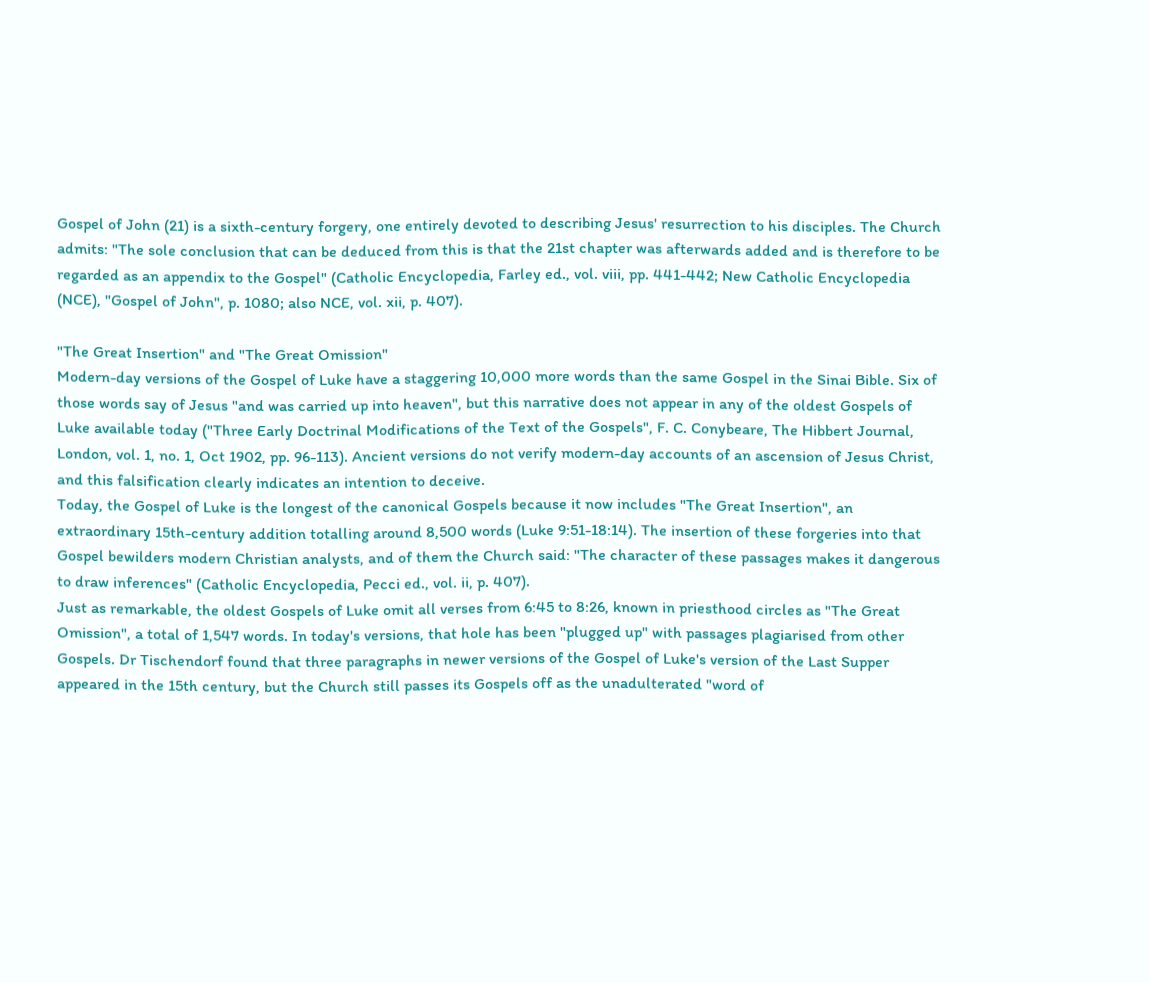Gospel of John (21) is a sixth-century forgery, one entirely devoted to describing Jesus' resurrection to his disciples. The Church admits: "The sole conclusion that can be deduced from this is that the 21st chapter was afterwards added and is therefore to be regarded as an appendix to the Gospel" (Catholic Encyclopedia, Farley ed., vol. viii, pp. 441-442; New Catholic Encyclopedia (NCE), "Gospel of John", p. 1080; also NCE, vol. xii, p. 407).

"The Great Insertion" and "The Great Omission"
Modern-day versions of the Gospel of Luke have a staggering 10,000 more words than the same Gospel in the Sinai Bible. Six of those words say of Jesus "and was carried up into heaven", but this narrative does not appear in any of the oldest Gospels of Luke available today ("Three Early Doctrinal Modifications of the Text of the Gospels", F. C. Conybeare, The Hibbert Journal, London, vol. 1, no. 1, Oct 1902, pp. 96-113). Ancient versions do not verify modern-day accounts of an ascension of Jesus Christ, and this falsification clearly indicates an intention to deceive.
Today, the Gospel of Luke is the longest of the canonical Gospels because it now includes "The Great Insertion", an extraordinary 15th-century addition totalling around 8,500 words (Luke 9:51-18:14). The insertion of these forgeries into that Gospel bewilders modern Christian analysts, and of them the Church said: "The character of these passages makes it dangerous to draw inferences" (Catholic Encyclopedia, Pecci ed., vol. ii, p. 407).
Just as remarkable, the oldest Gospels of Luke omit all verses from 6:45 to 8:26, known in priesthood circles as "The Great Omission", a total of 1,547 words. In today's versions, that hole has been "plugged up" with passages plagiarised from other Gospels. Dr Tischendorf found that three paragraphs in newer versions of the Gospel of Luke's version of the Last Supper appeared in the 15th century, but the Church still passes its Gospels off as the unadulterated "word of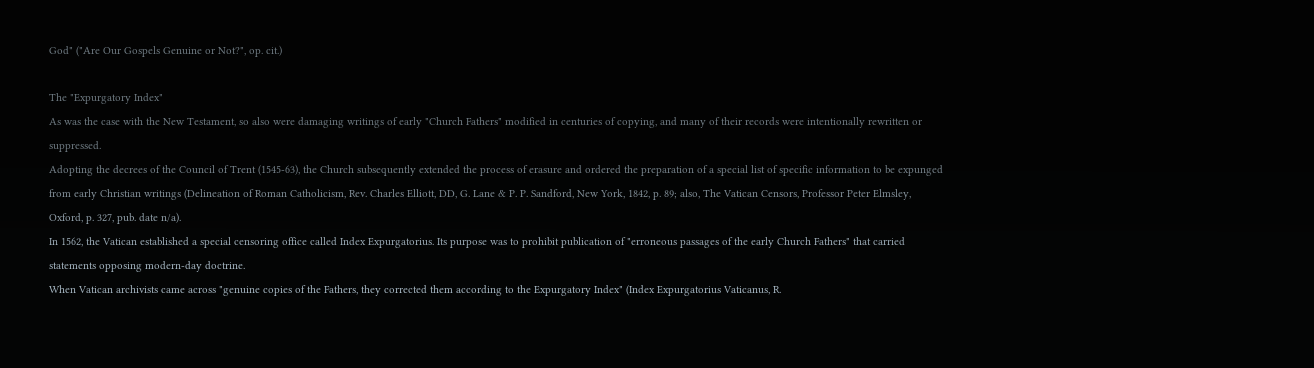God" ("Are Our Gospels Genuine or Not?", op. cit.)

The "Expurgatory Index"
As was the case with the New Testament, so also were damaging writings of early "Church Fathers" modified in centuries of copying, and many of their records were intentionally rewritten or suppressed.
Adopting the decrees of the Council of Trent (1545-63), the Church subsequently extended the process of erasure and ordered the preparation of a special list of specific information to be expunged from early Christian writings (Delineation of Roman Catholicism, Rev. Charles Elliott, DD, G. Lane & P. P. Sandford, New York, 1842, p. 89; also, The Vatican Censors, Professor Peter Elmsley, Oxford, p. 327, pub. date n/a).
In 1562, the Vatican established a special censoring office called Index Expurgatorius. Its purpose was to prohibit publication of "erroneous passages of the early Church Fathers" that carried statements opposing modern-day doctrine.
When Vatican archivists came across "genuine copies of the Fathers, they corrected them according to the Expurgatory Index" (Index Expurgatorius Vaticanus, R.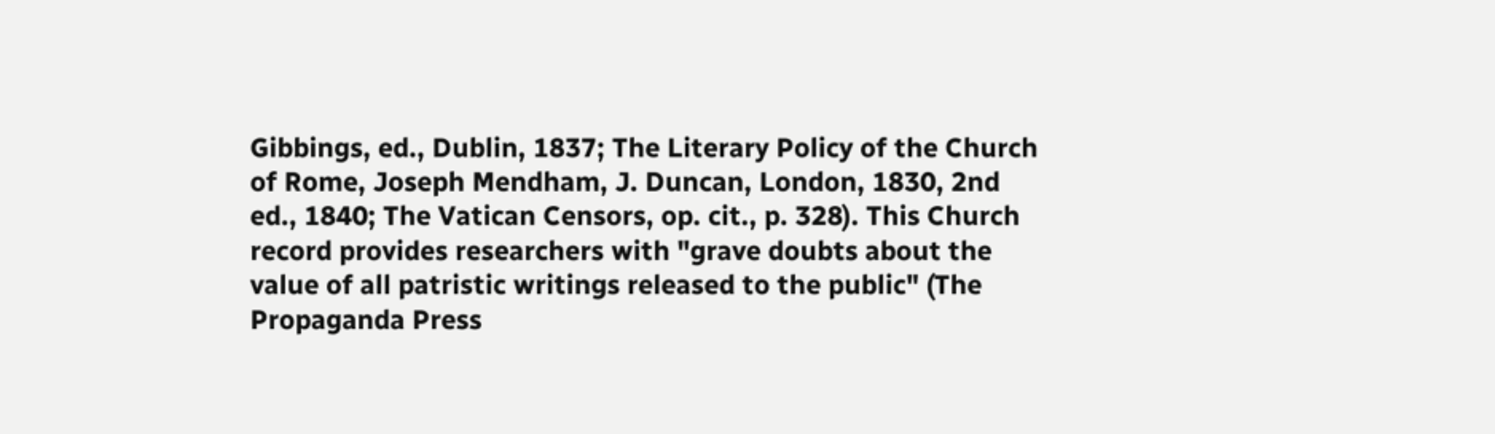Gibbings, ed., Dublin, 1837; The Literary Policy of the Church of Rome, Joseph Mendham, J. Duncan, London, 1830, 2nd ed., 1840; The Vatican Censors, op. cit., p. 328). This Church record provides researchers with "grave doubts about the value of all patristic writings released to the public" (The Propaganda Press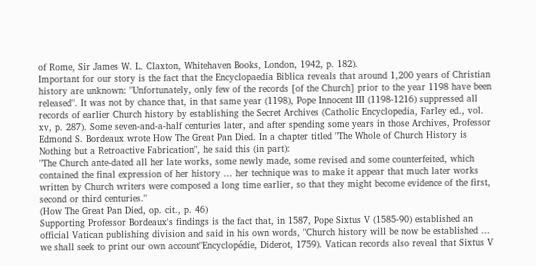of Rome, Sir James W. L. Claxton, Whitehaven Books, London, 1942, p. 182).
Important for our story is the fact that the Encyclopaedia Biblica reveals that around 1,200 years of Christian history are unknown: "Unfortunately, only few of the records [of the Church] prior to the year 1198 have been released". It was not by chance that, in that same year (1198), Pope Innocent III (1198-1216) suppressed all records of earlier Church history by establishing the Secret Archives (Catholic Encyclopedia, Farley ed., vol. xv, p. 287). Some seven-and-a-half centuries later, and after spending some years in those Archives, Professor Edmond S. Bordeaux wrote How The Great Pan Died. In a chapter titled "The Whole of Church History is Nothing but a Retroactive Fabrication", he said this (in part):
"The Church ante-dated all her late works, some newly made, some revised and some counterfeited, which contained the final expression of her history ... her technique was to make it appear that much later works written by Church writers were composed a long time earlier, so that they might become evidence of the first, second or third centuries."
(How The Great Pan Died, op. cit., p. 46)
Supporting Professor Bordeaux's findings is the fact that, in 1587, Pope Sixtus V (1585-90) established an official Vatican publishing division and said in his own words, "Church history will be now be established ... we shall seek to print our own account"Encyclopédie, Diderot, 1759). Vatican records also reveal that Sixtus V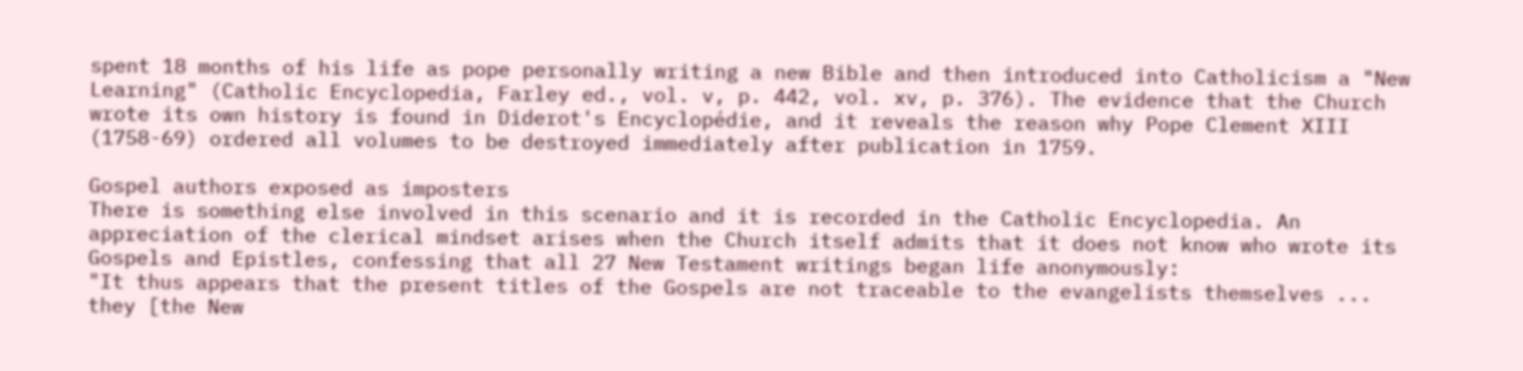spent 18 months of his life as pope personally writing a new Bible and then introduced into Catholicism a "New Learning" (Catholic Encyclopedia, Farley ed., vol. v, p. 442, vol. xv, p. 376). The evidence that the Church wrote its own history is found in Diderot's Encyclopédie, and it reveals the reason why Pope Clement XIII (1758-69) ordered all volumes to be destroyed immediately after publication in 1759.

Gospel authors exposed as imposters
There is something else involved in this scenario and it is recorded in the Catholic Encyclopedia. An appreciation of the clerical mindset arises when the Church itself admits that it does not know who wrote its Gospels and Epistles, confessing that all 27 New Testament writings began life anonymously:
"It thus appears that the present titles of the Gospels are not traceable to the evangelists themselves ... they [the New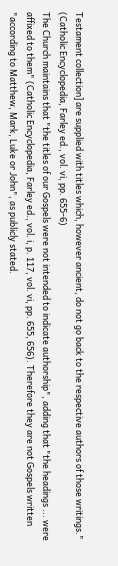Testament collection] are supplied with titles which, however ancient, do not go back to the respective authors of those writings." (Catholic Encyclopedia, Farley ed., vol. vi, pp. 655-6)
The Church maintains that "the titles of our Gospels were not intended to indicate authorship", adding that "the headings ... were affixed to them" (Catholic Encyclopedia, Farley ed., vol. i, p. 117, vol. vi, pp. 655, 656). Therefore they are not Gospels written "according to Matthew, Mark, Luke or John", as publicly stated.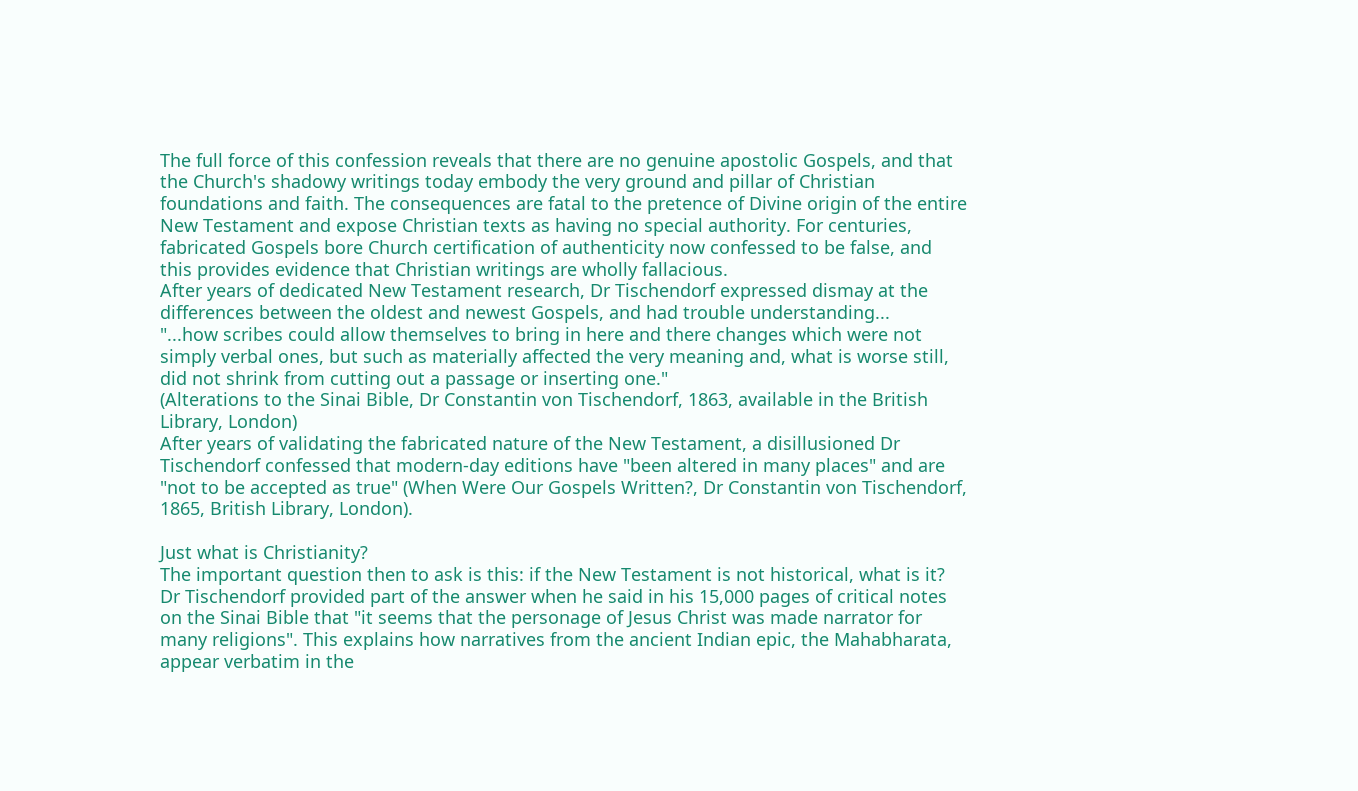The full force of this confession reveals that there are no genuine apostolic Gospels, and that the Church's shadowy writings today embody the very ground and pillar of Christian foundations and faith. The consequences are fatal to the pretence of Divine origin of the entire New Testament and expose Christian texts as having no special authority. For centuries, fabricated Gospels bore Church certification of authenticity now confessed to be false, and this provides evidence that Christian writings are wholly fallacious.
After years of dedicated New Testament research, Dr Tischendorf expressed dismay at the differences between the oldest and newest Gospels, and had trouble understanding...
"...how scribes could allow themselves to bring in here and there changes which were not simply verbal ones, but such as materially affected the very meaning and, what is worse still, did not shrink from cutting out a passage or inserting one."
(Alterations to the Sinai Bible, Dr Constantin von Tischendorf, 1863, available in the British Library, London)
After years of validating the fabricated nature of the New Testament, a disillusioned Dr Tischendorf confessed that modern-day editions have "been altered in many places" and are "not to be accepted as true" (When Were Our Gospels Written?, Dr Constantin von Tischendorf, 1865, British Library, London).

Just what is Christianity?
The important question then to ask is this: if the New Testament is not historical, what is it?
Dr Tischendorf provided part of the answer when he said in his 15,000 pages of critical notes on the Sinai Bible that "it seems that the personage of Jesus Christ was made narrator for many religions". This explains how narratives from the ancient Indian epic, the Mahabharata, appear verbatim in the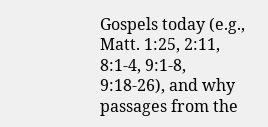Gospels today (e.g., Matt. 1:25, 2:11, 8:1-4, 9:1-8, 9:18-26), and why passages from the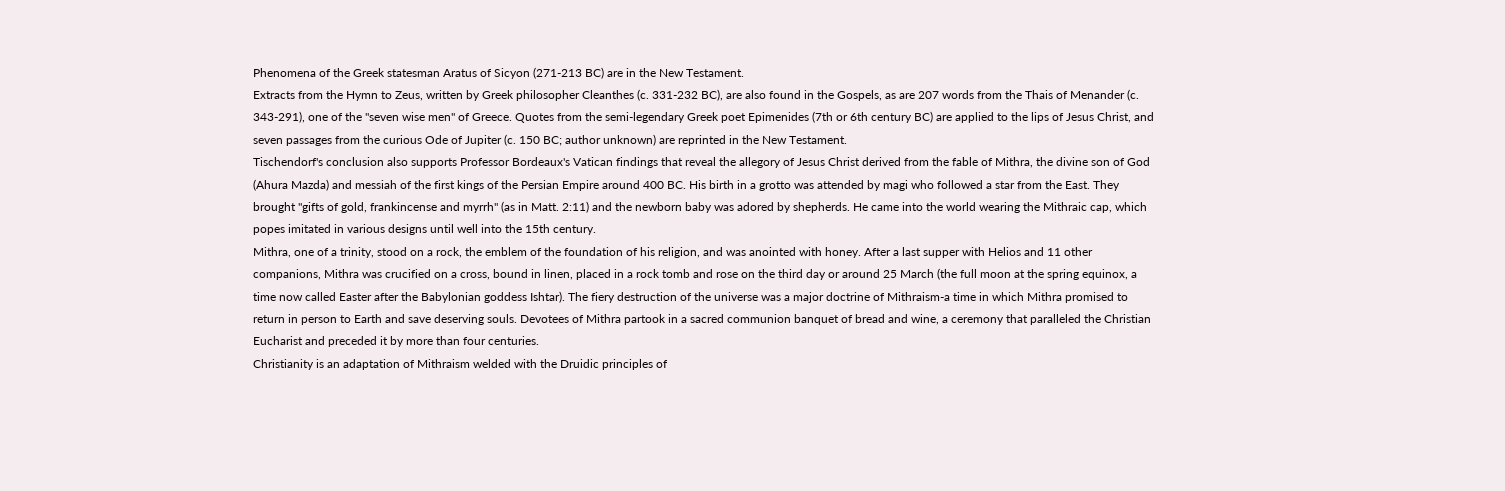Phenomena of the Greek statesman Aratus of Sicyon (271-213 BC) are in the New Testament.
Extracts from the Hymn to Zeus, written by Greek philosopher Cleanthes (c. 331-232 BC), are also found in the Gospels, as are 207 words from the Thais of Menander (c. 343-291), one of the "seven wise men" of Greece. Quotes from the semi-legendary Greek poet Epimenides (7th or 6th century BC) are applied to the lips of Jesus Christ, and seven passages from the curious Ode of Jupiter (c. 150 BC; author unknown) are reprinted in the New Testament.
Tischendorf's conclusion also supports Professor Bordeaux's Vatican findings that reveal the allegory of Jesus Christ derived from the fable of Mithra, the divine son of God (Ahura Mazda) and messiah of the first kings of the Persian Empire around 400 BC. His birth in a grotto was attended by magi who followed a star from the East. They brought "gifts of gold, frankincense and myrrh" (as in Matt. 2:11) and the newborn baby was adored by shepherds. He came into the world wearing the Mithraic cap, which popes imitated in various designs until well into the 15th century.
Mithra, one of a trinity, stood on a rock, the emblem of the foundation of his religion, and was anointed with honey. After a last supper with Helios and 11 other companions, Mithra was crucified on a cross, bound in linen, placed in a rock tomb and rose on the third day or around 25 March (the full moon at the spring equinox, a time now called Easter after the Babylonian goddess Ishtar). The fiery destruction of the universe was a major doctrine of Mithraism-a time in which Mithra promised to return in person to Earth and save deserving souls. Devotees of Mithra partook in a sacred communion banquet of bread and wine, a ceremony that paralleled the Christian Eucharist and preceded it by more than four centuries.
Christianity is an adaptation of Mithraism welded with the Druidic principles of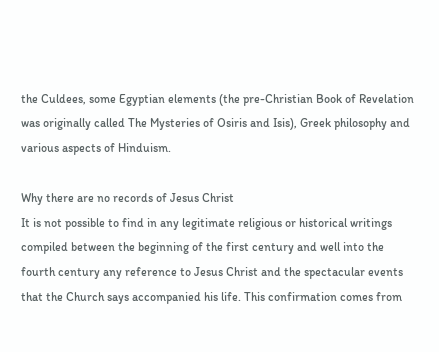the Culdees, some Egyptian elements (the pre-Christian Book of Revelation was originally called The Mysteries of Osiris and Isis), Greek philosophy and various aspects of Hinduism.

Why there are no records of Jesus Christ
It is not possible to find in any legitimate religious or historical writings compiled between the beginning of the first century and well into the fourth century any reference to Jesus Christ and the spectacular events that the Church says accompanied his life. This confirmation comes from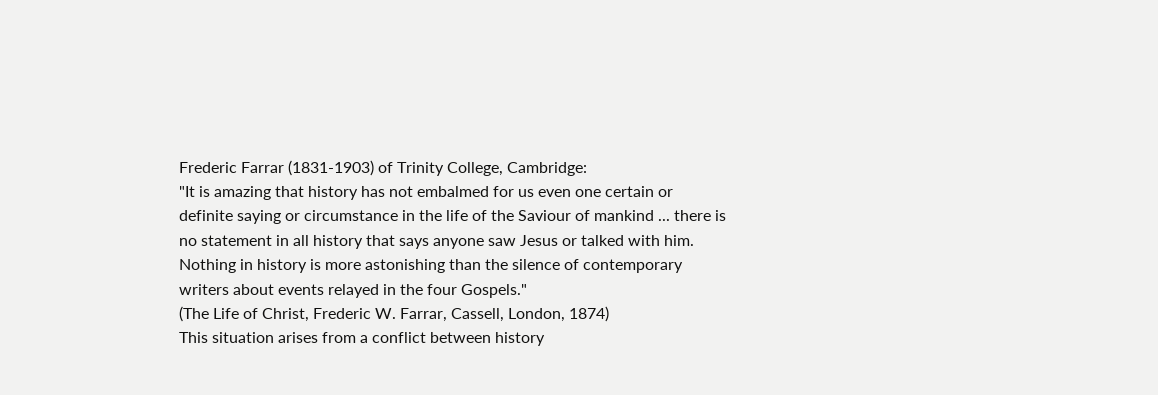Frederic Farrar (1831-1903) of Trinity College, Cambridge:
"It is amazing that history has not embalmed for us even one certain or definite saying or circumstance in the life of the Saviour of mankind ... there is no statement in all history that says anyone saw Jesus or talked with him. Nothing in history is more astonishing than the silence of contemporary writers about events relayed in the four Gospels."
(The Life of Christ, Frederic W. Farrar, Cassell, London, 1874)
This situation arises from a conflict between history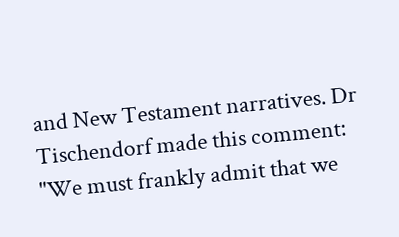and New Testament narratives. Dr Tischendorf made this comment:
"We must frankly admit that we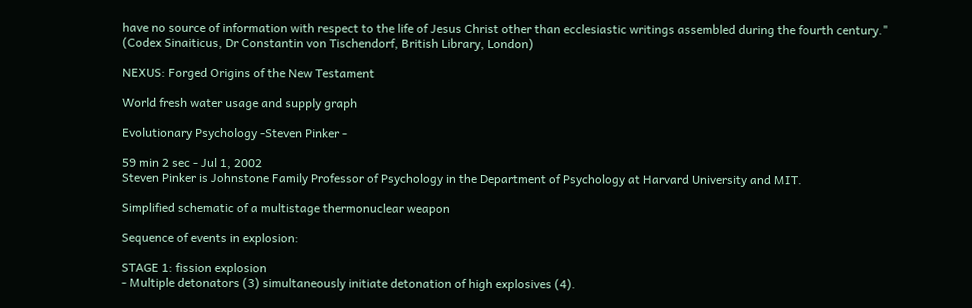have no source of information with respect to the life of Jesus Christ other than ecclesiastic writings assembled during the fourth century."
(Codex Sinaiticus, Dr Constantin von Tischendorf, British Library, London)

NEXUS: Forged Origins of the New Testament

World fresh water usage and supply graph

Evolutionary Psychology -Steven Pinker -

59 min 2 sec - Jul 1, 2002
Steven Pinker is Johnstone Family Professor of Psychology in the Department of Psychology at Harvard University and MIT.

Simplified schematic of a multistage thermonuclear weapon

Sequence of events in explosion:

STAGE 1: fission explosion
- Multiple detonators (3) simultaneously initiate detonation of high explosives (4).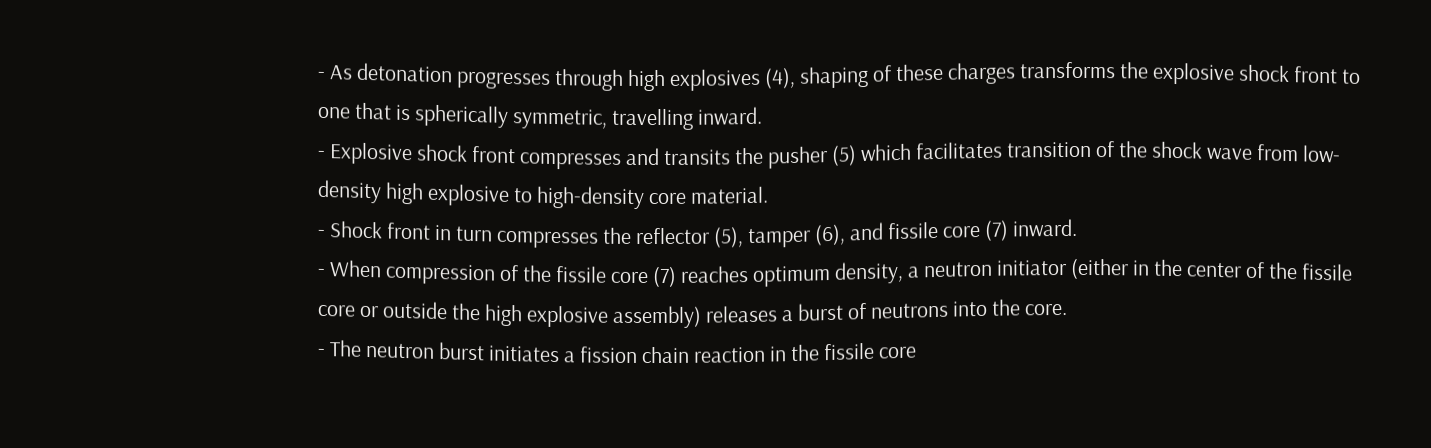- As detonation progresses through high explosives (4), shaping of these charges transforms the explosive shock front to one that is spherically symmetric, travelling inward.
- Explosive shock front compresses and transits the pusher (5) which facilitates transition of the shock wave from low-density high explosive to high-density core material.
- Shock front in turn compresses the reflector (5), tamper (6), and fissile core (7) inward.
- When compression of the fissile core (7) reaches optimum density, a neutron initiator (either in the center of the fissile core or outside the high explosive assembly) releases a burst of neutrons into the core.
- The neutron burst initiates a fission chain reaction in the fissile core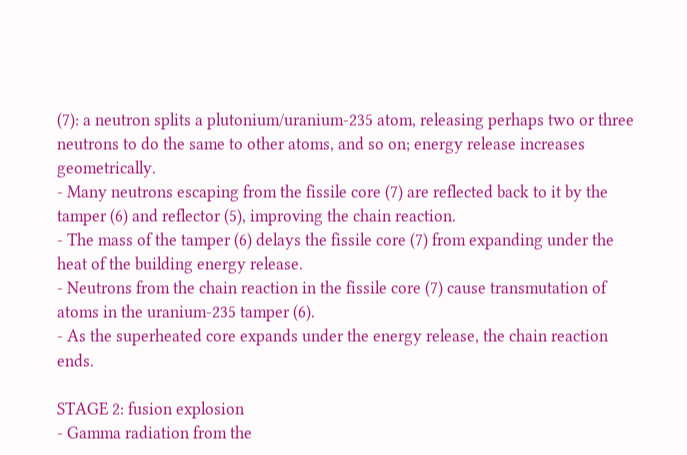(7): a neutron splits a plutonium/uranium-235 atom, releasing perhaps two or three neutrons to do the same to other atoms, and so on; energy release increases geometrically.
- Many neutrons escaping from the fissile core (7) are reflected back to it by the tamper (6) and reflector (5), improving the chain reaction.
- The mass of the tamper (6) delays the fissile core (7) from expanding under the heat of the building energy release.
- Neutrons from the chain reaction in the fissile core (7) cause transmutation of atoms in the uranium-235 tamper (6).
- As the superheated core expands under the energy release, the chain reaction ends.

STAGE 2: fusion explosion
- Gamma radiation from the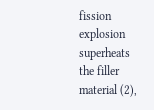fission explosion superheats the filler material (2),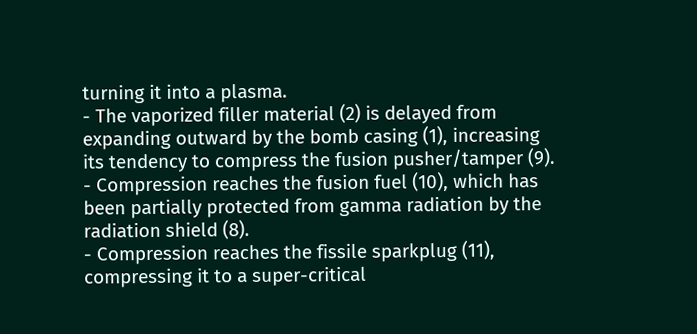turning it into a plasma.
- The vaporized filler material (2) is delayed from expanding outward by the bomb casing (1), increasing its tendency to compress the fusion pusher/tamper (9).
- Compression reaches the fusion fuel (10), which has been partially protected from gamma radiation by the radiation shield (8).
- Compression reaches the fissile sparkplug (11), compressing it to a super-critical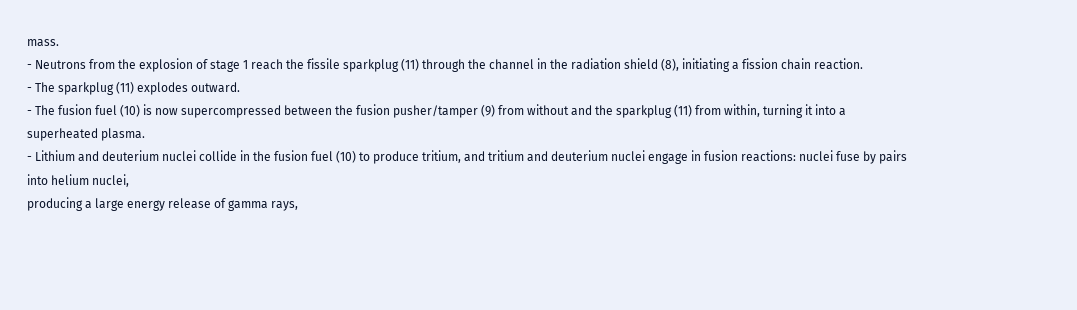mass.
- Neutrons from the explosion of stage 1 reach the fissile sparkplug (11) through the channel in the radiation shield (8), initiating a fission chain reaction.
- The sparkplug (11) explodes outward.
- The fusion fuel (10) is now supercompressed between the fusion pusher/tamper (9) from without and the sparkplug (11) from within, turning it into a superheated plasma.
- Lithium and deuterium nuclei collide in the fusion fuel (10) to produce tritium, and tritium and deuterium nuclei engage in fusion reactions: nuclei fuse by pairs into helium nuclei,
producing a large energy release of gamma rays,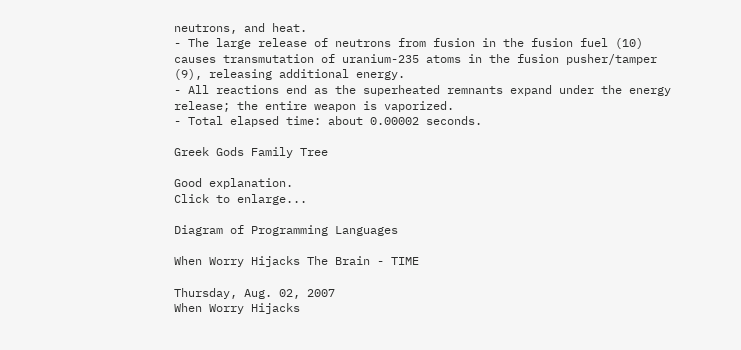neutrons, and heat.
- The large release of neutrons from fusion in the fusion fuel (10) causes transmutation of uranium-235 atoms in the fusion pusher/tamper (9), releasing additional energy.
- All reactions end as the superheated remnants expand under the energy release; the entire weapon is vaporized.
- Total elapsed time: about 0.00002 seconds.

Greek Gods Family Tree

Good explanation.
Click to enlarge...

Diagram of Programming Languages

When Worry Hijacks The Brain - TIME

Thursday, Aug. 02, 2007
When Worry Hijacks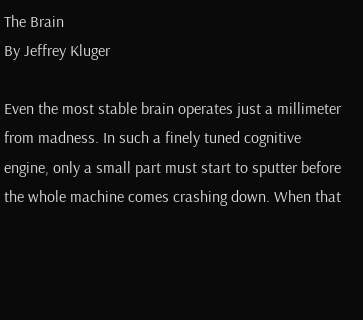The Brain
By Jeffrey Kluger

Even the most stable brain operates just a millimeter from madness. In such a finely tuned cognitive engine, only a small part must start to sputter before the whole machine comes crashing down. When that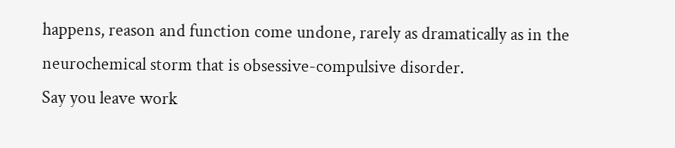happens, reason and function come undone, rarely as dramatically as in the neurochemical storm that is obsessive-compulsive disorder.
Say you leave work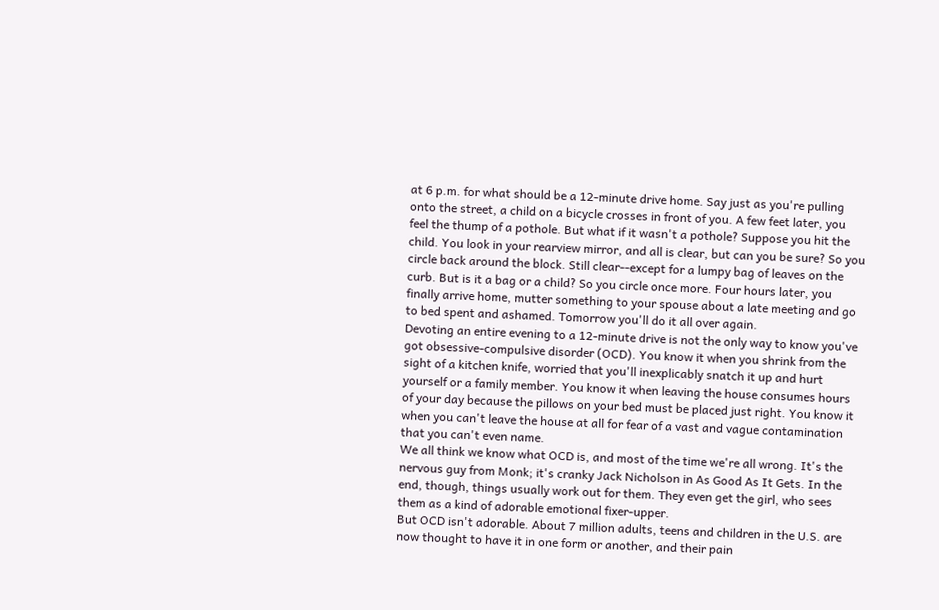at 6 p.m. for what should be a 12-minute drive home. Say just as you're pulling onto the street, a child on a bicycle crosses in front of you. A few feet later, you feel the thump of a pothole. But what if it wasn't a pothole? Suppose you hit the child. You look in your rearview mirror, and all is clear, but can you be sure? So you circle back around the block. Still clear--except for a lumpy bag of leaves on the curb. But is it a bag or a child? So you circle once more. Four hours later, you finally arrive home, mutter something to your spouse about a late meeting and go to bed spent and ashamed. Tomorrow you'll do it all over again.
Devoting an entire evening to a 12-minute drive is not the only way to know you've got obsessive-compulsive disorder (OCD). You know it when you shrink from the sight of a kitchen knife, worried that you'll inexplicably snatch it up and hurt yourself or a family member. You know it when leaving the house consumes hours of your day because the pillows on your bed must be placed just right. You know it when you can't leave the house at all for fear of a vast and vague contamination that you can't even name.
We all think we know what OCD is, and most of the time we're all wrong. It's the nervous guy from Monk; it's cranky Jack Nicholson in As Good As It Gets. In the end, though, things usually work out for them. They even get the girl, who sees them as a kind of adorable emotional fixer-upper.
But OCD isn't adorable. About 7 million adults, teens and children in the U.S. are now thought to have it in one form or another, and their pain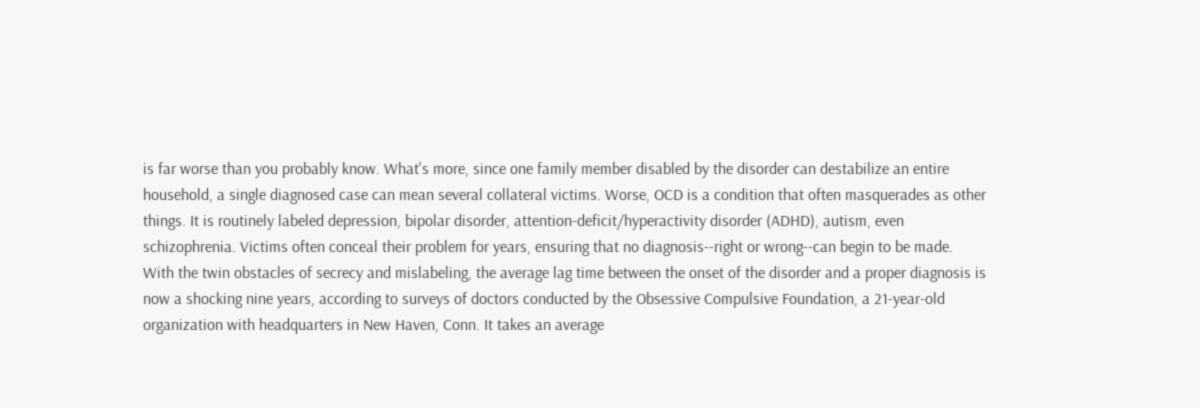is far worse than you probably know. What's more, since one family member disabled by the disorder can destabilize an entire household, a single diagnosed case can mean several collateral victims. Worse, OCD is a condition that often masquerades as other things. It is routinely labeled depression, bipolar disorder, attention-deficit/hyperactivity disorder (ADHD), autism, even schizophrenia. Victims often conceal their problem for years, ensuring that no diagnosis--right or wrong--can begin to be made.
With the twin obstacles of secrecy and mislabeling, the average lag time between the onset of the disorder and a proper diagnosis is now a shocking nine years, according to surveys of doctors conducted by the Obsessive Compulsive Foundation, a 21-year-old organization with headquarters in New Haven, Conn. It takes an average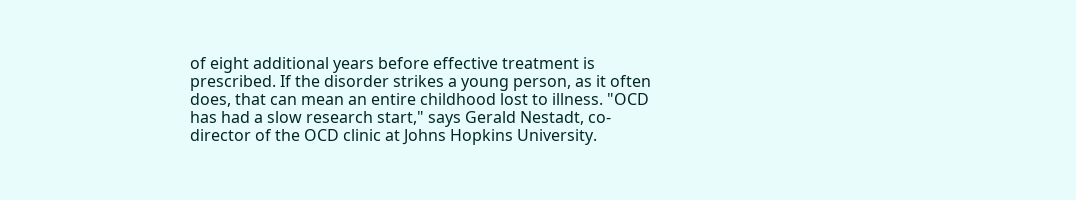of eight additional years before effective treatment is prescribed. If the disorder strikes a young person, as it often does, that can mean an entire childhood lost to illness. "OCD has had a slow research start," says Gerald Nestadt, co-director of the OCD clinic at Johns Hopkins University.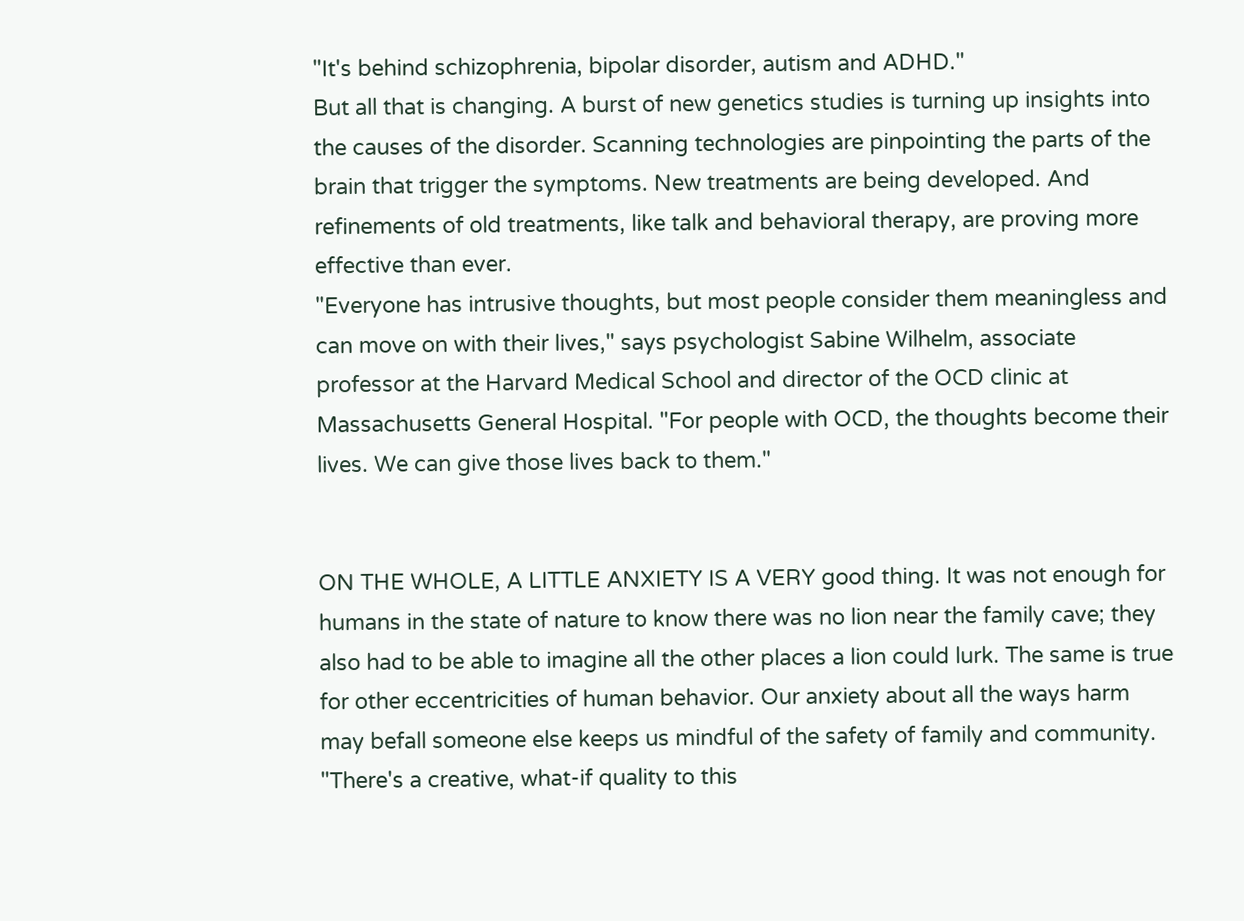"It's behind schizophrenia, bipolar disorder, autism and ADHD."
But all that is changing. A burst of new genetics studies is turning up insights into the causes of the disorder. Scanning technologies are pinpointing the parts of the brain that trigger the symptoms. New treatments are being developed. And refinements of old treatments, like talk and behavioral therapy, are proving more effective than ever.
"Everyone has intrusive thoughts, but most people consider them meaningless and can move on with their lives," says psychologist Sabine Wilhelm, associate professor at the Harvard Medical School and director of the OCD clinic at Massachusetts General Hospital. "For people with OCD, the thoughts become their lives. We can give those lives back to them."


ON THE WHOLE, A LITTLE ANXIETY IS A VERY good thing. It was not enough for humans in the state of nature to know there was no lion near the family cave; they also had to be able to imagine all the other places a lion could lurk. The same is true for other eccentricities of human behavior. Our anxiety about all the ways harm may befall someone else keeps us mindful of the safety of family and community. "There's a creative, what-if quality to this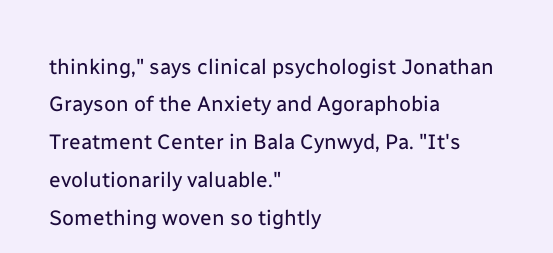thinking," says clinical psychologist Jonathan Grayson of the Anxiety and Agoraphobia Treatment Center in Bala Cynwyd, Pa. "It's evolutionarily valuable."
Something woven so tightly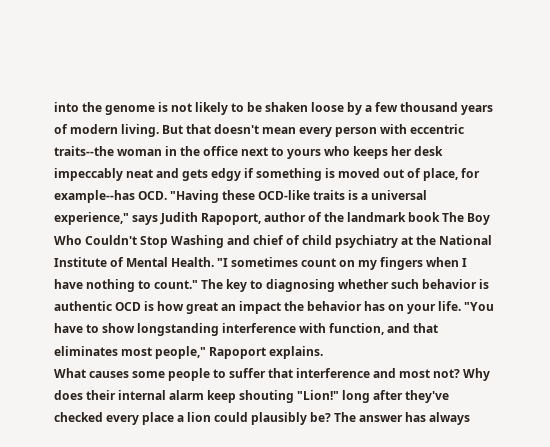into the genome is not likely to be shaken loose by a few thousand years of modern living. But that doesn't mean every person with eccentric traits--the woman in the office next to yours who keeps her desk impeccably neat and gets edgy if something is moved out of place, for example--has OCD. "Having these OCD-like traits is a universal experience," says Judith Rapoport, author of the landmark book The Boy Who Couldn't Stop Washing and chief of child psychiatry at the National Institute of Mental Health. "I sometimes count on my fingers when I have nothing to count." The key to diagnosing whether such behavior is authentic OCD is how great an impact the behavior has on your life. "You have to show longstanding interference with function, and that eliminates most people," Rapoport explains.
What causes some people to suffer that interference and most not? Why does their internal alarm keep shouting "Lion!" long after they've checked every place a lion could plausibly be? The answer has always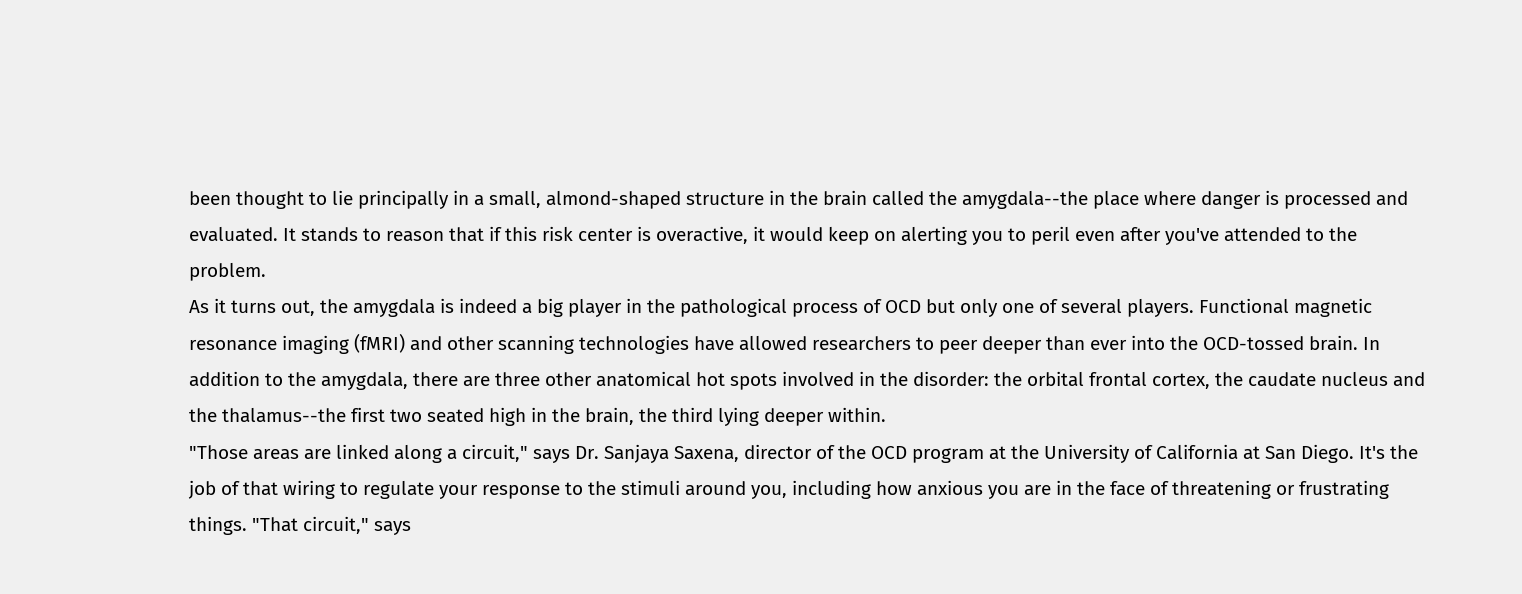been thought to lie principally in a small, almond-shaped structure in the brain called the amygdala--the place where danger is processed and evaluated. It stands to reason that if this risk center is overactive, it would keep on alerting you to peril even after you've attended to the problem.
As it turns out, the amygdala is indeed a big player in the pathological process of OCD but only one of several players. Functional magnetic resonance imaging (fMRI) and other scanning technologies have allowed researchers to peer deeper than ever into the OCD-tossed brain. In addition to the amygdala, there are three other anatomical hot spots involved in the disorder: the orbital frontal cortex, the caudate nucleus and the thalamus--the first two seated high in the brain, the third lying deeper within.
"Those areas are linked along a circuit," says Dr. Sanjaya Saxena, director of the OCD program at the University of California at San Diego. It's the job of that wiring to regulate your response to the stimuli around you, including how anxious you are in the face of threatening or frustrating things. "That circuit," says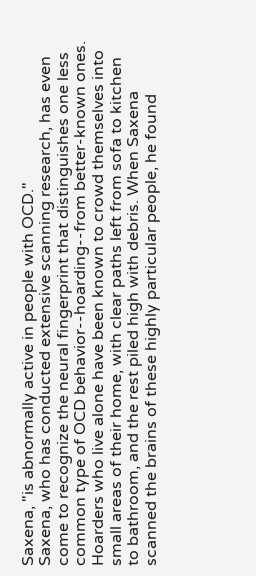Saxena, "is abnormally active in people with OCD."
Saxena, who has conducted extensive scanning research, has even come to recognize the neural fingerprint that distinguishes one less common type of OCD behavior--hoarding--from better-known ones. Hoarders who live alone have been known to crowd themselves into small areas of their home, with clear paths left from sofa to kitchen to bathroom, and the rest piled high with debris. When Saxena scanned the brains of these highly particular people, he found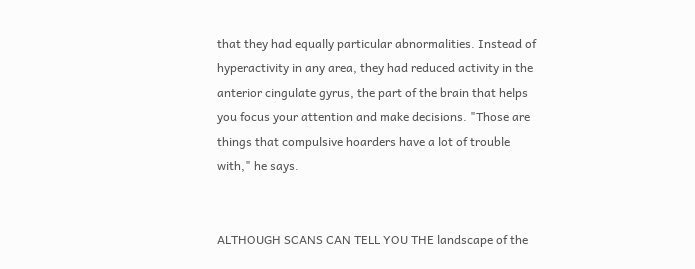that they had equally particular abnormalities. Instead of hyperactivity in any area, they had reduced activity in the anterior cingulate gyrus, the part of the brain that helps you focus your attention and make decisions. "Those are things that compulsive hoarders have a lot of trouble with," he says.


ALTHOUGH SCANS CAN TELL YOU THE landscape of the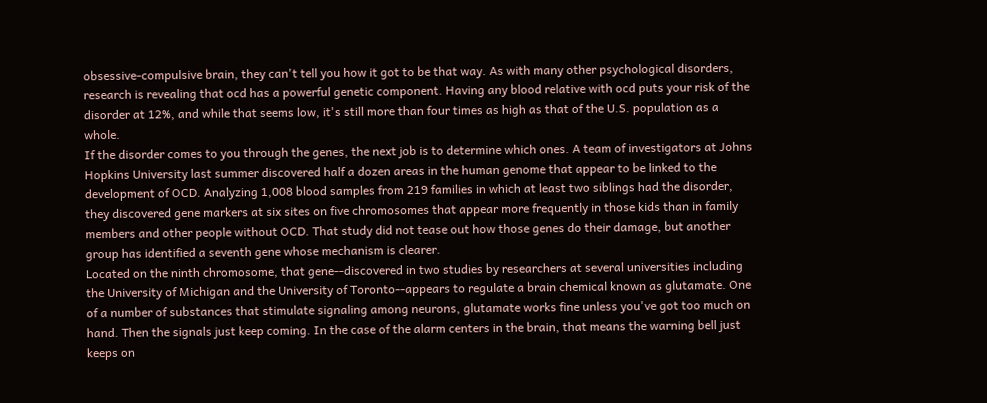obsessive-compulsive brain, they can't tell you how it got to be that way. As with many other psychological disorders, research is revealing that ocd has a powerful genetic component. Having any blood relative with ocd puts your risk of the disorder at 12%, and while that seems low, it's still more than four times as high as that of the U.S. population as a whole.
If the disorder comes to you through the genes, the next job is to determine which ones. A team of investigators at Johns Hopkins University last summer discovered half a dozen areas in the human genome that appear to be linked to the development of OCD. Analyzing 1,008 blood samples from 219 families in which at least two siblings had the disorder, they discovered gene markers at six sites on five chromosomes that appear more frequently in those kids than in family members and other people without OCD. That study did not tease out how those genes do their damage, but another group has identified a seventh gene whose mechanism is clearer.
Located on the ninth chromosome, that gene--discovered in two studies by researchers at several universities including the University of Michigan and the University of Toronto--appears to regulate a brain chemical known as glutamate. One of a number of substances that stimulate signaling among neurons, glutamate works fine unless you've got too much on hand. Then the signals just keep coming. In the case of the alarm centers in the brain, that means the warning bell just keeps on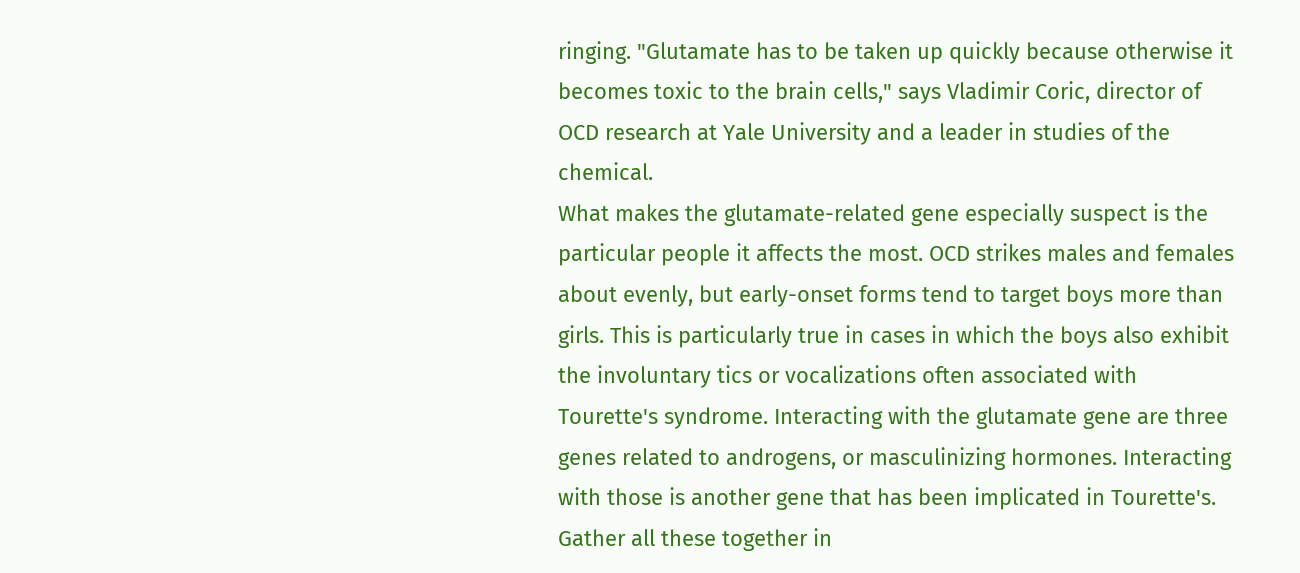ringing. "Glutamate has to be taken up quickly because otherwise it becomes toxic to the brain cells," says Vladimir Coric, director of OCD research at Yale University and a leader in studies of the chemical.
What makes the glutamate-related gene especially suspect is the particular people it affects the most. OCD strikes males and females about evenly, but early-onset forms tend to target boys more than girls. This is particularly true in cases in which the boys also exhibit the involuntary tics or vocalizations often associated with Tourette's syndrome. Interacting with the glutamate gene are three genes related to androgens, or masculinizing hormones. Interacting with those is another gene that has been implicated in Tourette's. Gather all these together in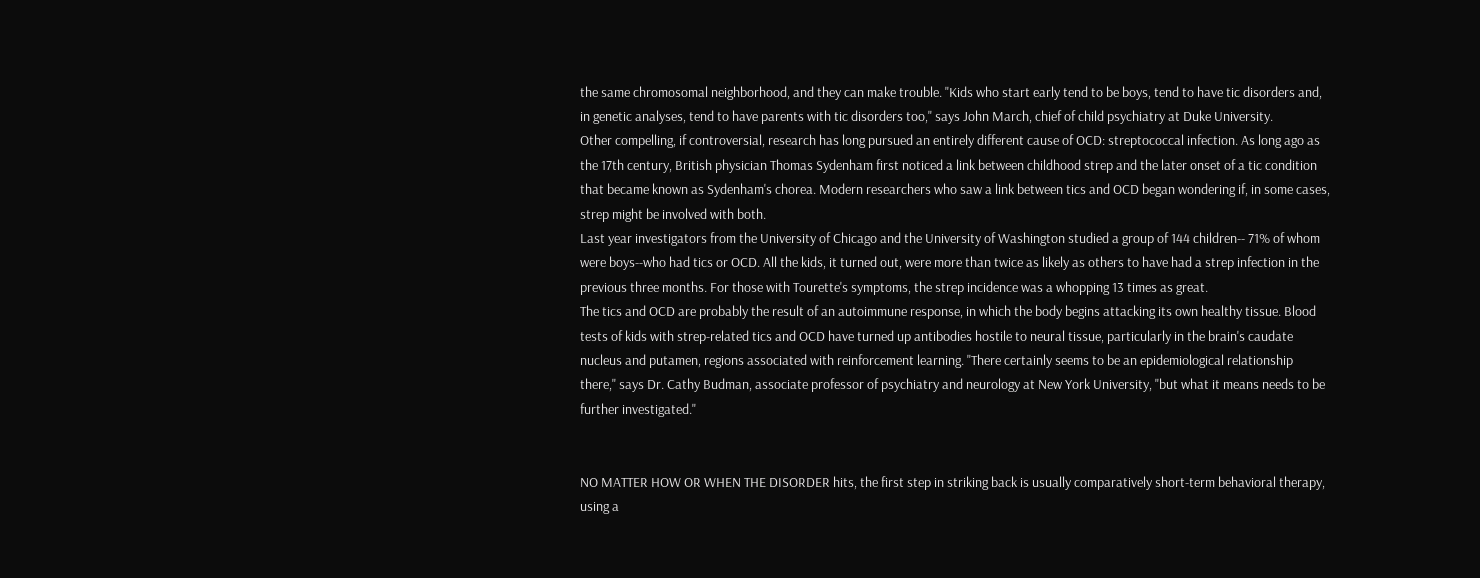the same chromosomal neighborhood, and they can make trouble. "Kids who start early tend to be boys, tend to have tic disorders and, in genetic analyses, tend to have parents with tic disorders too," says John March, chief of child psychiatry at Duke University.
Other compelling, if controversial, research has long pursued an entirely different cause of OCD: streptococcal infection. As long ago as the 17th century, British physician Thomas Sydenham first noticed a link between childhood strep and the later onset of a tic condition that became known as Sydenham's chorea. Modern researchers who saw a link between tics and OCD began wondering if, in some cases, strep might be involved with both.
Last year investigators from the University of Chicago and the University of Washington studied a group of 144 children-- 71% of whom were boys--who had tics or OCD. All the kids, it turned out, were more than twice as likely as others to have had a strep infection in the previous three months. For those with Tourette's symptoms, the strep incidence was a whopping 13 times as great.
The tics and OCD are probably the result of an autoimmune response, in which the body begins attacking its own healthy tissue. Blood tests of kids with strep-related tics and OCD have turned up antibodies hostile to neural tissue, particularly in the brain's caudate nucleus and putamen, regions associated with reinforcement learning. "There certainly seems to be an epidemiological relationship there," says Dr. Cathy Budman, associate professor of psychiatry and neurology at New York University, "but what it means needs to be further investigated."


NO MATTER HOW OR WHEN THE DISORDER hits, the first step in striking back is usually comparatively short-term behavioral therapy, using a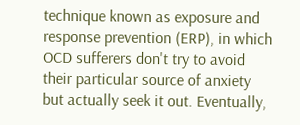technique known as exposure and response prevention (ERP), in which OCD sufferers don't try to avoid their particular source of anxiety but actually seek it out. Eventually,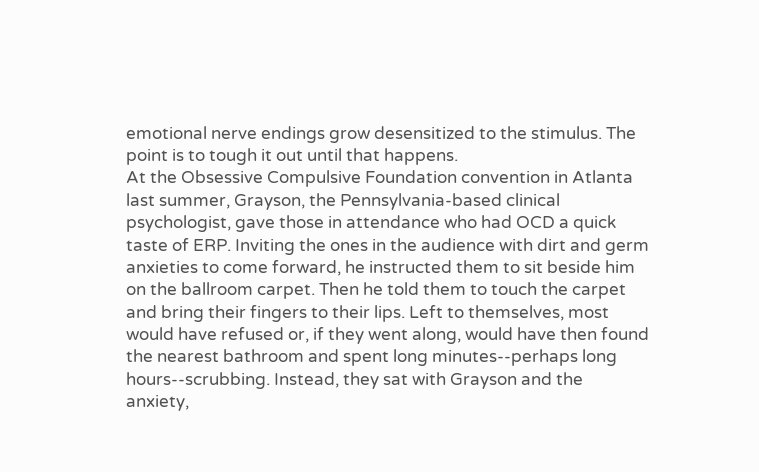emotional nerve endings grow desensitized to the stimulus. The point is to tough it out until that happens.
At the Obsessive Compulsive Foundation convention in Atlanta last summer, Grayson, the Pennsylvania-based clinical psychologist, gave those in attendance who had OCD a quick taste of ERP. Inviting the ones in the audience with dirt and germ anxieties to come forward, he instructed them to sit beside him on the ballroom carpet. Then he told them to touch the carpet and bring their fingers to their lips. Left to themselves, most would have refused or, if they went along, would have then found the nearest bathroom and spent long minutes--perhaps long hours--scrubbing. Instead, they sat with Grayson and the anxiety,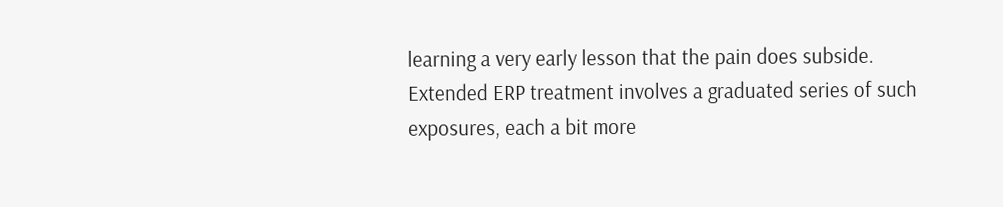learning a very early lesson that the pain does subside. Extended ERP treatment involves a graduated series of such exposures, each a bit more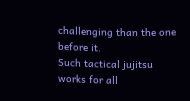challenging than the one before it.
Such tactical jujitsu works for all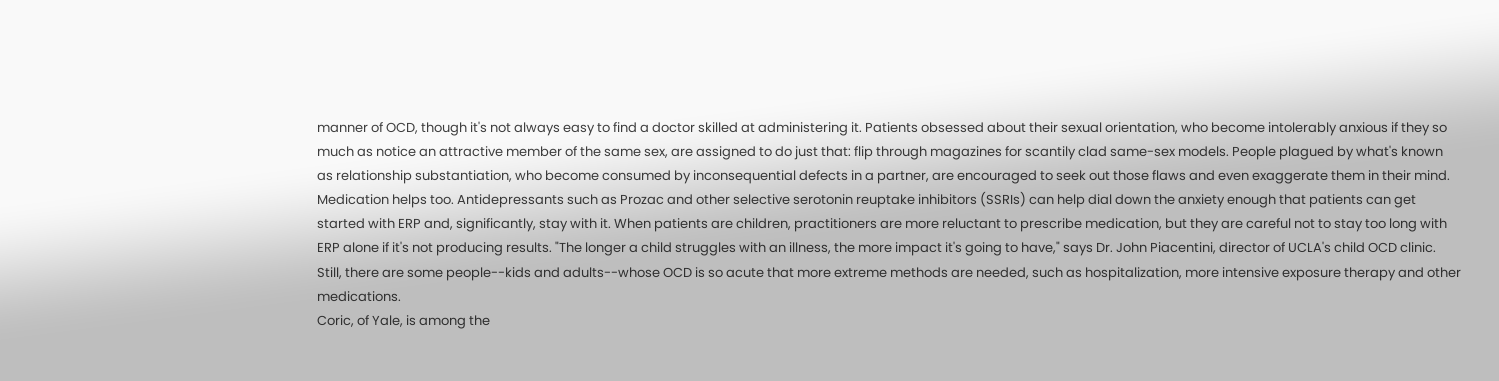manner of OCD, though it's not always easy to find a doctor skilled at administering it. Patients obsessed about their sexual orientation, who become intolerably anxious if they so much as notice an attractive member of the same sex, are assigned to do just that: flip through magazines for scantily clad same-sex models. People plagued by what's known as relationship substantiation, who become consumed by inconsequential defects in a partner, are encouraged to seek out those flaws and even exaggerate them in their mind.
Medication helps too. Antidepressants such as Prozac and other selective serotonin reuptake inhibitors (SSRIs) can help dial down the anxiety enough that patients can get started with ERP and, significantly, stay with it. When patients are children, practitioners are more reluctant to prescribe medication, but they are careful not to stay too long with ERP alone if it's not producing results. "The longer a child struggles with an illness, the more impact it's going to have," says Dr. John Piacentini, director of UCLA's child OCD clinic. Still, there are some people--kids and adults--whose OCD is so acute that more extreme methods are needed, such as hospitalization, more intensive exposure therapy and other medications.
Coric, of Yale, is among the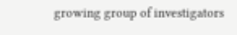growing group of investigators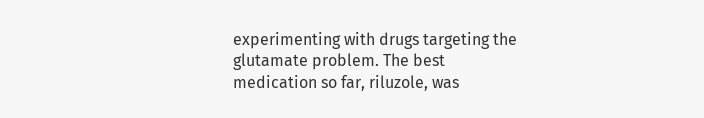experimenting with drugs targeting the glutamate problem. The best medication so far, riluzole, was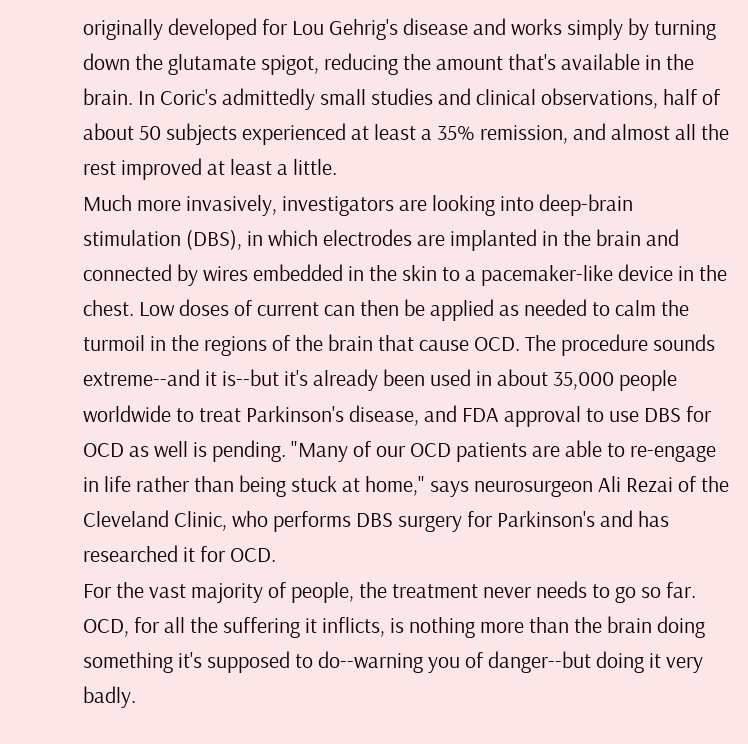originally developed for Lou Gehrig's disease and works simply by turning down the glutamate spigot, reducing the amount that's available in the brain. In Coric's admittedly small studies and clinical observations, half of about 50 subjects experienced at least a 35% remission, and almost all the rest improved at least a little.
Much more invasively, investigators are looking into deep-brain stimulation (DBS), in which electrodes are implanted in the brain and connected by wires embedded in the skin to a pacemaker-like device in the chest. Low doses of current can then be applied as needed to calm the turmoil in the regions of the brain that cause OCD. The procedure sounds extreme--and it is--but it's already been used in about 35,000 people worldwide to treat Parkinson's disease, and FDA approval to use DBS for OCD as well is pending. "Many of our OCD patients are able to re-engage in life rather than being stuck at home," says neurosurgeon Ali Rezai of the Cleveland Clinic, who performs DBS surgery for Parkinson's and has researched it for OCD.
For the vast majority of people, the treatment never needs to go so far. OCD, for all the suffering it inflicts, is nothing more than the brain doing something it's supposed to do--warning you of danger--but doing it very badly.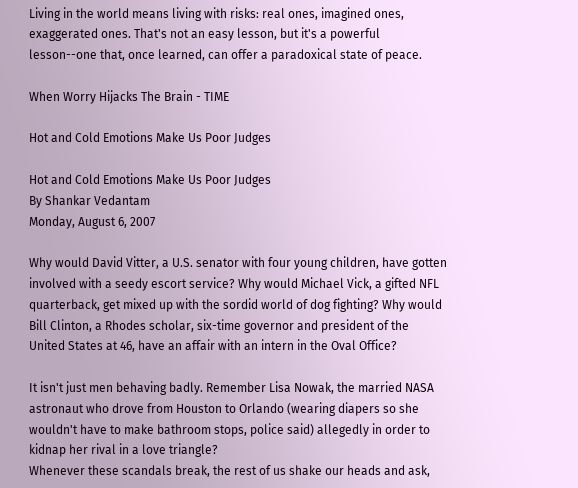Living in the world means living with risks: real ones, imagined ones, exaggerated ones. That's not an easy lesson, but it's a powerful lesson--one that, once learned, can offer a paradoxical state of peace.

When Worry Hijacks The Brain - TIME

Hot and Cold Emotions Make Us Poor Judges

Hot and Cold Emotions Make Us Poor Judges
By Shankar Vedantam
Monday, August 6, 2007

Why would David Vitter, a U.S. senator with four young children, have gotten involved with a seedy escort service? Why would Michael Vick, a gifted NFL quarterback, get mixed up with the sordid world of dog fighting? Why would Bill Clinton, a Rhodes scholar, six-time governor and president of the United States at 46, have an affair with an intern in the Oval Office?

It isn't just men behaving badly. Remember Lisa Nowak, the married NASA astronaut who drove from Houston to Orlando (wearing diapers so she wouldn't have to make bathroom stops, police said) allegedly in order to kidnap her rival in a love triangle?
Whenever these scandals break, the rest of us shake our heads and ask,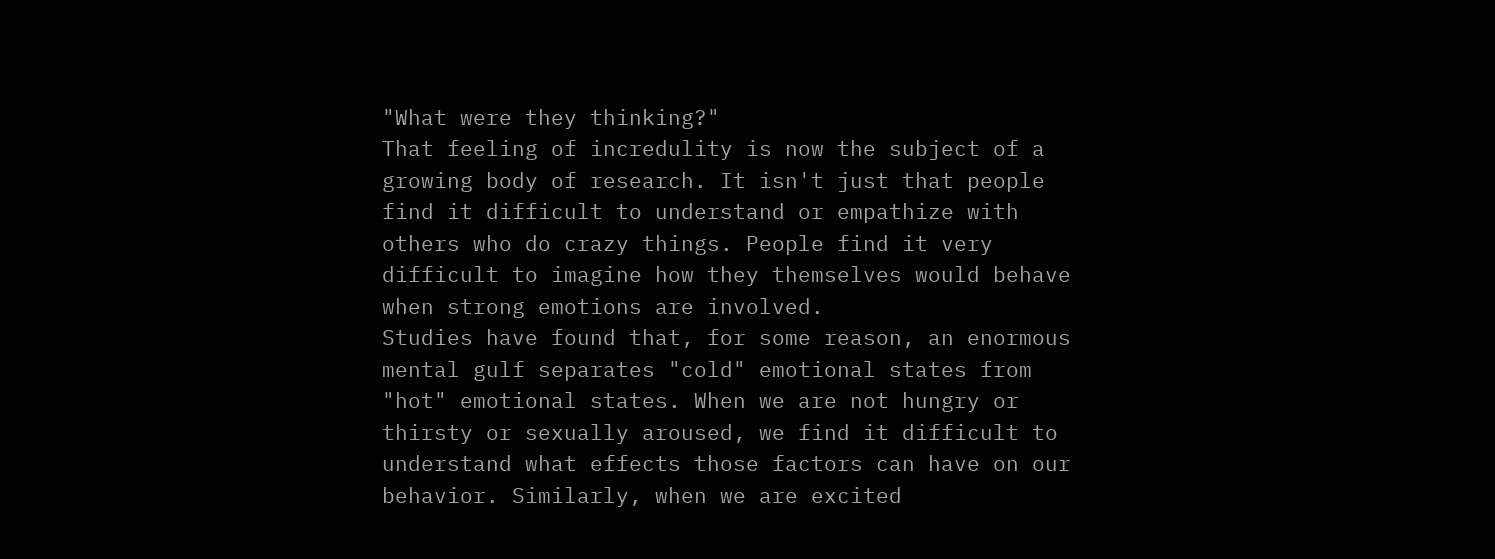"What were they thinking?"
That feeling of incredulity is now the subject of a growing body of research. It isn't just that people find it difficult to understand or empathize with others who do crazy things. People find it very difficult to imagine how they themselves would behave when strong emotions are involved.
Studies have found that, for some reason, an enormous mental gulf separates "cold" emotional states from "hot" emotional states. When we are not hungry or thirsty or sexually aroused, we find it difficult to understand what effects those factors can have on our behavior. Similarly, when we are excited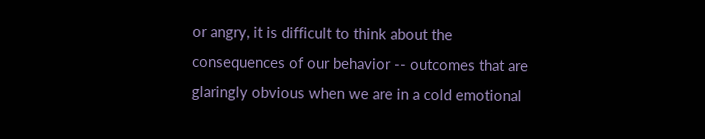or angry, it is difficult to think about the consequences of our behavior -- outcomes that are glaringly obvious when we are in a cold emotional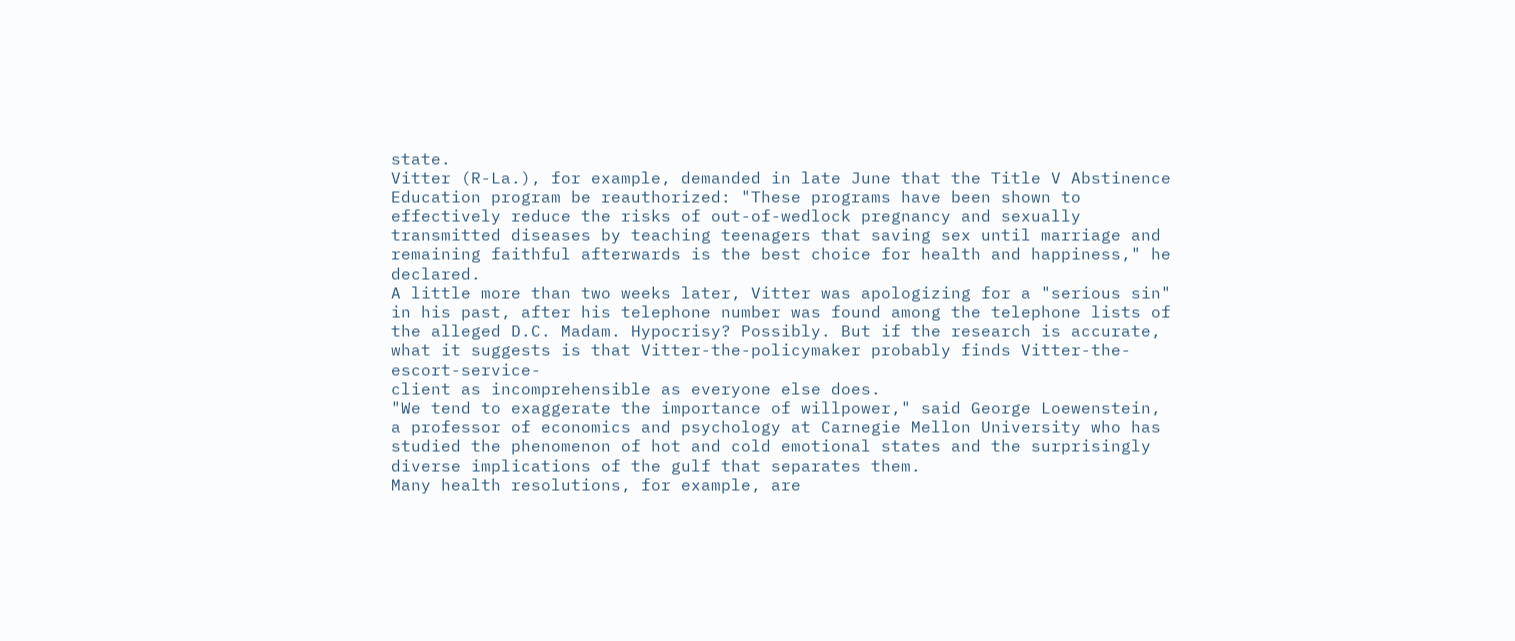state.
Vitter (R-La.), for example, demanded in late June that the Title V Abstinence Education program be reauthorized: "These programs have been shown to effectively reduce the risks of out-of-wedlock pregnancy and sexually transmitted diseases by teaching teenagers that saving sex until marriage and remaining faithful afterwards is the best choice for health and happiness," he declared.
A little more than two weeks later, Vitter was apologizing for a "serious sin" in his past, after his telephone number was found among the telephone lists of the alleged D.C. Madam. Hypocrisy? Possibly. But if the research is accurate, what it suggests is that Vitter-the-policymaker probably finds Vitter-the-escort-service-
client as incomprehensible as everyone else does.
"We tend to exaggerate the importance of willpower," said George Loewenstein, a professor of economics and psychology at Carnegie Mellon University who has studied the phenomenon of hot and cold emotional states and the surprisingly diverse implications of the gulf that separates them.
Many health resolutions, for example, are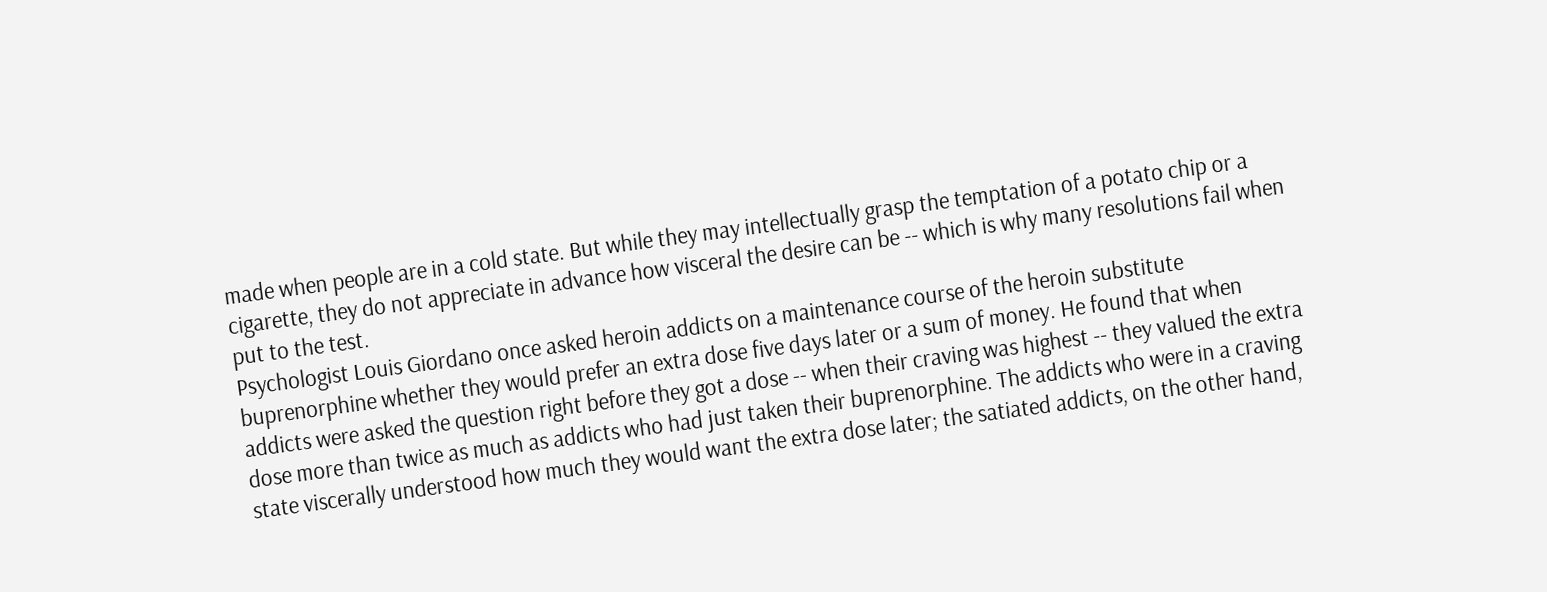made when people are in a cold state. But while they may intellectually grasp the temptation of a potato chip or a cigarette, they do not appreciate in advance how visceral the desire can be -- which is why many resolutions fail when put to the test.
Psychologist Louis Giordano once asked heroin addicts on a maintenance course of the heroin substitute buprenorphine whether they would prefer an extra dose five days later or a sum of money. He found that when addicts were asked the question right before they got a dose -- when their craving was highest -- they valued the extra dose more than twice as much as addicts who had just taken their buprenorphine. The addicts who were in a craving state viscerally understood how much they would want the extra dose later; the satiated addicts, on the other hand,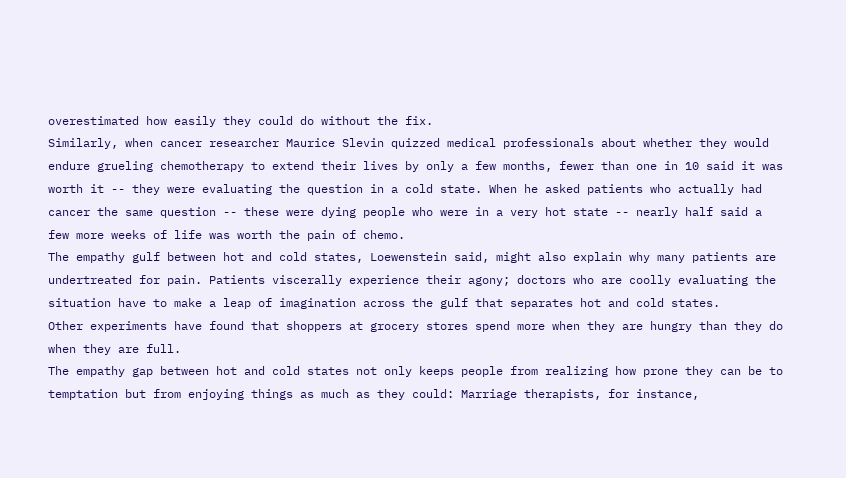overestimated how easily they could do without the fix.
Similarly, when cancer researcher Maurice Slevin quizzed medical professionals about whether they would endure grueling chemotherapy to extend their lives by only a few months, fewer than one in 10 said it was worth it -- they were evaluating the question in a cold state. When he asked patients who actually had cancer the same question -- these were dying people who were in a very hot state -- nearly half said a few more weeks of life was worth the pain of chemo.
The empathy gulf between hot and cold states, Loewenstein said, might also explain why many patients are undertreated for pain. Patients viscerally experience their agony; doctors who are coolly evaluating the situation have to make a leap of imagination across the gulf that separates hot and cold states.
Other experiments have found that shoppers at grocery stores spend more when they are hungry than they do when they are full.
The empathy gap between hot and cold states not only keeps people from realizing how prone they can be to temptation but from enjoying things as much as they could: Marriage therapists, for instance,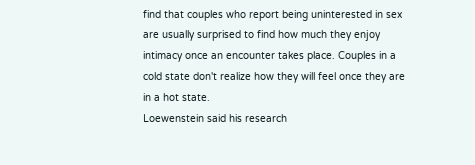find that couples who report being uninterested in sex are usually surprised to find how much they enjoy intimacy once an encounter takes place. Couples in a cold state don't realize how they will feel once they are in a hot state.
Loewenstein said his research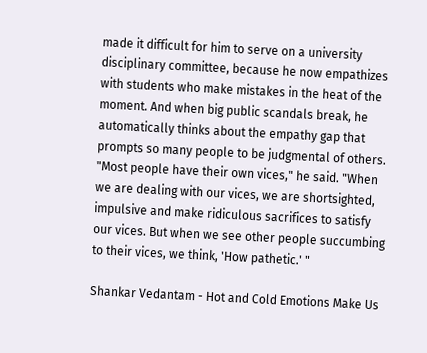made it difficult for him to serve on a university disciplinary committee, because he now empathizes with students who make mistakes in the heat of the moment. And when big public scandals break, he automatically thinks about the empathy gap that prompts so many people to be judgmental of others.
"Most people have their own vices," he said. "When we are dealing with our vices, we are shortsighted, impulsive and make ridiculous sacrifices to satisfy our vices. But when we see other people succumbing to their vices, we think, 'How pathetic.' "

Shankar Vedantam - Hot and Cold Emotions Make Us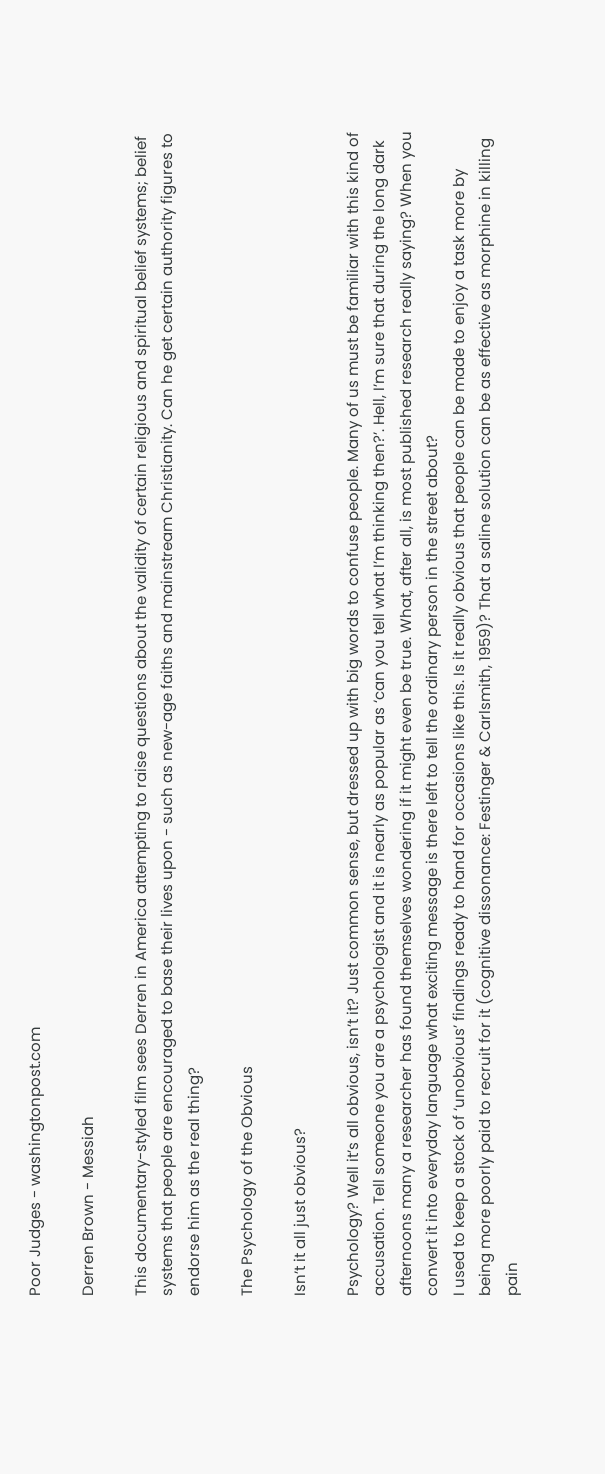Poor Judges - washingtonpost.com

Derren Brown - Messiah

This documentary-styled film sees Derren in America attempting to raise questions about the validity of certain religious and spiritual belief systems; belief systems that people are encouraged to base their lives upon - such as new-age faiths and mainstream Christianity. Can he get certain authority figures to endorse him as the real thing?

The Psychology of the Obvious

Isn’t it all just obvious?

Psychology? Well it’s all obvious, isn’t it? Just common sense, but dressed up with big words to confuse people. Many of us must be familiar with this kind of accusation. Tell someone you are a psychologist and it is nearly as popular as ‘can you tell what I’m thinking then?’. Hell, I’m sure that during the long dark afternoons many a researcher has found themselves wondering if it might even be true. What, after all, is most published research really saying? When you convert it into everyday language what exciting message is there left to tell the ordinary person in the street about?
I used to keep a stock of ‘unobvious’ findings ready to hand for occasions like this. Is it really obvious that people can be made to enjoy a task more by being more poorly paid to recruit for it (cognitive dissonance: Festinger & Carlsmith, 1959)? That a saline solution can be as effective as morphine in killing pain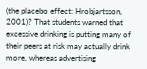(the placebo effect: Hrobjartsson, 2001)? That students warned that excessive drinking is putting many of their peers at risk may actually drink more, whereas advertising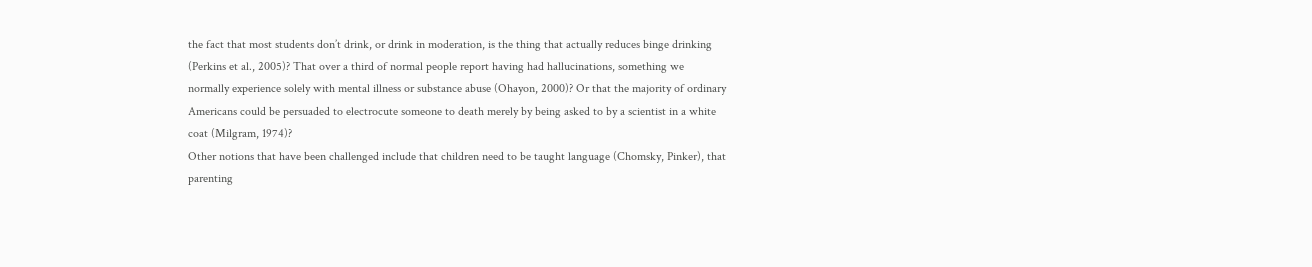the fact that most students don’t drink, or drink in moderation, is the thing that actually reduces binge drinking (Perkins et al., 2005)? That over a third of normal people report having had hallucinations, something we normally experience solely with mental illness or substance abuse (Ohayon, 2000)? Or that the majority of ordinary Americans could be persuaded to electrocute someone to death merely by being asked to by a scientist in a white coat (Milgram, 1974)?
Other notions that have been challenged include that children need to be taught language (Chomsky, Pinker), that parenting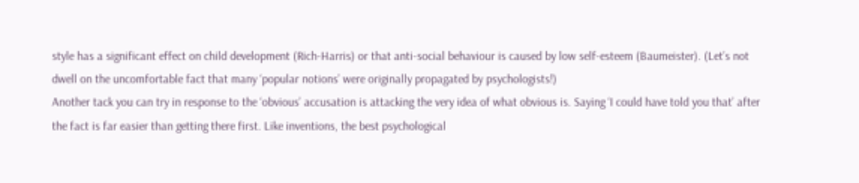style has a significant effect on child development (Rich-Harris) or that anti-social behaviour is caused by low self-esteem (Baumeister). (Let’s not dwell on the uncomfortable fact that many ‘popular notions’ were originally propagated by psychologists!)
Another tack you can try in response to the ‘obvious’ accusation is attacking the very idea of what obvious is. Saying ‘I could have told you that’ after the fact is far easier than getting there first. Like inventions, the best psychological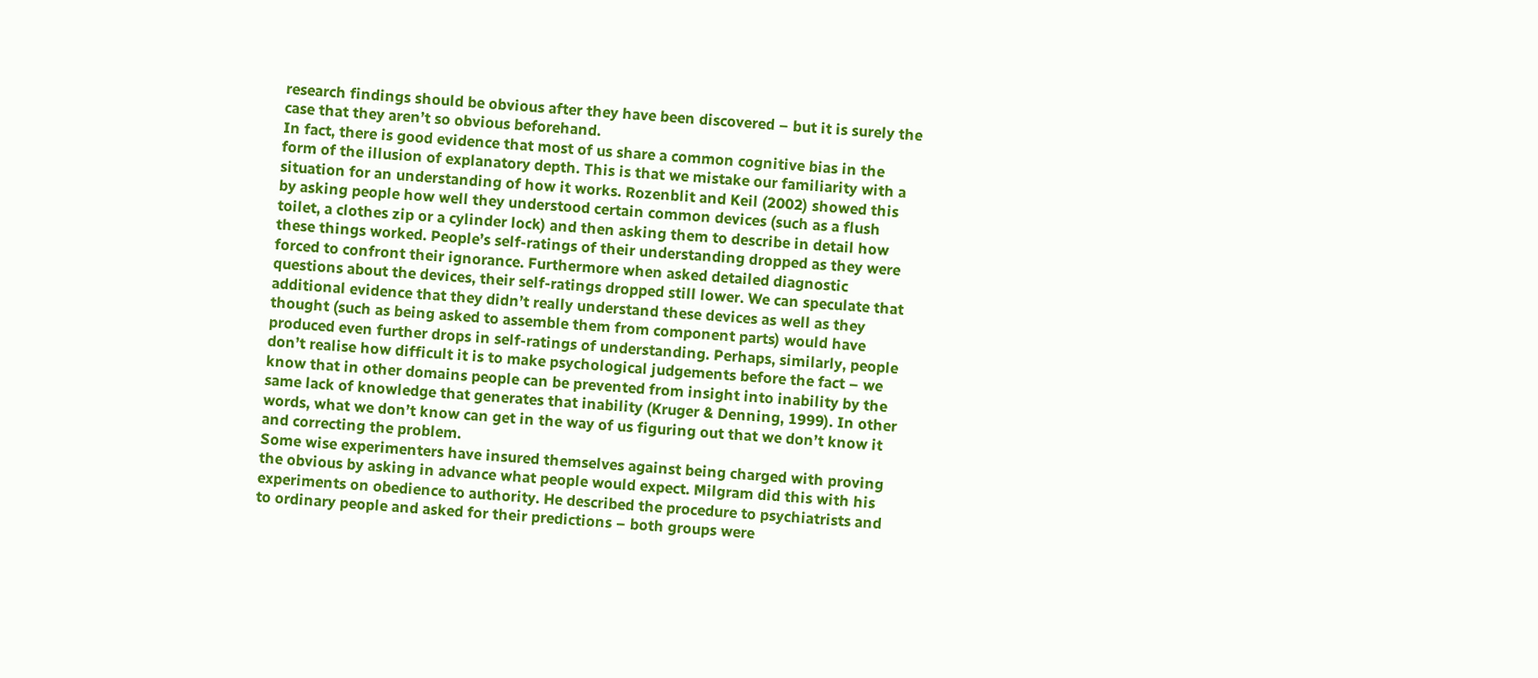research findings should be obvious after they have been discovered – but it is surely the case that they aren’t so obvious beforehand.
In fact, there is good evidence that most of us share a common cognitive bias in the form of the illusion of explanatory depth. This is that we mistake our familiarity with a situation for an understanding of how it works. Rozenblit and Keil (2002) showed this by asking people how well they understood certain common devices (such as a flush toilet, a clothes zip or a cylinder lock) and then asking them to describe in detail how these things worked. People’s self-ratings of their understanding dropped as they were forced to confront their ignorance. Furthermore when asked detailed diagnostic questions about the devices, their self-ratings dropped still lower. We can speculate that additional evidence that they didn’t really understand these devices as well as they thought (such as being asked to assemble them from component parts) would have produced even further drops in self-ratings of understanding. Perhaps, similarly, people don’t realise how difficult it is to make psychological judgements before the fact – we know that in other domains people can be prevented from insight into inability by the same lack of knowledge that generates that inability (Kruger & Denning, 1999). In other words, what we don’t know can get in the way of us figuring out that we don’t know it and correcting the problem.
Some wise experimenters have insured themselves against being charged with proving the obvious by asking in advance what people would expect. Milgram did this with his experiments on obedience to authority. He described the procedure to psychiatrists and to ordinary people and asked for their predictions – both groups were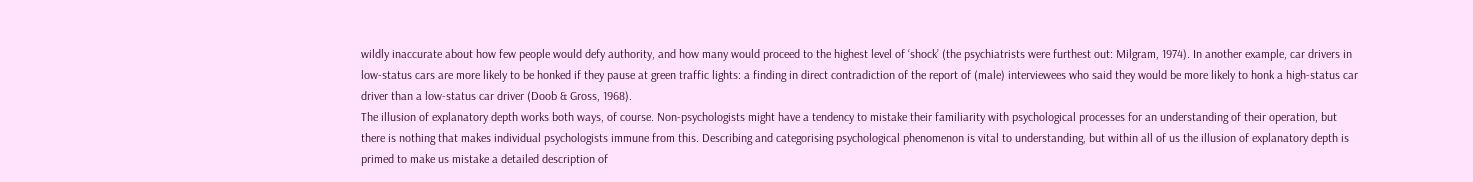wildly inaccurate about how few people would defy authority, and how many would proceed to the highest level of ‘shock’ (the psychiatrists were furthest out: Milgram, 1974). In another example, car drivers in low-status cars are more likely to be honked if they pause at green traffic lights: a finding in direct contradiction of the report of (male) interviewees who said they would be more likely to honk a high-status car driver than a low-status car driver (Doob & Gross, 1968).
The illusion of explanatory depth works both ways, of course. Non-psychologists might have a tendency to mistake their familiarity with psychological processes for an understanding of their operation, but there is nothing that makes individual psychologists immune from this. Describing and categorising psychological phenomenon is vital to understanding, but within all of us the illusion of explanatory depth is primed to make us mistake a detailed description of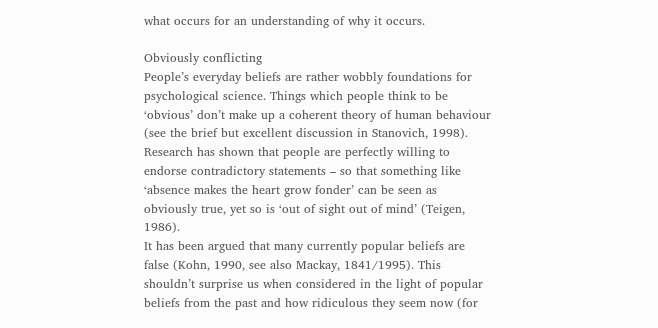what occurs for an understanding of why it occurs.

Obviously conflicting
People’s everyday beliefs are rather wobbly foundations for psychological science. Things which people think to be ‘obvious’ don’t make up a coherent theory of human behaviour (see the brief but excellent discussion in Stanovich, 1998). Research has shown that people are perfectly willing to endorse contradictory statements – so that something like ‘absence makes the heart grow fonder’ can be seen as obviously true, yet so is ‘out of sight out of mind’ (Teigen, 1986).
It has been argued that many currently popular beliefs are false (Kohn, 1990, see also Mackay, 1841/1995). This shouldn’t surprise us when considered in the light of popular beliefs from the past and how ridiculous they seem now (for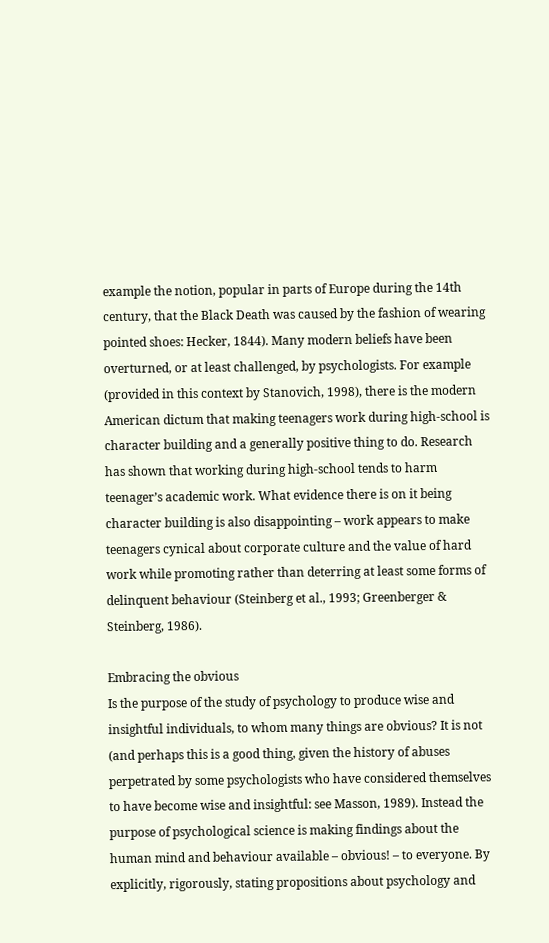example the notion, popular in parts of Europe during the 14th century, that the Black Death was caused by the fashion of wearing pointed shoes: Hecker, 1844). Many modern beliefs have been overturned, or at least challenged, by psychologists. For example (provided in this context by Stanovich, 1998), there is the modern American dictum that making teenagers work during high-school is character building and a generally positive thing to do. Research has shown that working during high-school tends to harm teenager’s academic work. What evidence there is on it being character building is also disappointing – work appears to make teenagers cynical about corporate culture and the value of hard work while promoting rather than deterring at least some forms of delinquent behaviour (Steinberg et al., 1993; Greenberger & Steinberg, 1986).

Embracing the obvious
Is the purpose of the study of psychology to produce wise and insightful individuals, to whom many things are obvious? It is not (and perhaps this is a good thing, given the history of abuses perpetrated by some psychologists who have considered themselves to have become wise and insightful: see Masson, 1989). Instead the purpose of psychological science is making findings about the human mind and behaviour available – obvious! – to everyone. By explicitly, rigorously, stating propositions about psychology and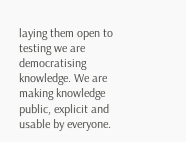laying them open to testing we are democratising knowledge. We are making knowledge public, explicit and usable by everyone.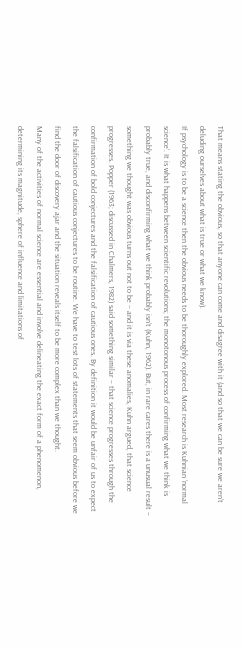That means stating the obvious, so that anyone can come and disagree with it (and so that we can be sure we aren’t deluding ourselves about what is true or what we know).
If psychology is to be a science then the obvious needs to be thoroughly explored. Most research is Kuhnian ‘normal science’. It is what happens between scientific revolutions; the monotonous process of confirming what we think is probably true, and disconfirming what we think probably isn’t (Kuhn, 1962). But, in rare cares there is a unusual result – something we thought was obvious turns out not to be – and it is via these anomalies, Kuhn argued, that science progresses. Popper (1963; discussed in Chalmers, 1982) said something similar – that science progresses through the confirmation of bold conjectures and the falsification of cautious ones. By definition it would be unfair of us to expect the falsification of cautious conjectures to be routine. We have to test lots of statements that seem obvious before we find the door of discovery ajar and the situation reveals itself to be more complex than we thought.
Many of the activities of normal science are essential and involve delineating the exact form of a phenomenon, determining its magnitude, sphere of influence and limitations of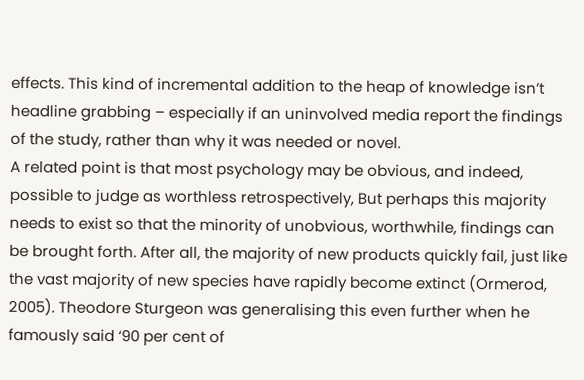effects. This kind of incremental addition to the heap of knowledge isn’t headline grabbing – especially if an uninvolved media report the findings of the study, rather than why it was needed or novel.
A related point is that most psychology may be obvious, and indeed, possible to judge as worthless retrospectively, But perhaps this majority needs to exist so that the minority of unobvious, worthwhile, findings can be brought forth. After all, the majority of new products quickly fail, just like the vast majority of new species have rapidly become extinct (Ormerod, 2005). Theodore Sturgeon was generalising this even further when he famously said ‘90 per cent of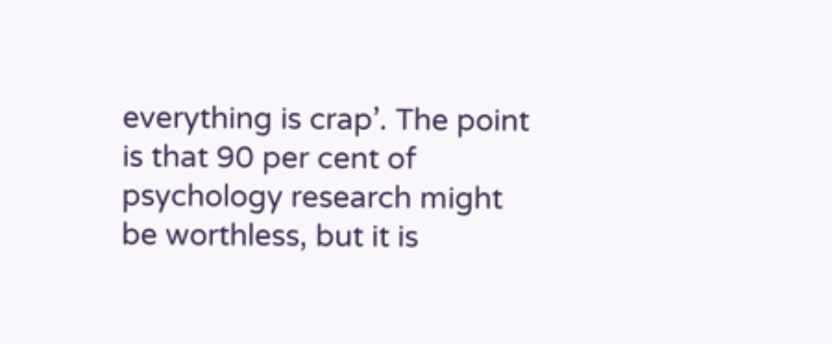everything is crap’. The point is that 90 per cent of psychology research might be worthless, but it is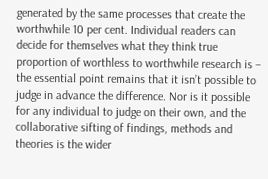generated by the same processes that create the worthwhile 10 per cent. Individual readers can decide for themselves what they think true proportion of worthless to worthwhile research is – the essential point remains that it isn’t possible to judge in advance the difference. Nor is it possible for any individual to judge on their own, and the collaborative sifting of findings, methods and theories is the wider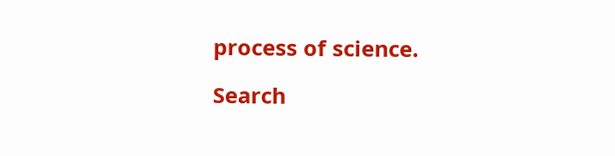process of science.

Search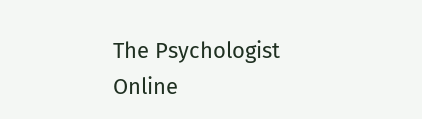The Psychologist Online